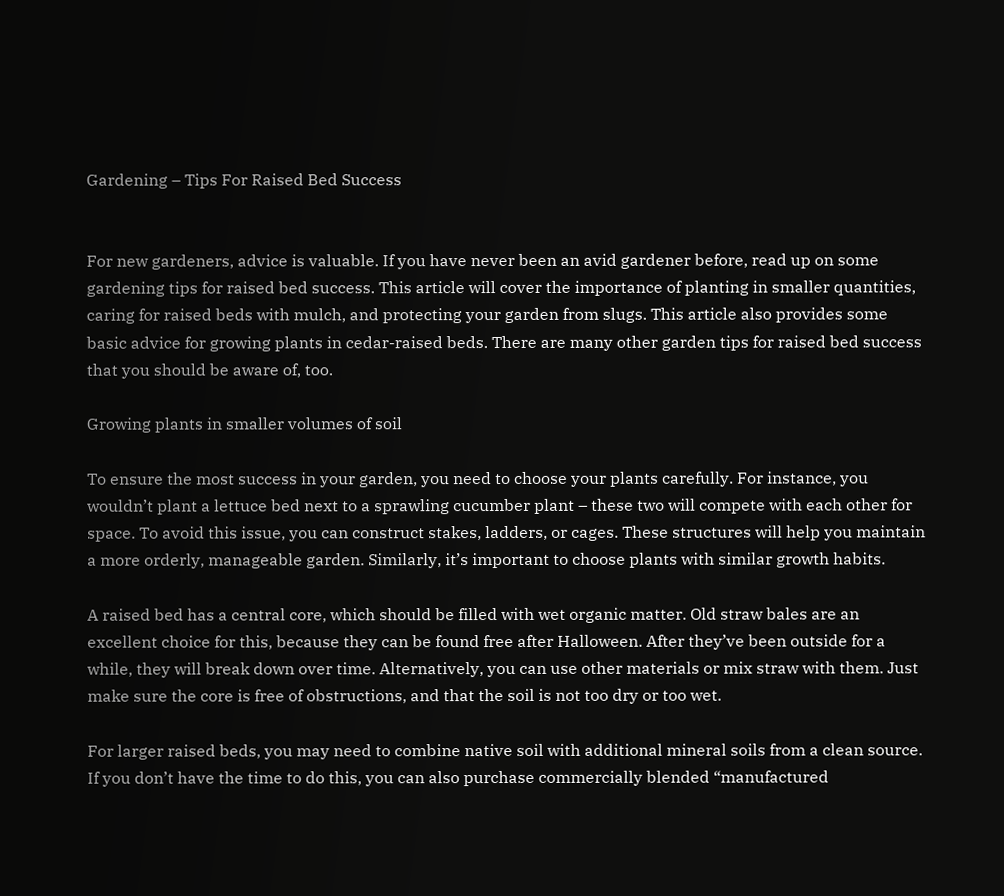Gardening – Tips For Raised Bed Success


For new gardeners, advice is valuable. If you have never been an avid gardener before, read up on some gardening tips for raised bed success. This article will cover the importance of planting in smaller quantities, caring for raised beds with mulch, and protecting your garden from slugs. This article also provides some basic advice for growing plants in cedar-raised beds. There are many other garden tips for raised bed success that you should be aware of, too.

Growing plants in smaller volumes of soil

To ensure the most success in your garden, you need to choose your plants carefully. For instance, you wouldn’t plant a lettuce bed next to a sprawling cucumber plant – these two will compete with each other for space. To avoid this issue, you can construct stakes, ladders, or cages. These structures will help you maintain a more orderly, manageable garden. Similarly, it’s important to choose plants with similar growth habits.

A raised bed has a central core, which should be filled with wet organic matter. Old straw bales are an excellent choice for this, because they can be found free after Halloween. After they’ve been outside for a while, they will break down over time. Alternatively, you can use other materials or mix straw with them. Just make sure the core is free of obstructions, and that the soil is not too dry or too wet.

For larger raised beds, you may need to combine native soil with additional mineral soils from a clean source. If you don’t have the time to do this, you can also purchase commercially blended “manufactured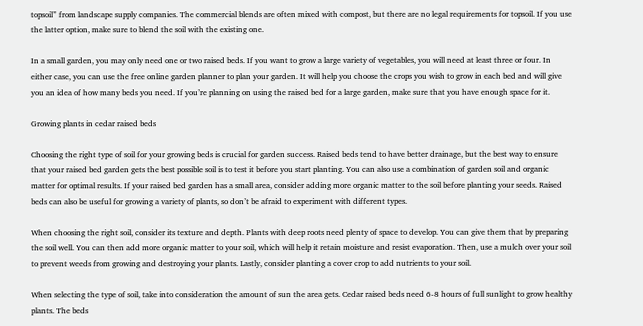topsoil” from landscape supply companies. The commercial blends are often mixed with compost, but there are no legal requirements for topsoil. If you use the latter option, make sure to blend the soil with the existing one.

In a small garden, you may only need one or two raised beds. If you want to grow a large variety of vegetables, you will need at least three or four. In either case, you can use the free online garden planner to plan your garden. It will help you choose the crops you wish to grow in each bed and will give you an idea of how many beds you need. If you’re planning on using the raised bed for a large garden, make sure that you have enough space for it.

Growing plants in cedar raised beds

Choosing the right type of soil for your growing beds is crucial for garden success. Raised beds tend to have better drainage, but the best way to ensure that your raised bed garden gets the best possible soil is to test it before you start planting. You can also use a combination of garden soil and organic matter for optimal results. If your raised bed garden has a small area, consider adding more organic matter to the soil before planting your seeds. Raised beds can also be useful for growing a variety of plants, so don’t be afraid to experiment with different types.

When choosing the right soil, consider its texture and depth. Plants with deep roots need plenty of space to develop. You can give them that by preparing the soil well. You can then add more organic matter to your soil, which will help it retain moisture and resist evaporation. Then, use a mulch over your soil to prevent weeds from growing and destroying your plants. Lastly, consider planting a cover crop to add nutrients to your soil.

When selecting the type of soil, take into consideration the amount of sun the area gets. Cedar raised beds need 6-8 hours of full sunlight to grow healthy plants. The beds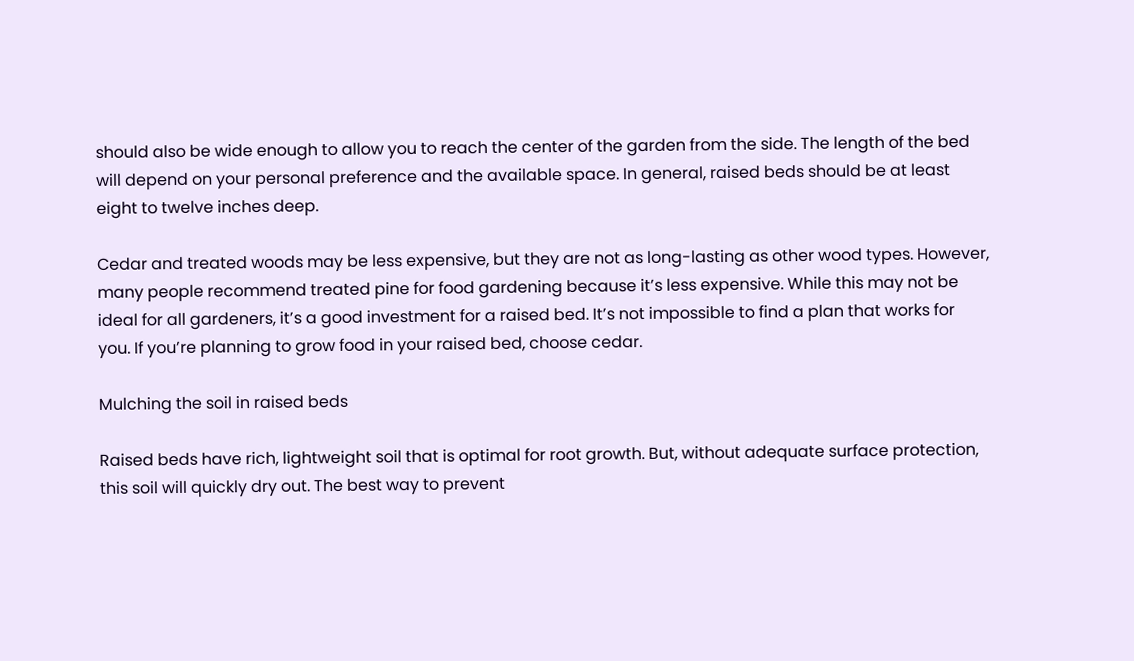should also be wide enough to allow you to reach the center of the garden from the side. The length of the bed will depend on your personal preference and the available space. In general, raised beds should be at least eight to twelve inches deep.

Cedar and treated woods may be less expensive, but they are not as long-lasting as other wood types. However, many people recommend treated pine for food gardening because it’s less expensive. While this may not be ideal for all gardeners, it’s a good investment for a raised bed. It’s not impossible to find a plan that works for you. If you’re planning to grow food in your raised bed, choose cedar.

Mulching the soil in raised beds

Raised beds have rich, lightweight soil that is optimal for root growth. But, without adequate surface protection, this soil will quickly dry out. The best way to prevent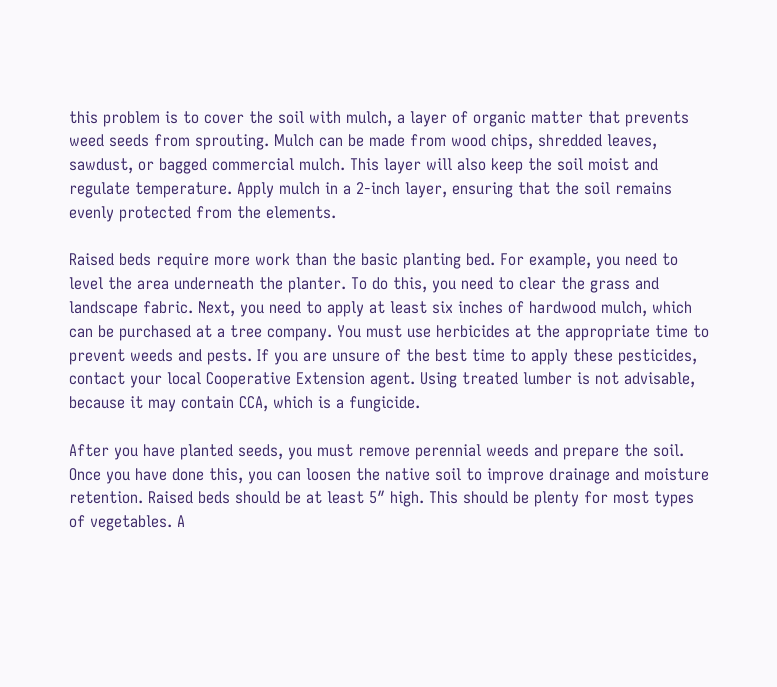this problem is to cover the soil with mulch, a layer of organic matter that prevents weed seeds from sprouting. Mulch can be made from wood chips, shredded leaves, sawdust, or bagged commercial mulch. This layer will also keep the soil moist and regulate temperature. Apply mulch in a 2-inch layer, ensuring that the soil remains evenly protected from the elements.

Raised beds require more work than the basic planting bed. For example, you need to level the area underneath the planter. To do this, you need to clear the grass and landscape fabric. Next, you need to apply at least six inches of hardwood mulch, which can be purchased at a tree company. You must use herbicides at the appropriate time to prevent weeds and pests. If you are unsure of the best time to apply these pesticides, contact your local Cooperative Extension agent. Using treated lumber is not advisable, because it may contain CCA, which is a fungicide.

After you have planted seeds, you must remove perennial weeds and prepare the soil. Once you have done this, you can loosen the native soil to improve drainage and moisture retention. Raised beds should be at least 5″ high. This should be plenty for most types of vegetables. A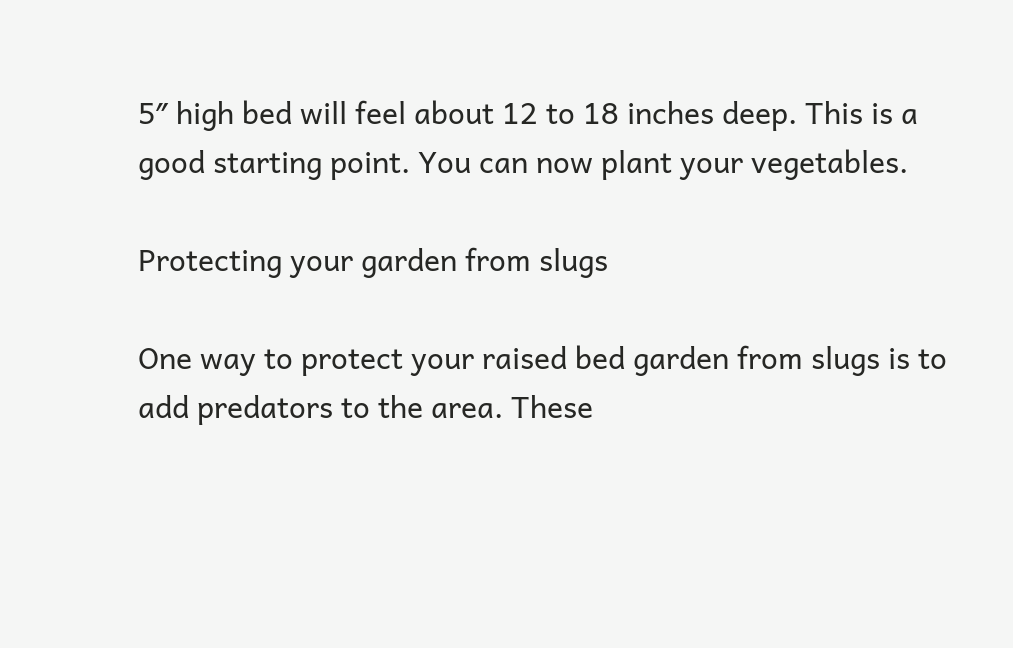5″ high bed will feel about 12 to 18 inches deep. This is a good starting point. You can now plant your vegetables.

Protecting your garden from slugs

One way to protect your raised bed garden from slugs is to add predators to the area. These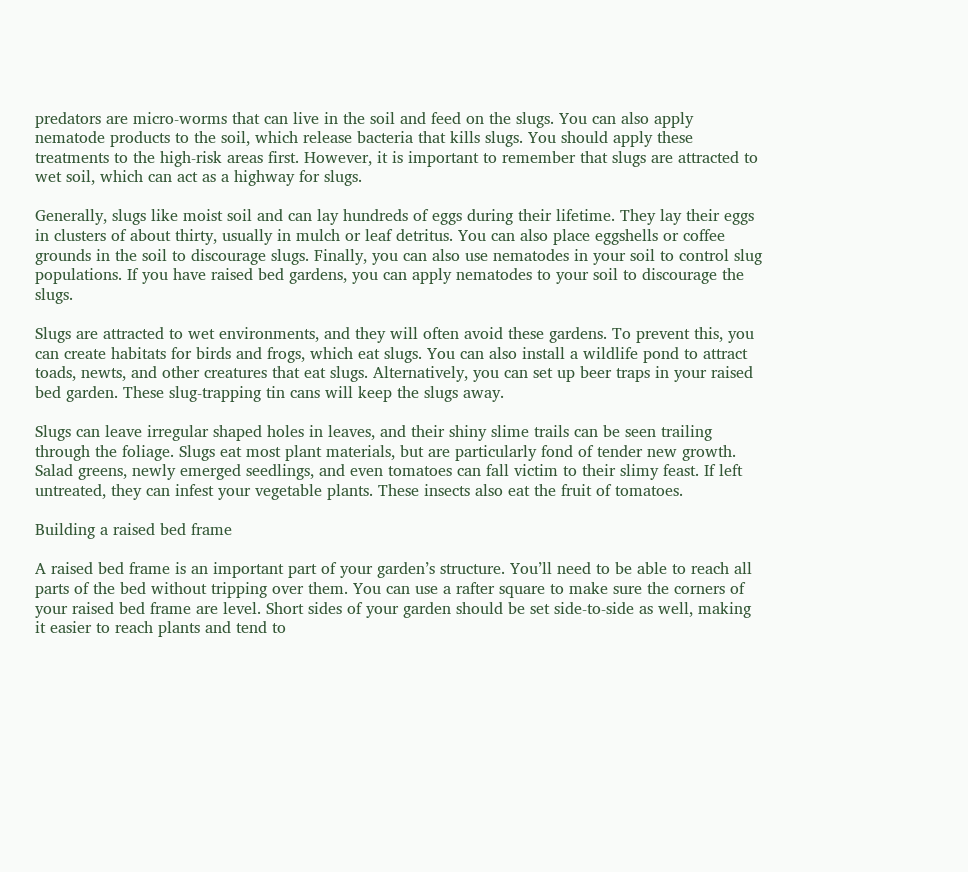predators are micro-worms that can live in the soil and feed on the slugs. You can also apply nematode products to the soil, which release bacteria that kills slugs. You should apply these treatments to the high-risk areas first. However, it is important to remember that slugs are attracted to wet soil, which can act as a highway for slugs.

Generally, slugs like moist soil and can lay hundreds of eggs during their lifetime. They lay their eggs in clusters of about thirty, usually in mulch or leaf detritus. You can also place eggshells or coffee grounds in the soil to discourage slugs. Finally, you can also use nematodes in your soil to control slug populations. If you have raised bed gardens, you can apply nematodes to your soil to discourage the slugs.

Slugs are attracted to wet environments, and they will often avoid these gardens. To prevent this, you can create habitats for birds and frogs, which eat slugs. You can also install a wildlife pond to attract toads, newts, and other creatures that eat slugs. Alternatively, you can set up beer traps in your raised bed garden. These slug-trapping tin cans will keep the slugs away.

Slugs can leave irregular shaped holes in leaves, and their shiny slime trails can be seen trailing through the foliage. Slugs eat most plant materials, but are particularly fond of tender new growth. Salad greens, newly emerged seedlings, and even tomatoes can fall victim to their slimy feast. If left untreated, they can infest your vegetable plants. These insects also eat the fruit of tomatoes.

Building a raised bed frame

A raised bed frame is an important part of your garden’s structure. You’ll need to be able to reach all parts of the bed without tripping over them. You can use a rafter square to make sure the corners of your raised bed frame are level. Short sides of your garden should be set side-to-side as well, making it easier to reach plants and tend to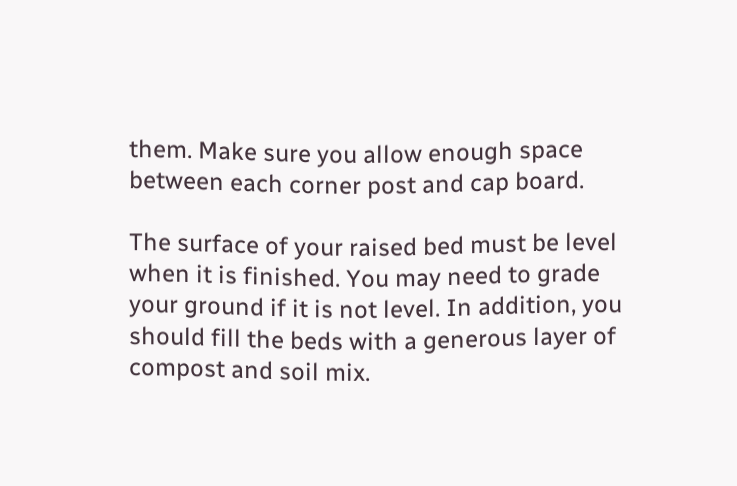them. Make sure you allow enough space between each corner post and cap board.

The surface of your raised bed must be level when it is finished. You may need to grade your ground if it is not level. In addition, you should fill the beds with a generous layer of compost and soil mix.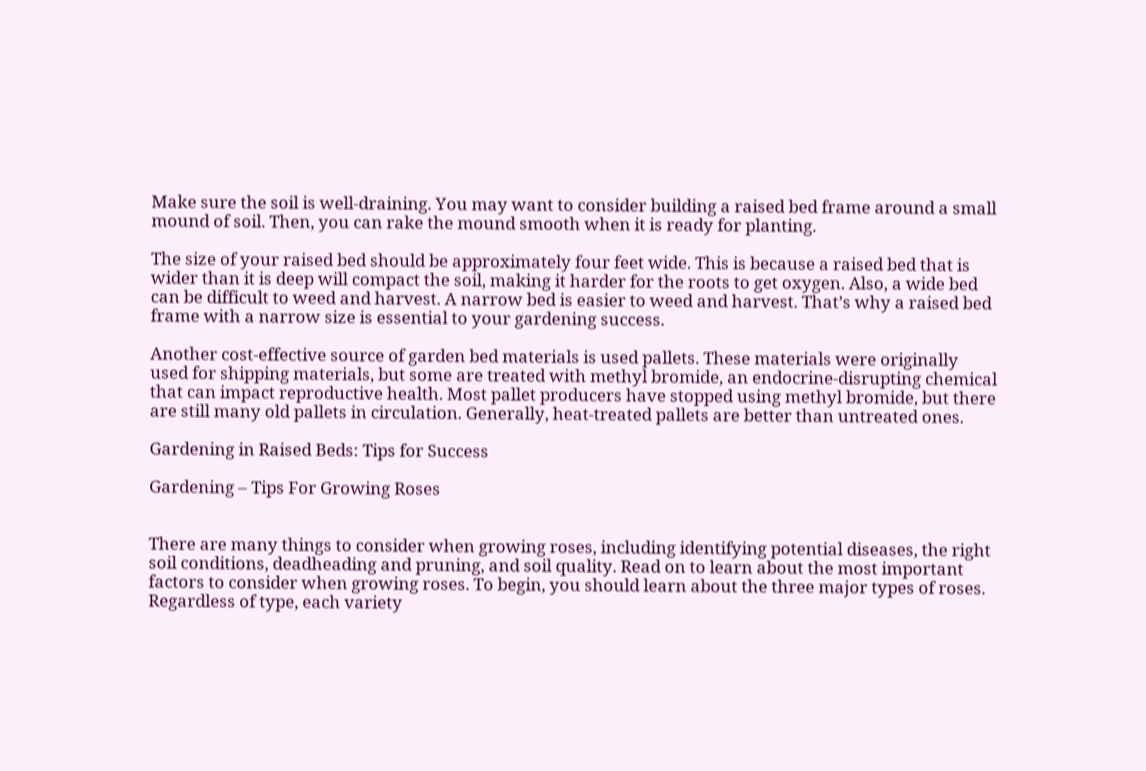Make sure the soil is well-draining. You may want to consider building a raised bed frame around a small mound of soil. Then, you can rake the mound smooth when it is ready for planting.

The size of your raised bed should be approximately four feet wide. This is because a raised bed that is wider than it is deep will compact the soil, making it harder for the roots to get oxygen. Also, a wide bed can be difficult to weed and harvest. A narrow bed is easier to weed and harvest. That’s why a raised bed frame with a narrow size is essential to your gardening success.

Another cost-effective source of garden bed materials is used pallets. These materials were originally used for shipping materials, but some are treated with methyl bromide, an endocrine-disrupting chemical that can impact reproductive health. Most pallet producers have stopped using methyl bromide, but there are still many old pallets in circulation. Generally, heat-treated pallets are better than untreated ones.

Gardening in Raised Beds: Tips for Success

Gardening – Tips For Growing Roses


There are many things to consider when growing roses, including identifying potential diseases, the right soil conditions, deadheading and pruning, and soil quality. Read on to learn about the most important factors to consider when growing roses. To begin, you should learn about the three major types of roses. Regardless of type, each variety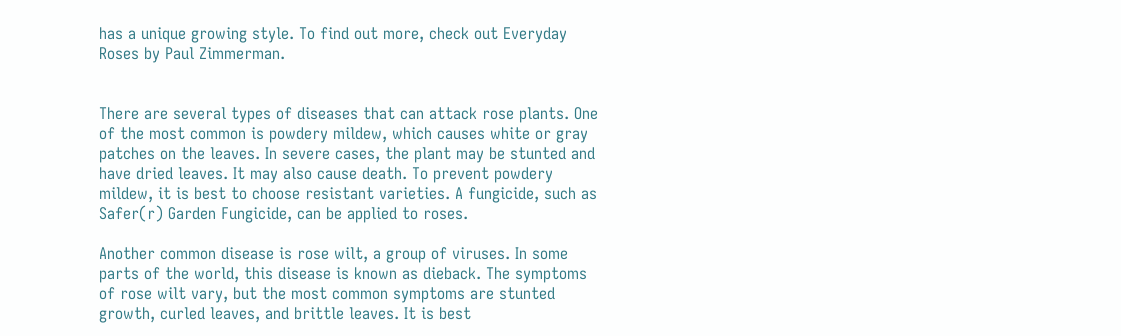has a unique growing style. To find out more, check out Everyday Roses by Paul Zimmerman.


There are several types of diseases that can attack rose plants. One of the most common is powdery mildew, which causes white or gray patches on the leaves. In severe cases, the plant may be stunted and have dried leaves. It may also cause death. To prevent powdery mildew, it is best to choose resistant varieties. A fungicide, such as Safer(r) Garden Fungicide, can be applied to roses.

Another common disease is rose wilt, a group of viruses. In some parts of the world, this disease is known as dieback. The symptoms of rose wilt vary, but the most common symptoms are stunted growth, curled leaves, and brittle leaves. It is best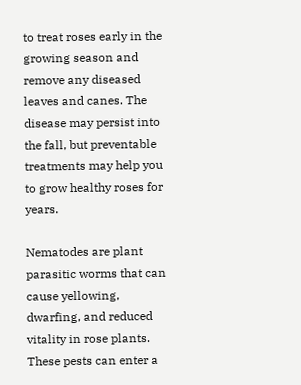to treat roses early in the growing season and remove any diseased leaves and canes. The disease may persist into the fall, but preventable treatments may help you to grow healthy roses for years.

Nematodes are plant parasitic worms that can cause yellowing, dwarfing, and reduced vitality in rose plants. These pests can enter a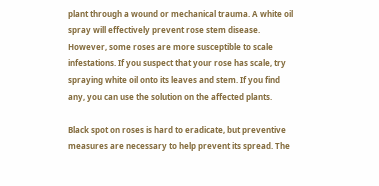plant through a wound or mechanical trauma. A white oil spray will effectively prevent rose stem disease. However, some roses are more susceptible to scale infestations. If you suspect that your rose has scale, try spraying white oil onto its leaves and stem. If you find any, you can use the solution on the affected plants.

Black spot on roses is hard to eradicate, but preventive measures are necessary to help prevent its spread. The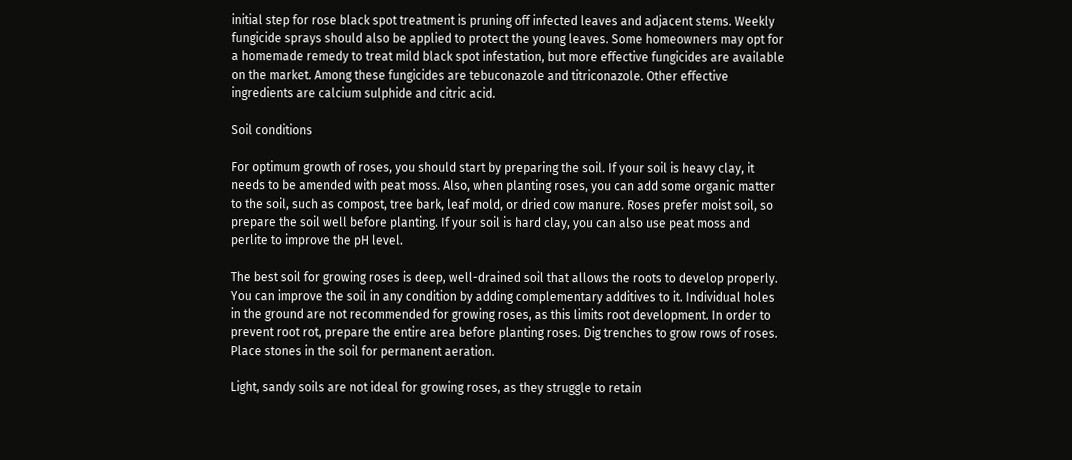initial step for rose black spot treatment is pruning off infected leaves and adjacent stems. Weekly fungicide sprays should also be applied to protect the young leaves. Some homeowners may opt for a homemade remedy to treat mild black spot infestation, but more effective fungicides are available on the market. Among these fungicides are tebuconazole and titriconazole. Other effective ingredients are calcium sulphide and citric acid.

Soil conditions

For optimum growth of roses, you should start by preparing the soil. If your soil is heavy clay, it needs to be amended with peat moss. Also, when planting roses, you can add some organic matter to the soil, such as compost, tree bark, leaf mold, or dried cow manure. Roses prefer moist soil, so prepare the soil well before planting. If your soil is hard clay, you can also use peat moss and perlite to improve the pH level.

The best soil for growing roses is deep, well-drained soil that allows the roots to develop properly. You can improve the soil in any condition by adding complementary additives to it. Individual holes in the ground are not recommended for growing roses, as this limits root development. In order to prevent root rot, prepare the entire area before planting roses. Dig trenches to grow rows of roses. Place stones in the soil for permanent aeration.

Light, sandy soils are not ideal for growing roses, as they struggle to retain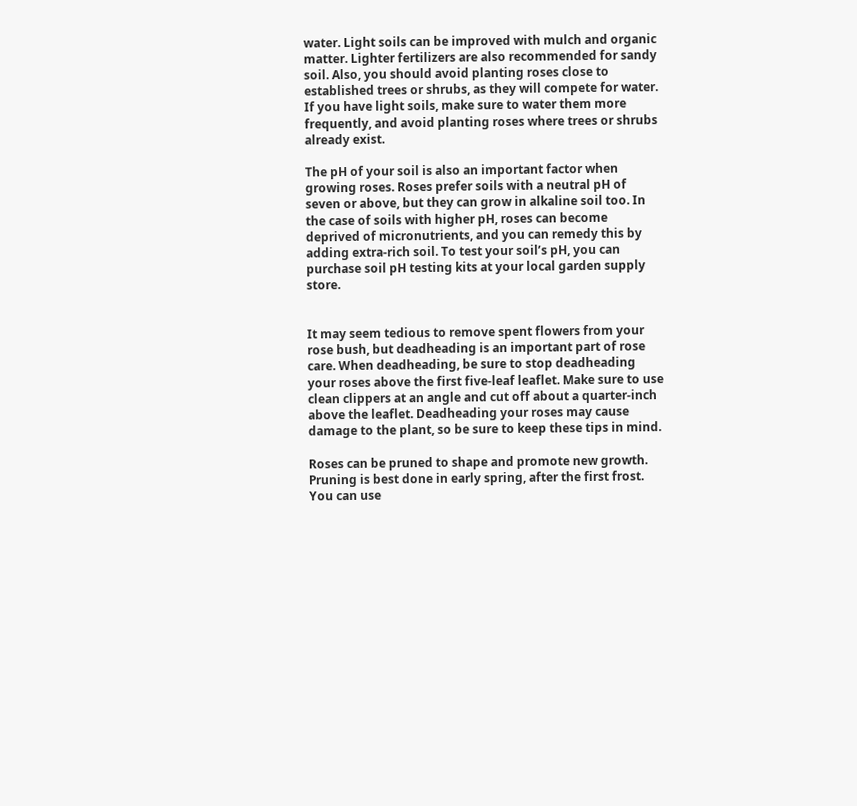water. Light soils can be improved with mulch and organic matter. Lighter fertilizers are also recommended for sandy soil. Also, you should avoid planting roses close to established trees or shrubs, as they will compete for water. If you have light soils, make sure to water them more frequently, and avoid planting roses where trees or shrubs already exist.

The pH of your soil is also an important factor when growing roses. Roses prefer soils with a neutral pH of seven or above, but they can grow in alkaline soil too. In the case of soils with higher pH, roses can become deprived of micronutrients, and you can remedy this by adding extra-rich soil. To test your soil’s pH, you can purchase soil pH testing kits at your local garden supply store.


It may seem tedious to remove spent flowers from your rose bush, but deadheading is an important part of rose care. When deadheading, be sure to stop deadheading your roses above the first five-leaf leaflet. Make sure to use clean clippers at an angle and cut off about a quarter-inch above the leaflet. Deadheading your roses may cause damage to the plant, so be sure to keep these tips in mind.

Roses can be pruned to shape and promote new growth. Pruning is best done in early spring, after the first frost. You can use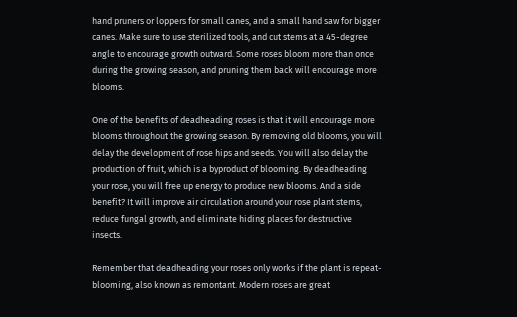hand pruners or loppers for small canes, and a small hand saw for bigger canes. Make sure to use sterilized tools, and cut stems at a 45-degree angle to encourage growth outward. Some roses bloom more than once during the growing season, and pruning them back will encourage more blooms.

One of the benefits of deadheading roses is that it will encourage more blooms throughout the growing season. By removing old blooms, you will delay the development of rose hips and seeds. You will also delay the production of fruit, which is a byproduct of blooming. By deadheading your rose, you will free up energy to produce new blooms. And a side benefit? It will improve air circulation around your rose plant stems, reduce fungal growth, and eliminate hiding places for destructive insects.

Remember that deadheading your roses only works if the plant is repeat-blooming, also known as remontant. Modern roses are great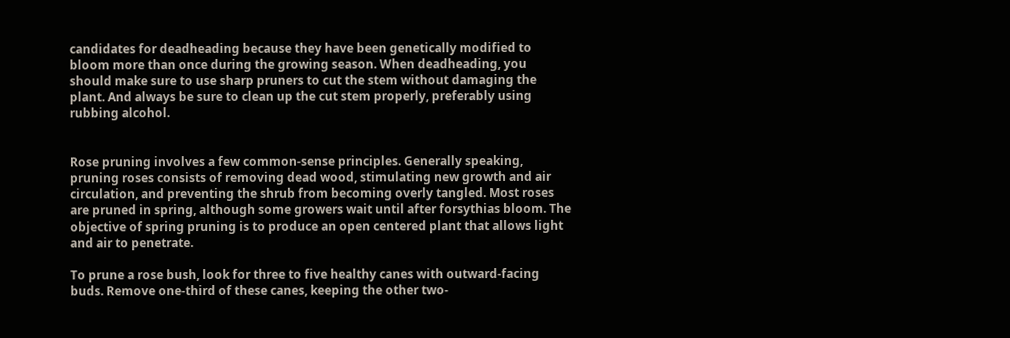candidates for deadheading because they have been genetically modified to bloom more than once during the growing season. When deadheading, you should make sure to use sharp pruners to cut the stem without damaging the plant. And always be sure to clean up the cut stem properly, preferably using rubbing alcohol.


Rose pruning involves a few common-sense principles. Generally speaking, pruning roses consists of removing dead wood, stimulating new growth and air circulation, and preventing the shrub from becoming overly tangled. Most roses are pruned in spring, although some growers wait until after forsythias bloom. The objective of spring pruning is to produce an open centered plant that allows light and air to penetrate.

To prune a rose bush, look for three to five healthy canes with outward-facing buds. Remove one-third of these canes, keeping the other two-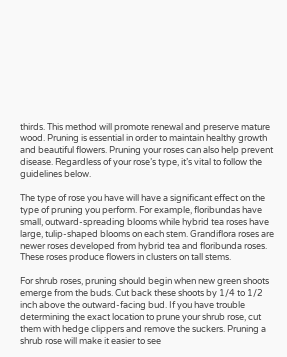thirds. This method will promote renewal and preserve mature wood. Pruning is essential in order to maintain healthy growth and beautiful flowers. Pruning your roses can also help prevent disease. Regardless of your rose’s type, it’s vital to follow the guidelines below.

The type of rose you have will have a significant effect on the type of pruning you perform. For example, floribundas have small, outward-spreading blooms while hybrid tea roses have large, tulip-shaped blooms on each stem. Grandiflora roses are newer roses developed from hybrid tea and floribunda roses. These roses produce flowers in clusters on tall stems.

For shrub roses, pruning should begin when new green shoots emerge from the buds. Cut back these shoots by 1/4 to 1/2 inch above the outward-facing bud. If you have trouble determining the exact location to prune your shrub rose, cut them with hedge clippers and remove the suckers. Pruning a shrub rose will make it easier to see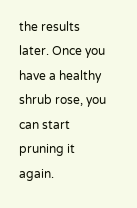the results later. Once you have a healthy shrub rose, you can start pruning it again.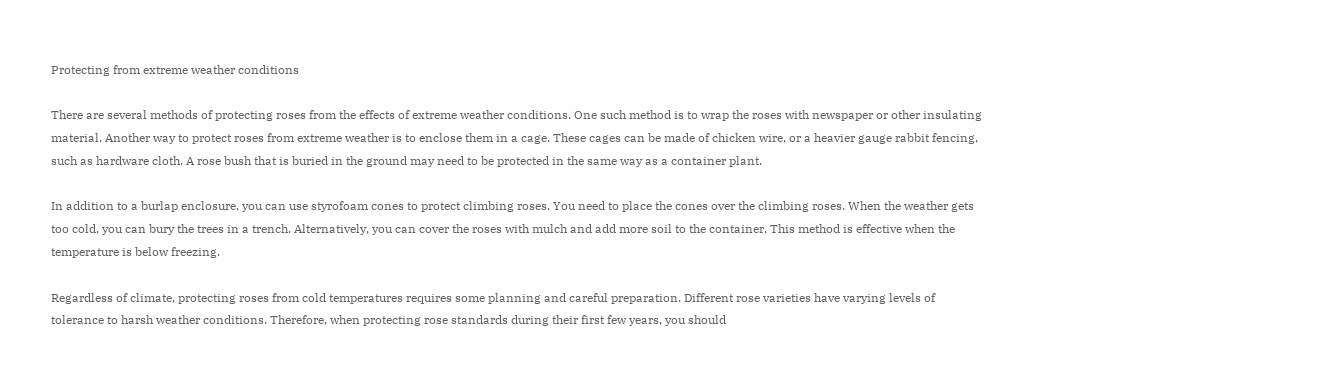Protecting from extreme weather conditions

There are several methods of protecting roses from the effects of extreme weather conditions. One such method is to wrap the roses with newspaper or other insulating material. Another way to protect roses from extreme weather is to enclose them in a cage. These cages can be made of chicken wire, or a heavier gauge rabbit fencing, such as hardware cloth. A rose bush that is buried in the ground may need to be protected in the same way as a container plant.

In addition to a burlap enclosure, you can use styrofoam cones to protect climbing roses. You need to place the cones over the climbing roses. When the weather gets too cold, you can bury the trees in a trench. Alternatively, you can cover the roses with mulch and add more soil to the container. This method is effective when the temperature is below freezing.

Regardless of climate, protecting roses from cold temperatures requires some planning and careful preparation. Different rose varieties have varying levels of tolerance to harsh weather conditions. Therefore, when protecting rose standards during their first few years, you should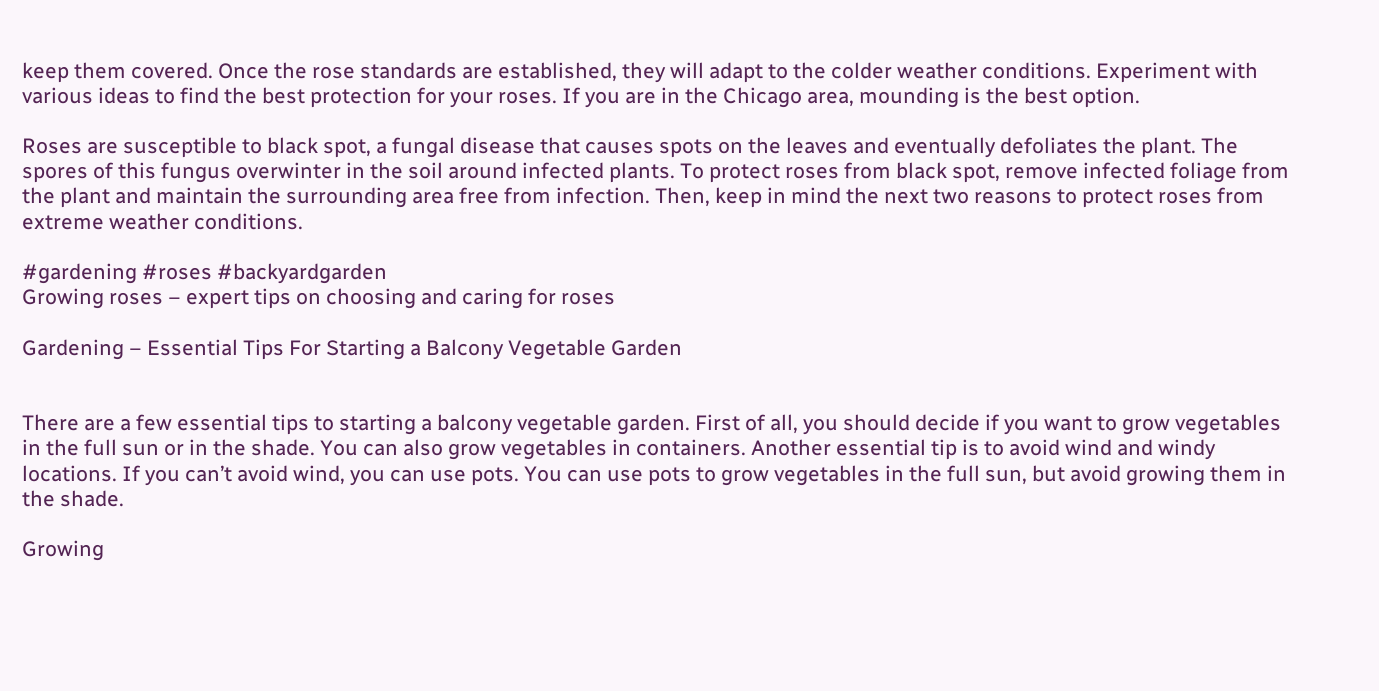keep them covered. Once the rose standards are established, they will adapt to the colder weather conditions. Experiment with various ideas to find the best protection for your roses. If you are in the Chicago area, mounding is the best option.

Roses are susceptible to black spot, a fungal disease that causes spots on the leaves and eventually defoliates the plant. The spores of this fungus overwinter in the soil around infected plants. To protect roses from black spot, remove infected foliage from the plant and maintain the surrounding area free from infection. Then, keep in mind the next two reasons to protect roses from extreme weather conditions.

#gardening #roses #backyardgarden
Growing roses – expert tips on choosing and caring for roses

Gardening – Essential Tips For Starting a Balcony Vegetable Garden


There are a few essential tips to starting a balcony vegetable garden. First of all, you should decide if you want to grow vegetables in the full sun or in the shade. You can also grow vegetables in containers. Another essential tip is to avoid wind and windy locations. If you can’t avoid wind, you can use pots. You can use pots to grow vegetables in the full sun, but avoid growing them in the shade.

Growing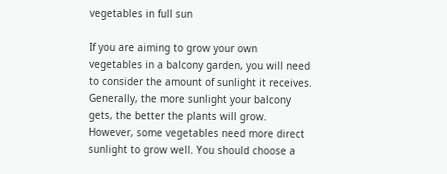vegetables in full sun

If you are aiming to grow your own vegetables in a balcony garden, you will need to consider the amount of sunlight it receives. Generally, the more sunlight your balcony gets, the better the plants will grow. However, some vegetables need more direct sunlight to grow well. You should choose a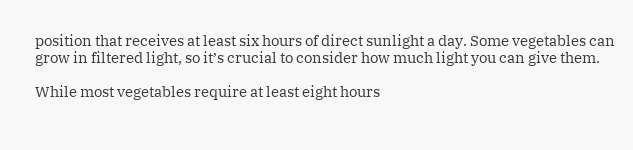position that receives at least six hours of direct sunlight a day. Some vegetables can grow in filtered light, so it’s crucial to consider how much light you can give them.

While most vegetables require at least eight hours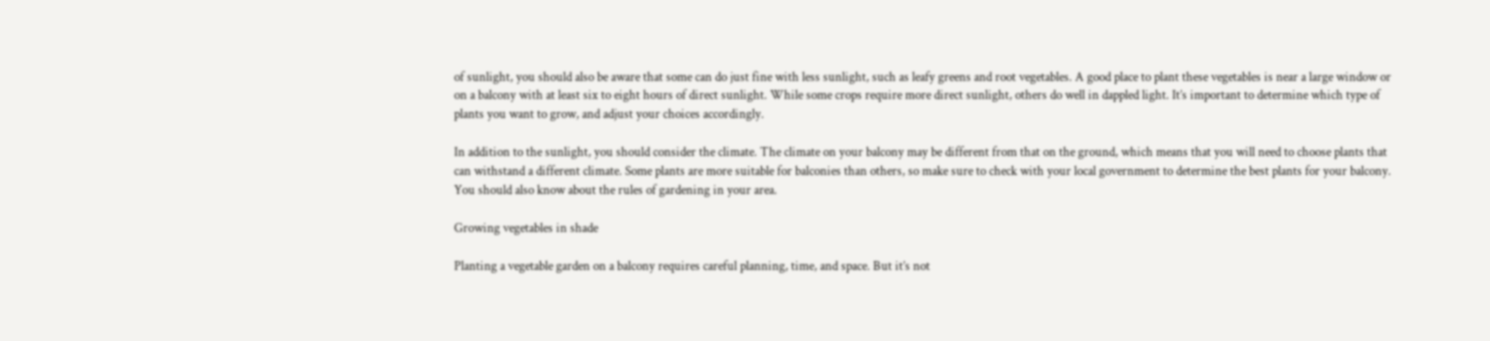of sunlight, you should also be aware that some can do just fine with less sunlight, such as leafy greens and root vegetables. A good place to plant these vegetables is near a large window or on a balcony with at least six to eight hours of direct sunlight. While some crops require more direct sunlight, others do well in dappled light. It’s important to determine which type of plants you want to grow, and adjust your choices accordingly.

In addition to the sunlight, you should consider the climate. The climate on your balcony may be different from that on the ground, which means that you will need to choose plants that can withstand a different climate. Some plants are more suitable for balconies than others, so make sure to check with your local government to determine the best plants for your balcony. You should also know about the rules of gardening in your area.

Growing vegetables in shade

Planting a vegetable garden on a balcony requires careful planning, time, and space. But it’s not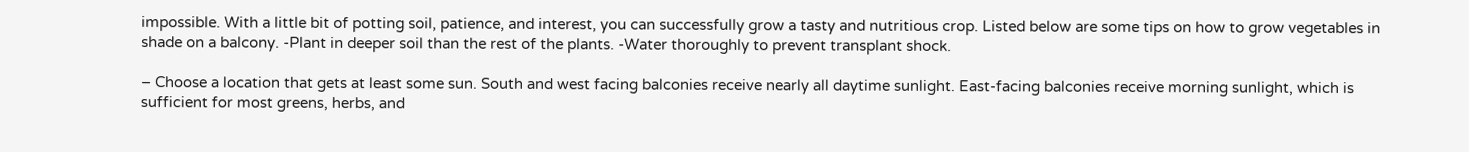impossible. With a little bit of potting soil, patience, and interest, you can successfully grow a tasty and nutritious crop. Listed below are some tips on how to grow vegetables in shade on a balcony. -Plant in deeper soil than the rest of the plants. -Water thoroughly to prevent transplant shock.

– Choose a location that gets at least some sun. South and west facing balconies receive nearly all daytime sunlight. East-facing balconies receive morning sunlight, which is sufficient for most greens, herbs, and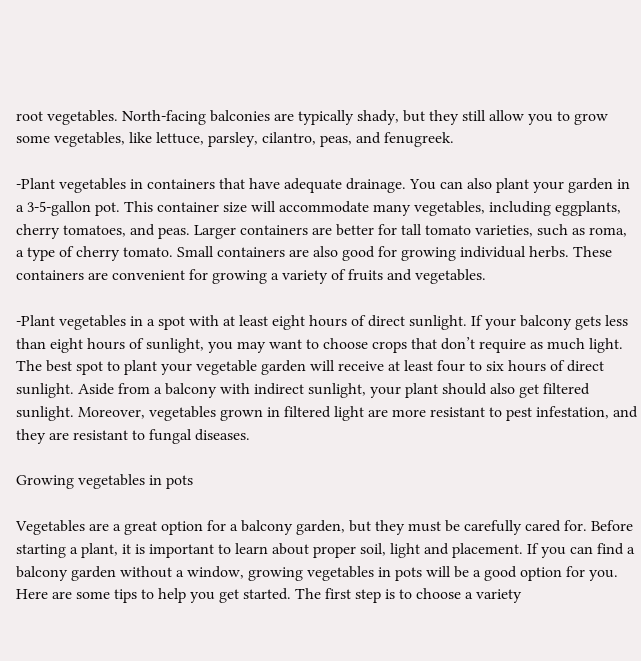root vegetables. North-facing balconies are typically shady, but they still allow you to grow some vegetables, like lettuce, parsley, cilantro, peas, and fenugreek.

-Plant vegetables in containers that have adequate drainage. You can also plant your garden in a 3-5-gallon pot. This container size will accommodate many vegetables, including eggplants, cherry tomatoes, and peas. Larger containers are better for tall tomato varieties, such as roma, a type of cherry tomato. Small containers are also good for growing individual herbs. These containers are convenient for growing a variety of fruits and vegetables.

-Plant vegetables in a spot with at least eight hours of direct sunlight. If your balcony gets less than eight hours of sunlight, you may want to choose crops that don’t require as much light. The best spot to plant your vegetable garden will receive at least four to six hours of direct sunlight. Aside from a balcony with indirect sunlight, your plant should also get filtered sunlight. Moreover, vegetables grown in filtered light are more resistant to pest infestation, and they are resistant to fungal diseases.

Growing vegetables in pots

Vegetables are a great option for a balcony garden, but they must be carefully cared for. Before starting a plant, it is important to learn about proper soil, light and placement. If you can find a balcony garden without a window, growing vegetables in pots will be a good option for you. Here are some tips to help you get started. The first step is to choose a variety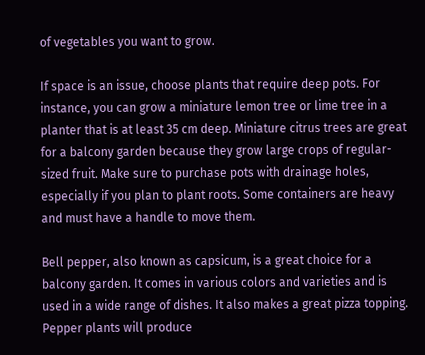of vegetables you want to grow.

If space is an issue, choose plants that require deep pots. For instance, you can grow a miniature lemon tree or lime tree in a planter that is at least 35 cm deep. Miniature citrus trees are great for a balcony garden because they grow large crops of regular-sized fruit. Make sure to purchase pots with drainage holes, especially if you plan to plant roots. Some containers are heavy and must have a handle to move them.

Bell pepper, also known as capsicum, is a great choice for a balcony garden. It comes in various colors and varieties and is used in a wide range of dishes. It also makes a great pizza topping. Pepper plants will produce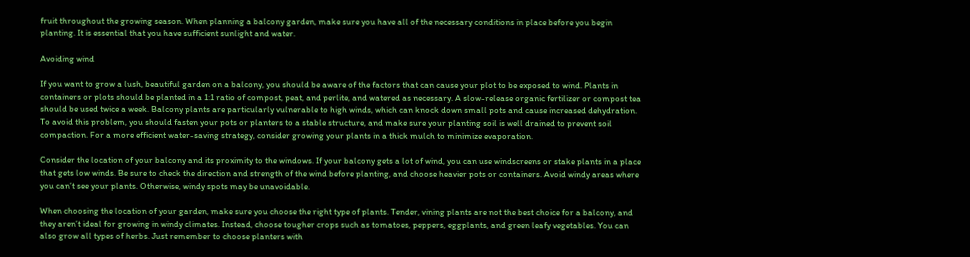fruit throughout the growing season. When planning a balcony garden, make sure you have all of the necessary conditions in place before you begin planting. It is essential that you have sufficient sunlight and water.

Avoiding wind

If you want to grow a lush, beautiful garden on a balcony, you should be aware of the factors that can cause your plot to be exposed to wind. Plants in containers or plots should be planted in a 1:1 ratio of compost, peat, and perlite, and watered as necessary. A slow-release organic fertilizer or compost tea should be used twice a week. Balcony plants are particularly vulnerable to high winds, which can knock down small pots and cause increased dehydration. To avoid this problem, you should fasten your pots or planters to a stable structure, and make sure your planting soil is well drained to prevent soil compaction. For a more efficient water-saving strategy, consider growing your plants in a thick mulch to minimize evaporation.

Consider the location of your balcony and its proximity to the windows. If your balcony gets a lot of wind, you can use windscreens or stake plants in a place that gets low winds. Be sure to check the direction and strength of the wind before planting, and choose heavier pots or containers. Avoid windy areas where you can’t see your plants. Otherwise, windy spots may be unavoidable.

When choosing the location of your garden, make sure you choose the right type of plants. Tender, vining plants are not the best choice for a balcony, and they aren’t ideal for growing in windy climates. Instead, choose tougher crops such as tomatoes, peppers, eggplants, and green leafy vegetables. You can also grow all types of herbs. Just remember to choose planters with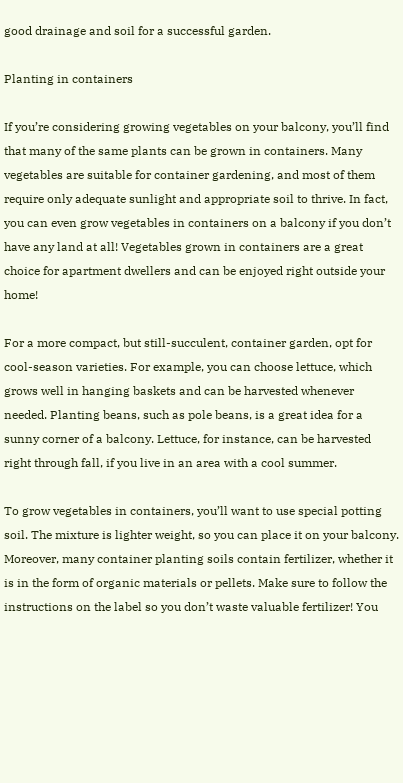good drainage and soil for a successful garden.

Planting in containers

If you’re considering growing vegetables on your balcony, you’ll find that many of the same plants can be grown in containers. Many vegetables are suitable for container gardening, and most of them require only adequate sunlight and appropriate soil to thrive. In fact, you can even grow vegetables in containers on a balcony if you don’t have any land at all! Vegetables grown in containers are a great choice for apartment dwellers and can be enjoyed right outside your home!

For a more compact, but still-succulent, container garden, opt for cool-season varieties. For example, you can choose lettuce, which grows well in hanging baskets and can be harvested whenever needed. Planting beans, such as pole beans, is a great idea for a sunny corner of a balcony. Lettuce, for instance, can be harvested right through fall, if you live in an area with a cool summer.

To grow vegetables in containers, you’ll want to use special potting soil. The mixture is lighter weight, so you can place it on your balcony. Moreover, many container planting soils contain fertilizer, whether it is in the form of organic materials or pellets. Make sure to follow the instructions on the label so you don’t waste valuable fertilizer! You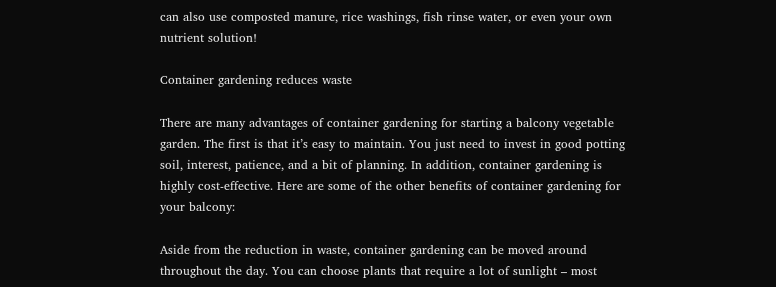can also use composted manure, rice washings, fish rinse water, or even your own nutrient solution!

Container gardening reduces waste

There are many advantages of container gardening for starting a balcony vegetable garden. The first is that it’s easy to maintain. You just need to invest in good potting soil, interest, patience, and a bit of planning. In addition, container gardening is highly cost-effective. Here are some of the other benefits of container gardening for your balcony:

Aside from the reduction in waste, container gardening can be moved around throughout the day. You can choose plants that require a lot of sunlight – most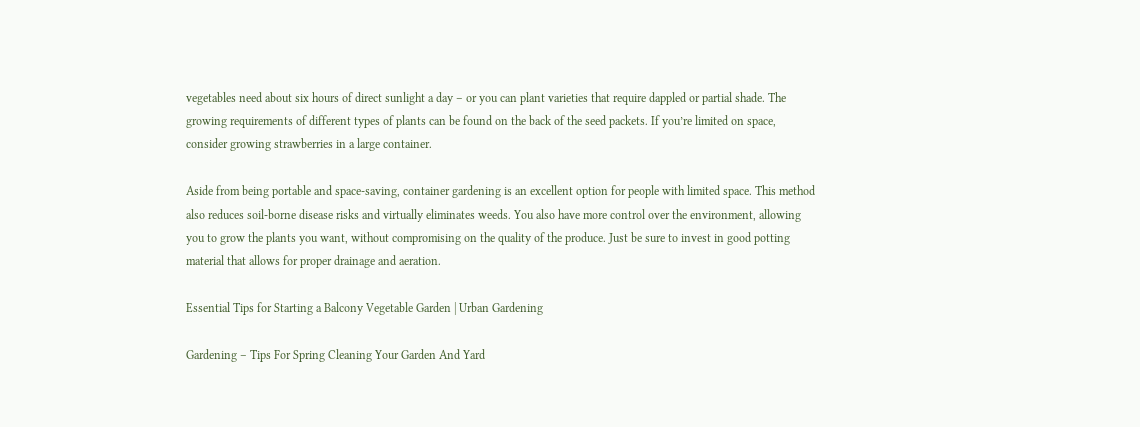vegetables need about six hours of direct sunlight a day – or you can plant varieties that require dappled or partial shade. The growing requirements of different types of plants can be found on the back of the seed packets. If you’re limited on space, consider growing strawberries in a large container.

Aside from being portable and space-saving, container gardening is an excellent option for people with limited space. This method also reduces soil-borne disease risks and virtually eliminates weeds. You also have more control over the environment, allowing you to grow the plants you want, without compromising on the quality of the produce. Just be sure to invest in good potting material that allows for proper drainage and aeration.

Essential Tips for Starting a Balcony Vegetable Garden | Urban Gardening

Gardening – Tips For Spring Cleaning Your Garden And Yard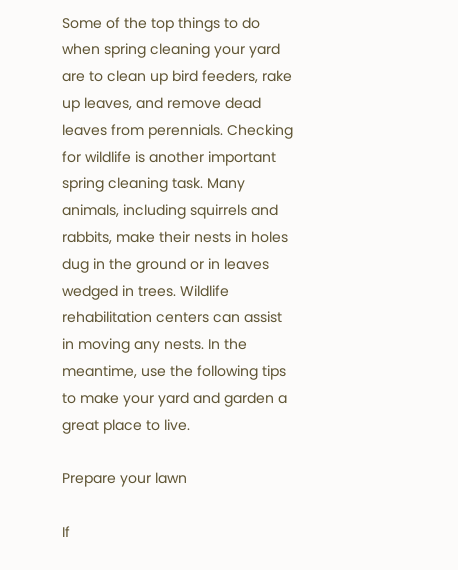Some of the top things to do when spring cleaning your yard are to clean up bird feeders, rake up leaves, and remove dead leaves from perennials. Checking for wildlife is another important spring cleaning task. Many animals, including squirrels and rabbits, make their nests in holes dug in the ground or in leaves wedged in trees. Wildlife rehabilitation centers can assist in moving any nests. In the meantime, use the following tips to make your yard and garden a great place to live.

Prepare your lawn

If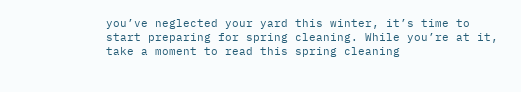you’ve neglected your yard this winter, it’s time to start preparing for spring cleaning. While you’re at it, take a moment to read this spring cleaning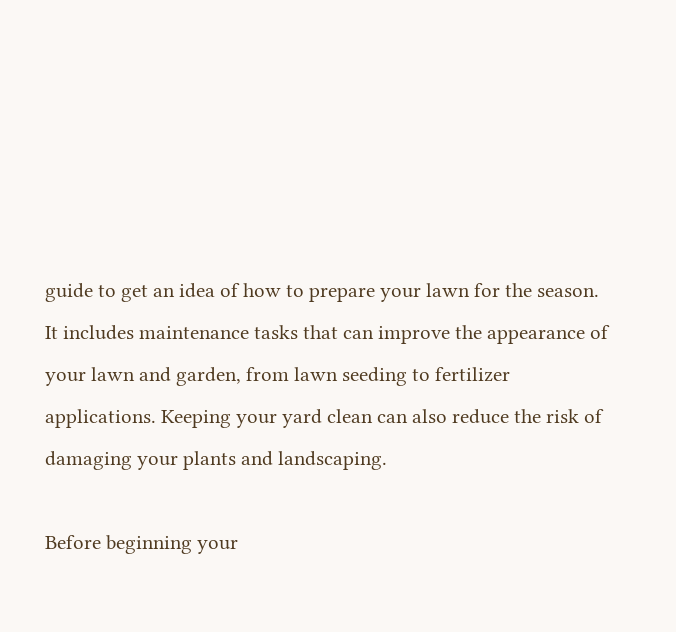guide to get an idea of how to prepare your lawn for the season. It includes maintenance tasks that can improve the appearance of your lawn and garden, from lawn seeding to fertilizer applications. Keeping your yard clean can also reduce the risk of damaging your plants and landscaping.

Before beginning your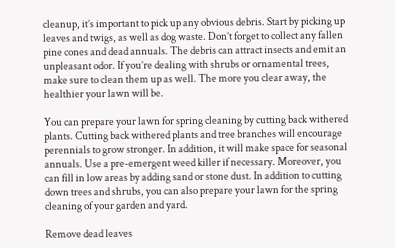cleanup, it’s important to pick up any obvious debris. Start by picking up leaves and twigs, as well as dog waste. Don’t forget to collect any fallen pine cones and dead annuals. The debris can attract insects and emit an unpleasant odor. If you’re dealing with shrubs or ornamental trees, make sure to clean them up as well. The more you clear away, the healthier your lawn will be.

You can prepare your lawn for spring cleaning by cutting back withered plants. Cutting back withered plants and tree branches will encourage perennials to grow stronger. In addition, it will make space for seasonal annuals. Use a pre-emergent weed killer if necessary. Moreover, you can fill in low areas by adding sand or stone dust. In addition to cutting down trees and shrubs, you can also prepare your lawn for the spring cleaning of your garden and yard.

Remove dead leaves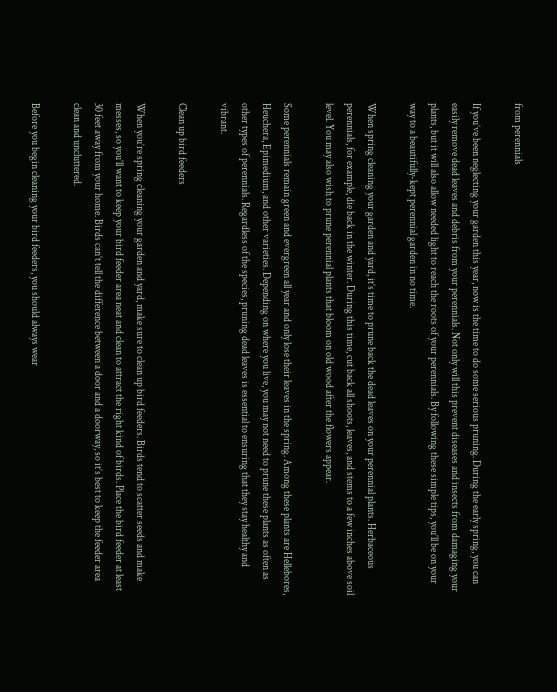from perennials

If you’ve been neglecting your garden this year, now is the time to do some serious pruning. During the early spring, you can easily remove dead leaves and debris from your perennials. Not only will this prevent diseases and insects from damaging your plants, but it will also allow needed light to reach the roots of your perennials. By following these simple tips, you’ll be on your way to a beautifully-kept perennial garden in no time.

When spring cleaning your garden and yard, it’s time to prune back the dead leaves on your perennial plants. Herbaceous perennials, for example, die back in the winter. During this time, cut back all shoots, leaves, and stems to a few inches above soil level. You may also wish to prune perennial plants that bloom on old wood after the flowers appear.

Some perennials remain green and evergreen all year and only lose their leaves in the spring. Among these plants are Hellebores, Heuchera, Epimedium, and other varieties. Depending on where you live, you may not need to prune these plants as often as other types of perennials. Regardless of the species, pruning dead leaves is essential to ensuring that they stay healthy and vibrant.

Clean up bird feeders

When you’re spring cleaning your garden and yard, make sure to clean up bird feeders. Birds tend to scatter seeds and make messes, so you’ll want to keep your bird feeder area neat and clean to attract the right kind of birds. Place the bird feeder at least 30 feet away from your home. Birds can’t tell the difference between a door and a doorway, so it’s best to keep the feeder area clean and uncluttered.

Before you begin cleaning your bird feeders, you should always wear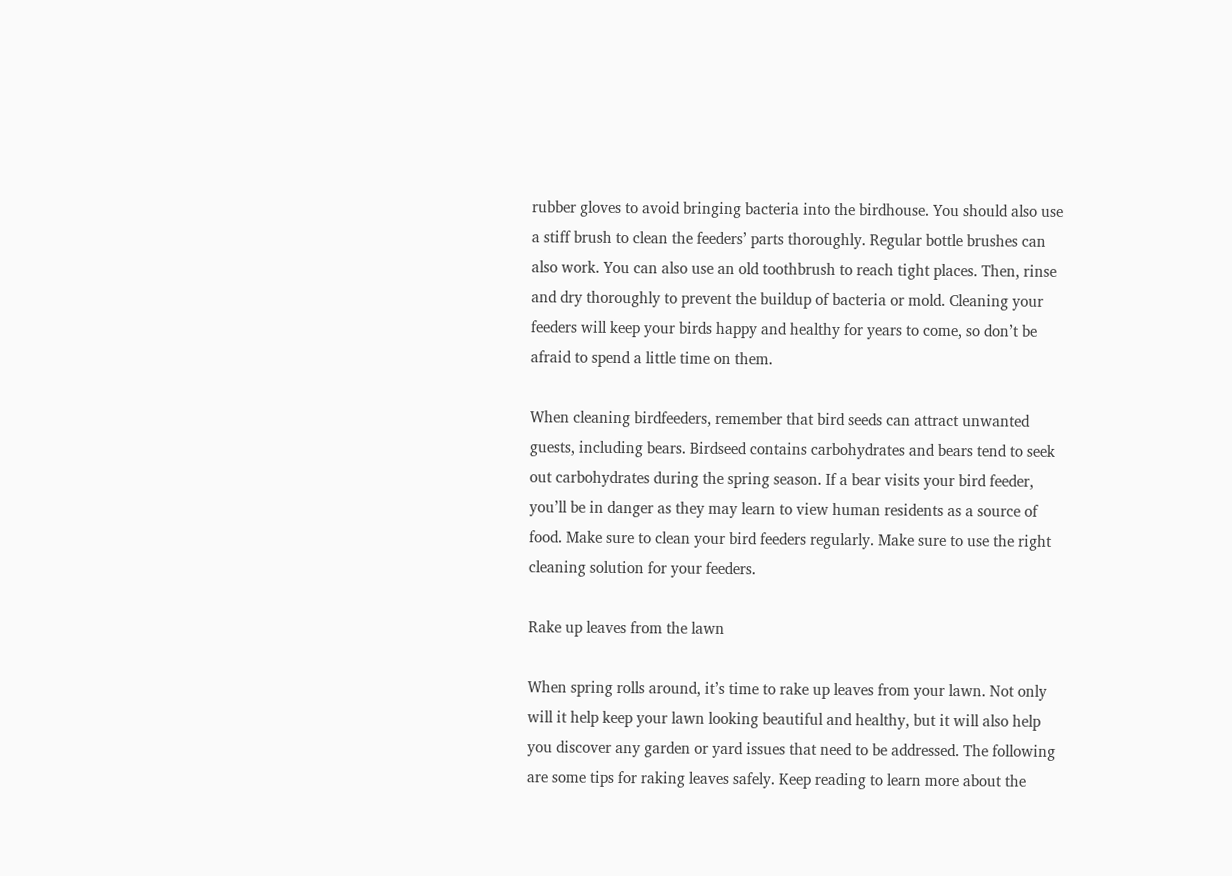rubber gloves to avoid bringing bacteria into the birdhouse. You should also use a stiff brush to clean the feeders’ parts thoroughly. Regular bottle brushes can also work. You can also use an old toothbrush to reach tight places. Then, rinse and dry thoroughly to prevent the buildup of bacteria or mold. Cleaning your feeders will keep your birds happy and healthy for years to come, so don’t be afraid to spend a little time on them.

When cleaning birdfeeders, remember that bird seeds can attract unwanted guests, including bears. Birdseed contains carbohydrates and bears tend to seek out carbohydrates during the spring season. If a bear visits your bird feeder, you’ll be in danger as they may learn to view human residents as a source of food. Make sure to clean your bird feeders regularly. Make sure to use the right cleaning solution for your feeders.

Rake up leaves from the lawn

When spring rolls around, it’s time to rake up leaves from your lawn. Not only will it help keep your lawn looking beautiful and healthy, but it will also help you discover any garden or yard issues that need to be addressed. The following are some tips for raking leaves safely. Keep reading to learn more about the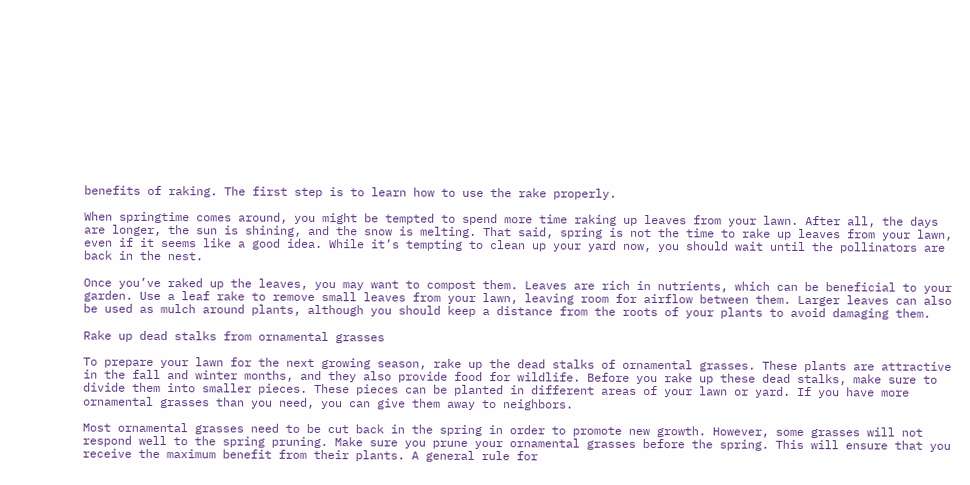benefits of raking. The first step is to learn how to use the rake properly.

When springtime comes around, you might be tempted to spend more time raking up leaves from your lawn. After all, the days are longer, the sun is shining, and the snow is melting. That said, spring is not the time to rake up leaves from your lawn, even if it seems like a good idea. While it’s tempting to clean up your yard now, you should wait until the pollinators are back in the nest.

Once you’ve raked up the leaves, you may want to compost them. Leaves are rich in nutrients, which can be beneficial to your garden. Use a leaf rake to remove small leaves from your lawn, leaving room for airflow between them. Larger leaves can also be used as mulch around plants, although you should keep a distance from the roots of your plants to avoid damaging them.

Rake up dead stalks from ornamental grasses

To prepare your lawn for the next growing season, rake up the dead stalks of ornamental grasses. These plants are attractive in the fall and winter months, and they also provide food for wildlife. Before you rake up these dead stalks, make sure to divide them into smaller pieces. These pieces can be planted in different areas of your lawn or yard. If you have more ornamental grasses than you need, you can give them away to neighbors.

Most ornamental grasses need to be cut back in the spring in order to promote new growth. However, some grasses will not respond well to the spring pruning. Make sure you prune your ornamental grasses before the spring. This will ensure that you receive the maximum benefit from their plants. A general rule for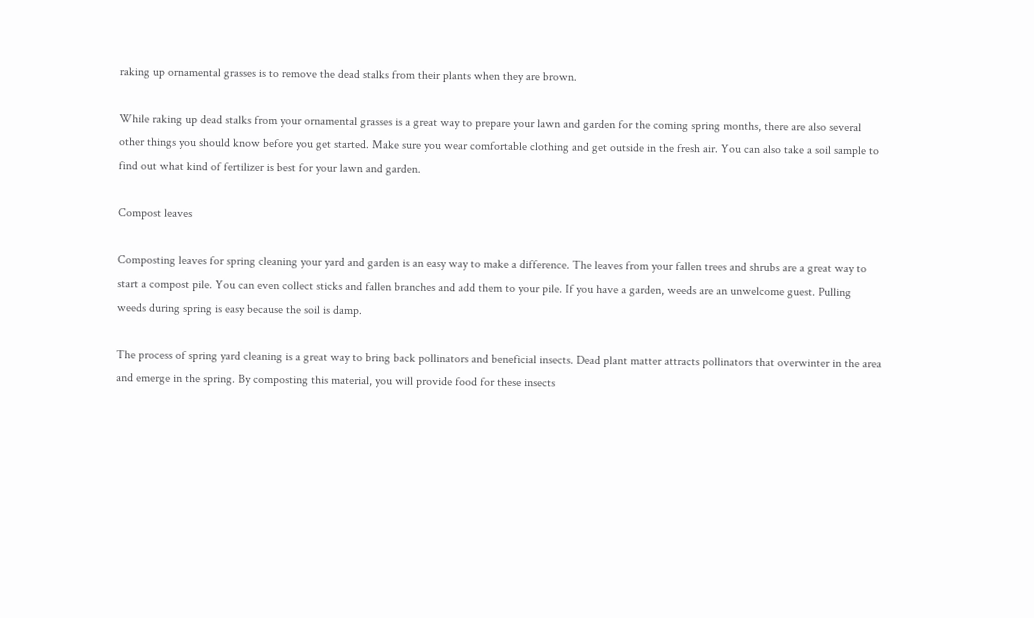raking up ornamental grasses is to remove the dead stalks from their plants when they are brown.

While raking up dead stalks from your ornamental grasses is a great way to prepare your lawn and garden for the coming spring months, there are also several other things you should know before you get started. Make sure you wear comfortable clothing and get outside in the fresh air. You can also take a soil sample to find out what kind of fertilizer is best for your lawn and garden.

Compost leaves

Composting leaves for spring cleaning your yard and garden is an easy way to make a difference. The leaves from your fallen trees and shrubs are a great way to start a compost pile. You can even collect sticks and fallen branches and add them to your pile. If you have a garden, weeds are an unwelcome guest. Pulling weeds during spring is easy because the soil is damp.

The process of spring yard cleaning is a great way to bring back pollinators and beneficial insects. Dead plant matter attracts pollinators that overwinter in the area and emerge in the spring. By composting this material, you will provide food for these insects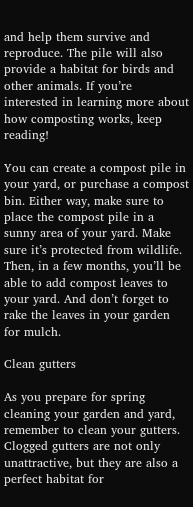and help them survive and reproduce. The pile will also provide a habitat for birds and other animals. If you’re interested in learning more about how composting works, keep reading!

You can create a compost pile in your yard, or purchase a compost bin. Either way, make sure to place the compost pile in a sunny area of your yard. Make sure it’s protected from wildlife. Then, in a few months, you’ll be able to add compost leaves to your yard. And don’t forget to rake the leaves in your garden for mulch.

Clean gutters

As you prepare for spring cleaning your garden and yard, remember to clean your gutters. Clogged gutters are not only unattractive, but they are also a perfect habitat for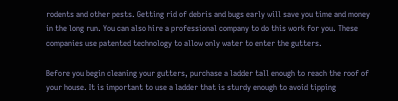rodents and other pests. Getting rid of debris and bugs early will save you time and money in the long run. You can also hire a professional company to do this work for you. These companies use patented technology to allow only water to enter the gutters.

Before you begin cleaning your gutters, purchase a ladder tall enough to reach the roof of your house. It is important to use a ladder that is sturdy enough to avoid tipping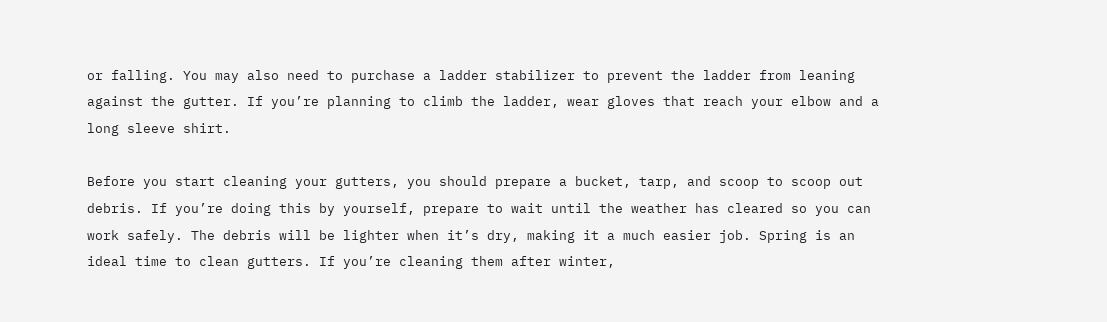or falling. You may also need to purchase a ladder stabilizer to prevent the ladder from leaning against the gutter. If you’re planning to climb the ladder, wear gloves that reach your elbow and a long sleeve shirt.

Before you start cleaning your gutters, you should prepare a bucket, tarp, and scoop to scoop out debris. If you’re doing this by yourself, prepare to wait until the weather has cleared so you can work safely. The debris will be lighter when it’s dry, making it a much easier job. Spring is an ideal time to clean gutters. If you’re cleaning them after winter,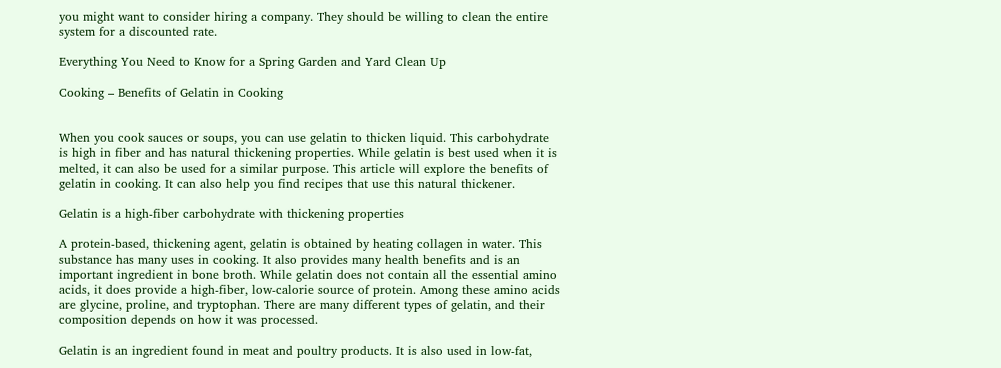you might want to consider hiring a company. They should be willing to clean the entire system for a discounted rate.

Everything You Need to Know for a Spring Garden and Yard Clean Up

Cooking – Benefits of Gelatin in Cooking


When you cook sauces or soups, you can use gelatin to thicken liquid. This carbohydrate is high in fiber and has natural thickening properties. While gelatin is best used when it is melted, it can also be used for a similar purpose. This article will explore the benefits of gelatin in cooking. It can also help you find recipes that use this natural thickener.

Gelatin is a high-fiber carbohydrate with thickening properties

A protein-based, thickening agent, gelatin is obtained by heating collagen in water. This substance has many uses in cooking. It also provides many health benefits and is an important ingredient in bone broth. While gelatin does not contain all the essential amino acids, it does provide a high-fiber, low-calorie source of protein. Among these amino acids are glycine, proline, and tryptophan. There are many different types of gelatin, and their composition depends on how it was processed.

Gelatin is an ingredient found in meat and poultry products. It is also used in low-fat,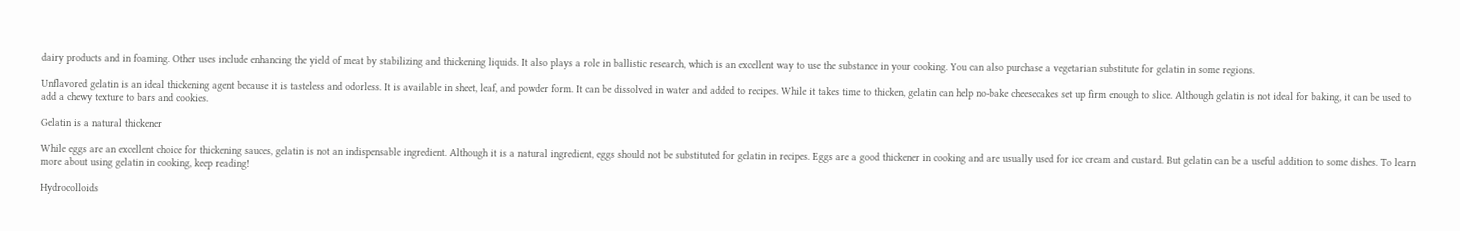dairy products and in foaming. Other uses include enhancing the yield of meat by stabilizing and thickening liquids. It also plays a role in ballistic research, which is an excellent way to use the substance in your cooking. You can also purchase a vegetarian substitute for gelatin in some regions.

Unflavored gelatin is an ideal thickening agent because it is tasteless and odorless. It is available in sheet, leaf, and powder form. It can be dissolved in water and added to recipes. While it takes time to thicken, gelatin can help no-bake cheesecakes set up firm enough to slice. Although gelatin is not ideal for baking, it can be used to add a chewy texture to bars and cookies.

Gelatin is a natural thickener

While eggs are an excellent choice for thickening sauces, gelatin is not an indispensable ingredient. Although it is a natural ingredient, eggs should not be substituted for gelatin in recipes. Eggs are a good thickener in cooking and are usually used for ice cream and custard. But gelatin can be a useful addition to some dishes. To learn more about using gelatin in cooking, keep reading!

Hydrocolloids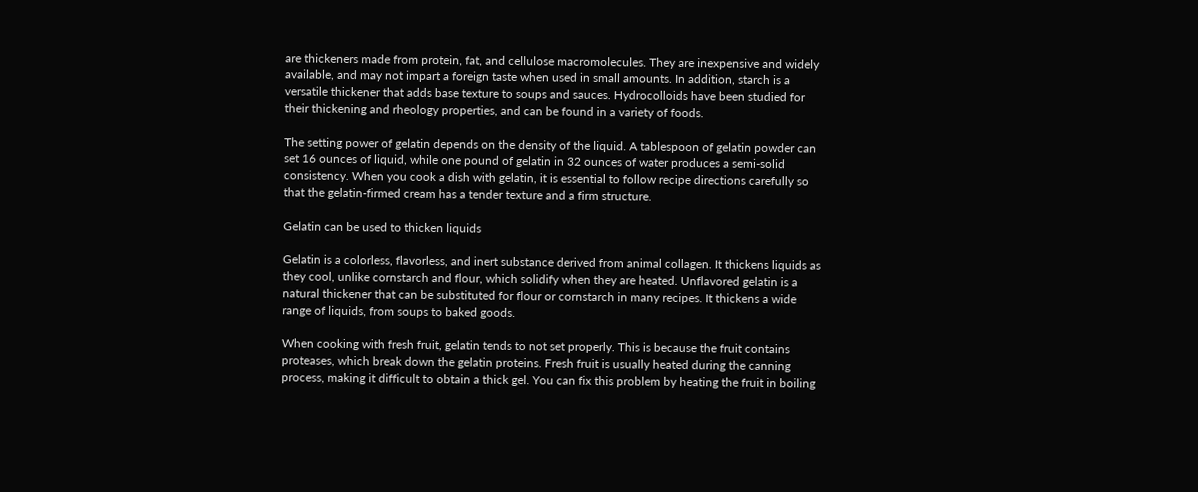are thickeners made from protein, fat, and cellulose macromolecules. They are inexpensive and widely available, and may not impart a foreign taste when used in small amounts. In addition, starch is a versatile thickener that adds base texture to soups and sauces. Hydrocolloids have been studied for their thickening and rheology properties, and can be found in a variety of foods.

The setting power of gelatin depends on the density of the liquid. A tablespoon of gelatin powder can set 16 ounces of liquid, while one pound of gelatin in 32 ounces of water produces a semi-solid consistency. When you cook a dish with gelatin, it is essential to follow recipe directions carefully so that the gelatin-firmed cream has a tender texture and a firm structure.

Gelatin can be used to thicken liquids

Gelatin is a colorless, flavorless, and inert substance derived from animal collagen. It thickens liquids as they cool, unlike cornstarch and flour, which solidify when they are heated. Unflavored gelatin is a natural thickener that can be substituted for flour or cornstarch in many recipes. It thickens a wide range of liquids, from soups to baked goods.

When cooking with fresh fruit, gelatin tends to not set properly. This is because the fruit contains proteases, which break down the gelatin proteins. Fresh fruit is usually heated during the canning process, making it difficult to obtain a thick gel. You can fix this problem by heating the fruit in boiling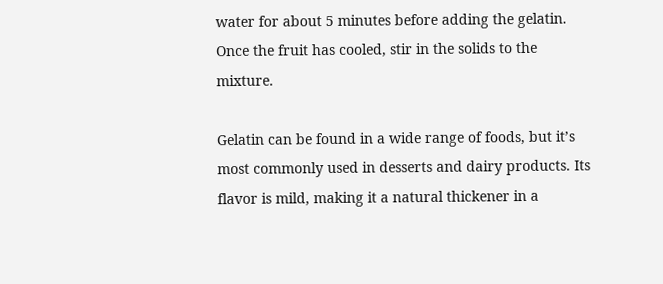water for about 5 minutes before adding the gelatin. Once the fruit has cooled, stir in the solids to the mixture.

Gelatin can be found in a wide range of foods, but it’s most commonly used in desserts and dairy products. Its flavor is mild, making it a natural thickener in a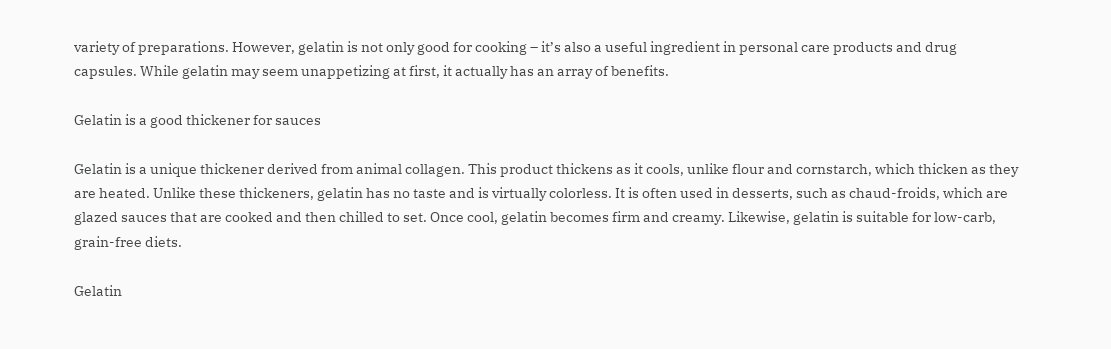variety of preparations. However, gelatin is not only good for cooking – it’s also a useful ingredient in personal care products and drug capsules. While gelatin may seem unappetizing at first, it actually has an array of benefits.

Gelatin is a good thickener for sauces

Gelatin is a unique thickener derived from animal collagen. This product thickens as it cools, unlike flour and cornstarch, which thicken as they are heated. Unlike these thickeners, gelatin has no taste and is virtually colorless. It is often used in desserts, such as chaud-froids, which are glazed sauces that are cooked and then chilled to set. Once cool, gelatin becomes firm and creamy. Likewise, gelatin is suitable for low-carb, grain-free diets.

Gelatin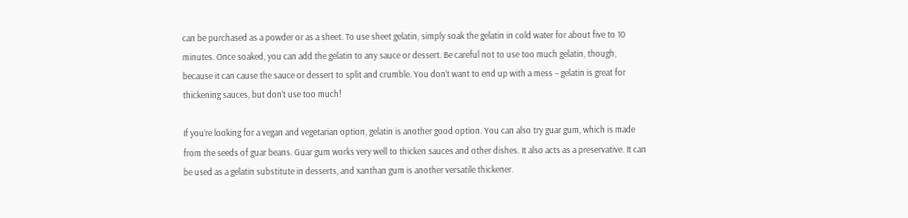can be purchased as a powder or as a sheet. To use sheet gelatin, simply soak the gelatin in cold water for about five to 10 minutes. Once soaked, you can add the gelatin to any sauce or dessert. Be careful not to use too much gelatin, though, because it can cause the sauce or dessert to split and crumble. You don’t want to end up with a mess – gelatin is great for thickening sauces, but don’t use too much!

If you’re looking for a vegan and vegetarian option, gelatin is another good option. You can also try guar gum, which is made from the seeds of guar beans. Guar gum works very well to thicken sauces and other dishes. It also acts as a preservative. It can be used as a gelatin substitute in desserts, and xanthan gum is another versatile thickener.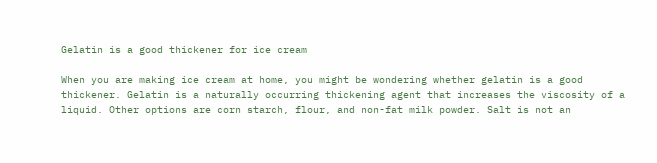Gelatin is a good thickener for ice cream

When you are making ice cream at home, you might be wondering whether gelatin is a good thickener. Gelatin is a naturally occurring thickening agent that increases the viscosity of a liquid. Other options are corn starch, flour, and non-fat milk powder. Salt is not an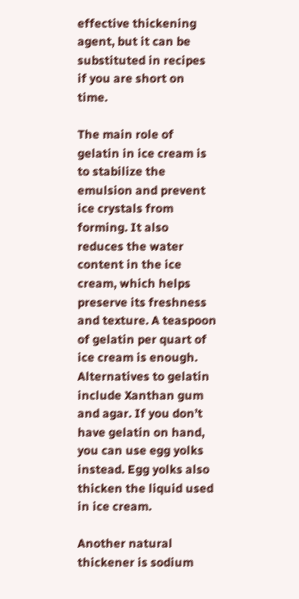effective thickening agent, but it can be substituted in recipes if you are short on time.

The main role of gelatin in ice cream is to stabilize the emulsion and prevent ice crystals from forming. It also reduces the water content in the ice cream, which helps preserve its freshness and texture. A teaspoon of gelatin per quart of ice cream is enough. Alternatives to gelatin include Xanthan gum and agar. If you don’t have gelatin on hand, you can use egg yolks instead. Egg yolks also thicken the liquid used in ice cream.

Another natural thickener is sodium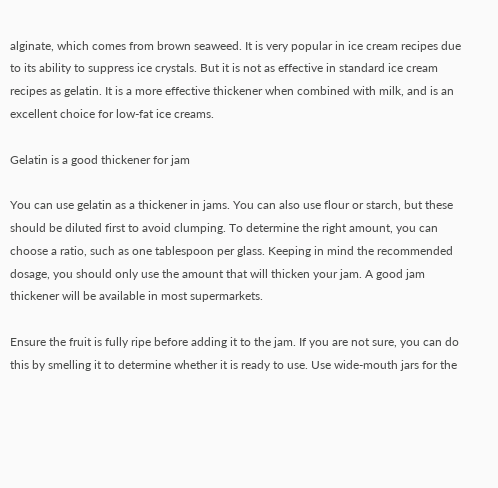alginate, which comes from brown seaweed. It is very popular in ice cream recipes due to its ability to suppress ice crystals. But it is not as effective in standard ice cream recipes as gelatin. It is a more effective thickener when combined with milk, and is an excellent choice for low-fat ice creams.

Gelatin is a good thickener for jam

You can use gelatin as a thickener in jams. You can also use flour or starch, but these should be diluted first to avoid clumping. To determine the right amount, you can choose a ratio, such as one tablespoon per glass. Keeping in mind the recommended dosage, you should only use the amount that will thicken your jam. A good jam thickener will be available in most supermarkets.

Ensure the fruit is fully ripe before adding it to the jam. If you are not sure, you can do this by smelling it to determine whether it is ready to use. Use wide-mouth jars for the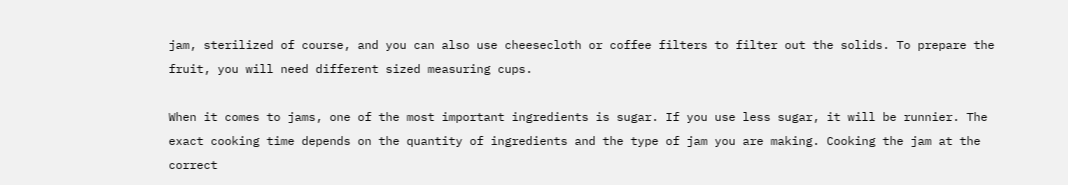jam, sterilized of course, and you can also use cheesecloth or coffee filters to filter out the solids. To prepare the fruit, you will need different sized measuring cups.

When it comes to jams, one of the most important ingredients is sugar. If you use less sugar, it will be runnier. The exact cooking time depends on the quantity of ingredients and the type of jam you are making. Cooking the jam at the correct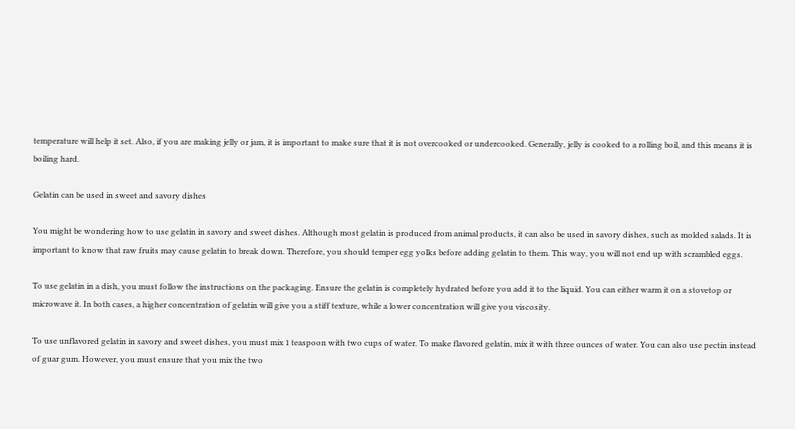temperature will help it set. Also, if you are making jelly or jam, it is important to make sure that it is not overcooked or undercooked. Generally, jelly is cooked to a rolling boil, and this means it is boiling hard.

Gelatin can be used in sweet and savory dishes

You might be wondering how to use gelatin in savory and sweet dishes. Although most gelatin is produced from animal products, it can also be used in savory dishes, such as molded salads. It is important to know that raw fruits may cause gelatin to break down. Therefore, you should temper egg yolks before adding gelatin to them. This way, you will not end up with scrambled eggs.

To use gelatin in a dish, you must follow the instructions on the packaging. Ensure the gelatin is completely hydrated before you add it to the liquid. You can either warm it on a stovetop or microwave it. In both cases, a higher concentration of gelatin will give you a stiff texture, while a lower concentration will give you viscosity.

To use unflavored gelatin in savory and sweet dishes, you must mix 1 teaspoon with two cups of water. To make flavored gelatin, mix it with three ounces of water. You can also use pectin instead of guar gum. However, you must ensure that you mix the two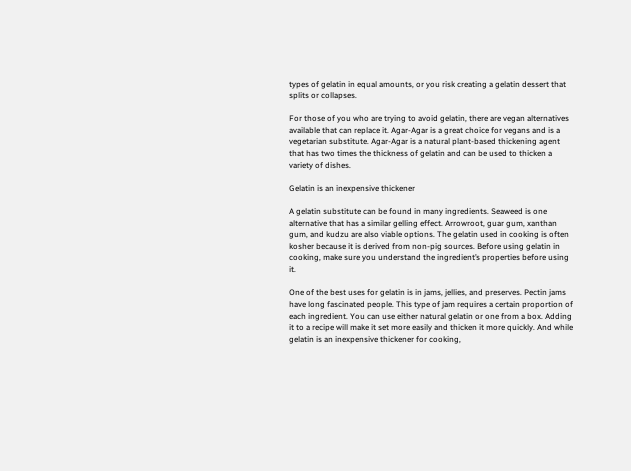types of gelatin in equal amounts, or you risk creating a gelatin dessert that splits or collapses.

For those of you who are trying to avoid gelatin, there are vegan alternatives available that can replace it. Agar-Agar is a great choice for vegans and is a vegetarian substitute. Agar-Agar is a natural plant-based thickening agent that has two times the thickness of gelatin and can be used to thicken a variety of dishes.

Gelatin is an inexpensive thickener

A gelatin substitute can be found in many ingredients. Seaweed is one alternative that has a similar gelling effect. Arrowroot, guar gum, xanthan gum, and kudzu are also viable options. The gelatin used in cooking is often kosher because it is derived from non-pig sources. Before using gelatin in cooking, make sure you understand the ingredient’s properties before using it.

One of the best uses for gelatin is in jams, jellies, and preserves. Pectin jams have long fascinated people. This type of jam requires a certain proportion of each ingredient. You can use either natural gelatin or one from a box. Adding it to a recipe will make it set more easily and thicken it more quickly. And while gelatin is an inexpensive thickener for cooking,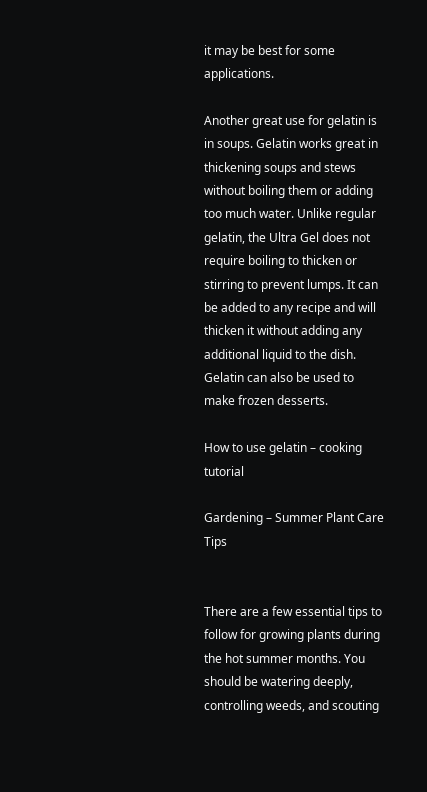it may be best for some applications.

Another great use for gelatin is in soups. Gelatin works great in thickening soups and stews without boiling them or adding too much water. Unlike regular gelatin, the Ultra Gel does not require boiling to thicken or stirring to prevent lumps. It can be added to any recipe and will thicken it without adding any additional liquid to the dish. Gelatin can also be used to make frozen desserts.

How to use gelatin – cooking tutorial

Gardening – Summer Plant Care Tips


There are a few essential tips to follow for growing plants during the hot summer months. You should be watering deeply, controlling weeds, and scouting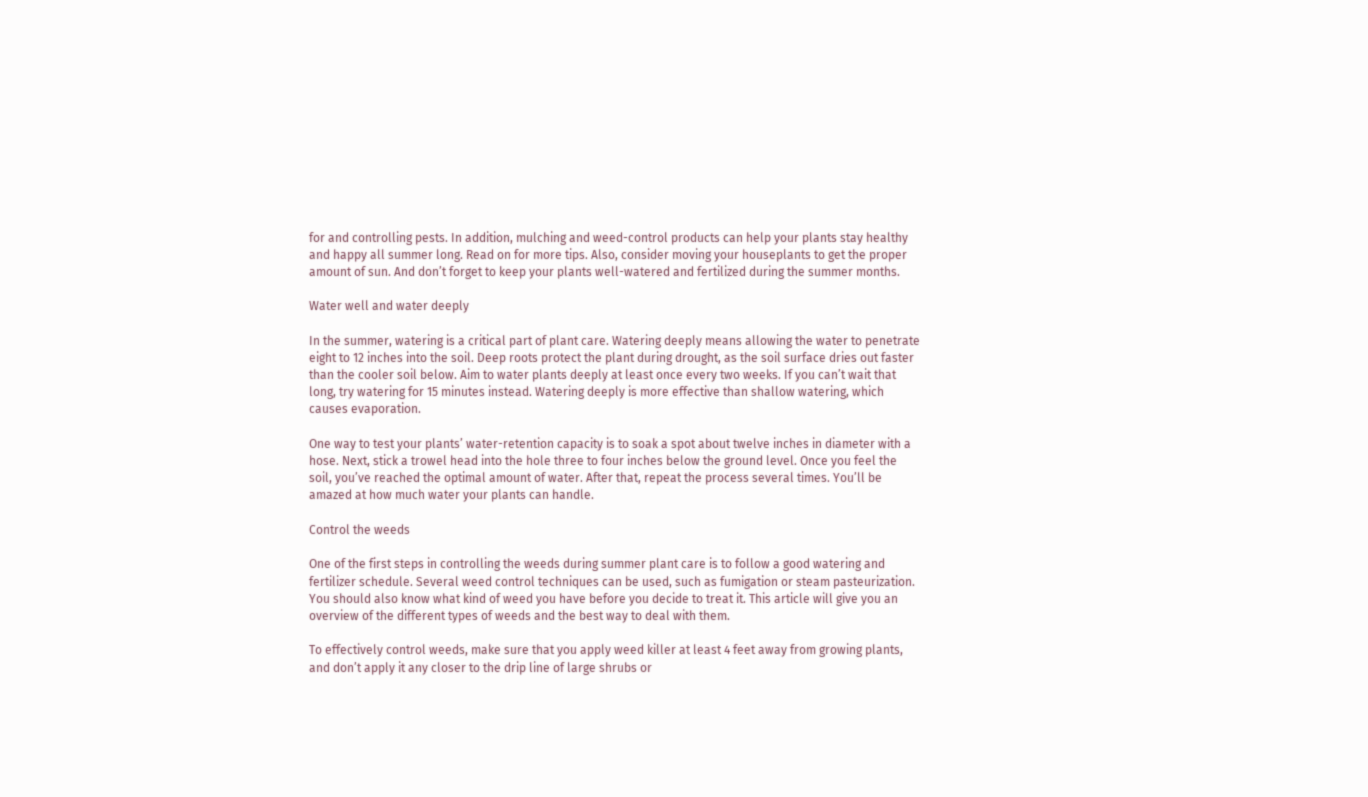for and controlling pests. In addition, mulching and weed-control products can help your plants stay healthy and happy all summer long. Read on for more tips. Also, consider moving your houseplants to get the proper amount of sun. And don’t forget to keep your plants well-watered and fertilized during the summer months.

Water well and water deeply

In the summer, watering is a critical part of plant care. Watering deeply means allowing the water to penetrate eight to 12 inches into the soil. Deep roots protect the plant during drought, as the soil surface dries out faster than the cooler soil below. Aim to water plants deeply at least once every two weeks. If you can’t wait that long, try watering for 15 minutes instead. Watering deeply is more effective than shallow watering, which causes evaporation.

One way to test your plants’ water-retention capacity is to soak a spot about twelve inches in diameter with a hose. Next, stick a trowel head into the hole three to four inches below the ground level. Once you feel the soil, you’ve reached the optimal amount of water. After that, repeat the process several times. You’ll be amazed at how much water your plants can handle.

Control the weeds

One of the first steps in controlling the weeds during summer plant care is to follow a good watering and fertilizer schedule. Several weed control techniques can be used, such as fumigation or steam pasteurization. You should also know what kind of weed you have before you decide to treat it. This article will give you an overview of the different types of weeds and the best way to deal with them.

To effectively control weeds, make sure that you apply weed killer at least 4 feet away from growing plants, and don’t apply it any closer to the drip line of large shrubs or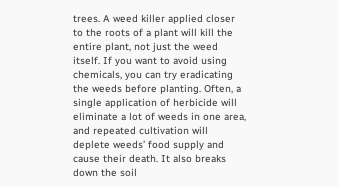trees. A weed killer applied closer to the roots of a plant will kill the entire plant, not just the weed itself. If you want to avoid using chemicals, you can try eradicating the weeds before planting. Often, a single application of herbicide will eliminate a lot of weeds in one area, and repeated cultivation will deplete weeds’ food supply and cause their death. It also breaks down the soil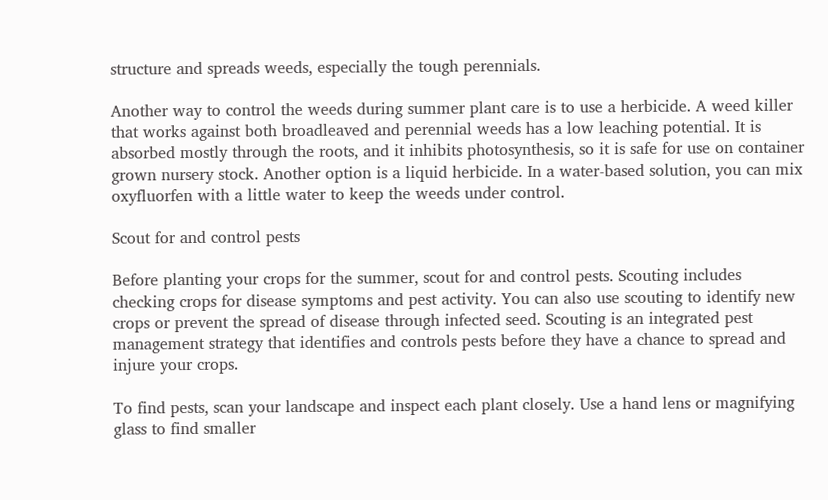structure and spreads weeds, especially the tough perennials.

Another way to control the weeds during summer plant care is to use a herbicide. A weed killer that works against both broadleaved and perennial weeds has a low leaching potential. It is absorbed mostly through the roots, and it inhibits photosynthesis, so it is safe for use on container grown nursery stock. Another option is a liquid herbicide. In a water-based solution, you can mix oxyfluorfen with a little water to keep the weeds under control.

Scout for and control pests

Before planting your crops for the summer, scout for and control pests. Scouting includes checking crops for disease symptoms and pest activity. You can also use scouting to identify new crops or prevent the spread of disease through infected seed. Scouting is an integrated pest management strategy that identifies and controls pests before they have a chance to spread and injure your crops.

To find pests, scan your landscape and inspect each plant closely. Use a hand lens or magnifying glass to find smaller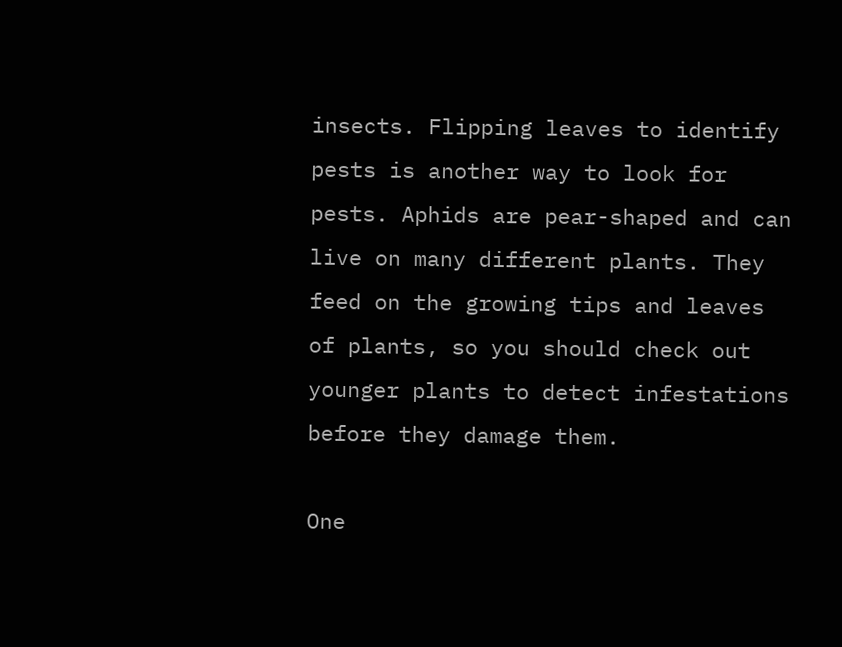insects. Flipping leaves to identify pests is another way to look for pests. Aphids are pear-shaped and can live on many different plants. They feed on the growing tips and leaves of plants, so you should check out younger plants to detect infestations before they damage them.

One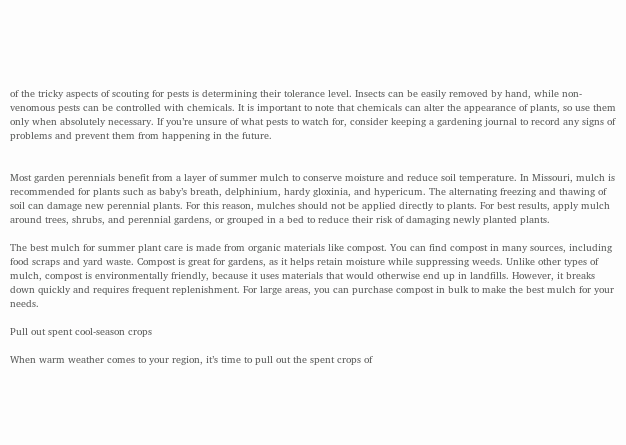of the tricky aspects of scouting for pests is determining their tolerance level. Insects can be easily removed by hand, while non-venomous pests can be controlled with chemicals. It is important to note that chemicals can alter the appearance of plants, so use them only when absolutely necessary. If you’re unsure of what pests to watch for, consider keeping a gardening journal to record any signs of problems and prevent them from happening in the future.


Most garden perennials benefit from a layer of summer mulch to conserve moisture and reduce soil temperature. In Missouri, mulch is recommended for plants such as baby’s breath, delphinium, hardy gloxinia, and hypericum. The alternating freezing and thawing of soil can damage new perennial plants. For this reason, mulches should not be applied directly to plants. For best results, apply mulch around trees, shrubs, and perennial gardens, or grouped in a bed to reduce their risk of damaging newly planted plants.

The best mulch for summer plant care is made from organic materials like compost. You can find compost in many sources, including food scraps and yard waste. Compost is great for gardens, as it helps retain moisture while suppressing weeds. Unlike other types of mulch, compost is environmentally friendly, because it uses materials that would otherwise end up in landfills. However, it breaks down quickly and requires frequent replenishment. For large areas, you can purchase compost in bulk to make the best mulch for your needs.

Pull out spent cool-season crops

When warm weather comes to your region, it’s time to pull out the spent crops of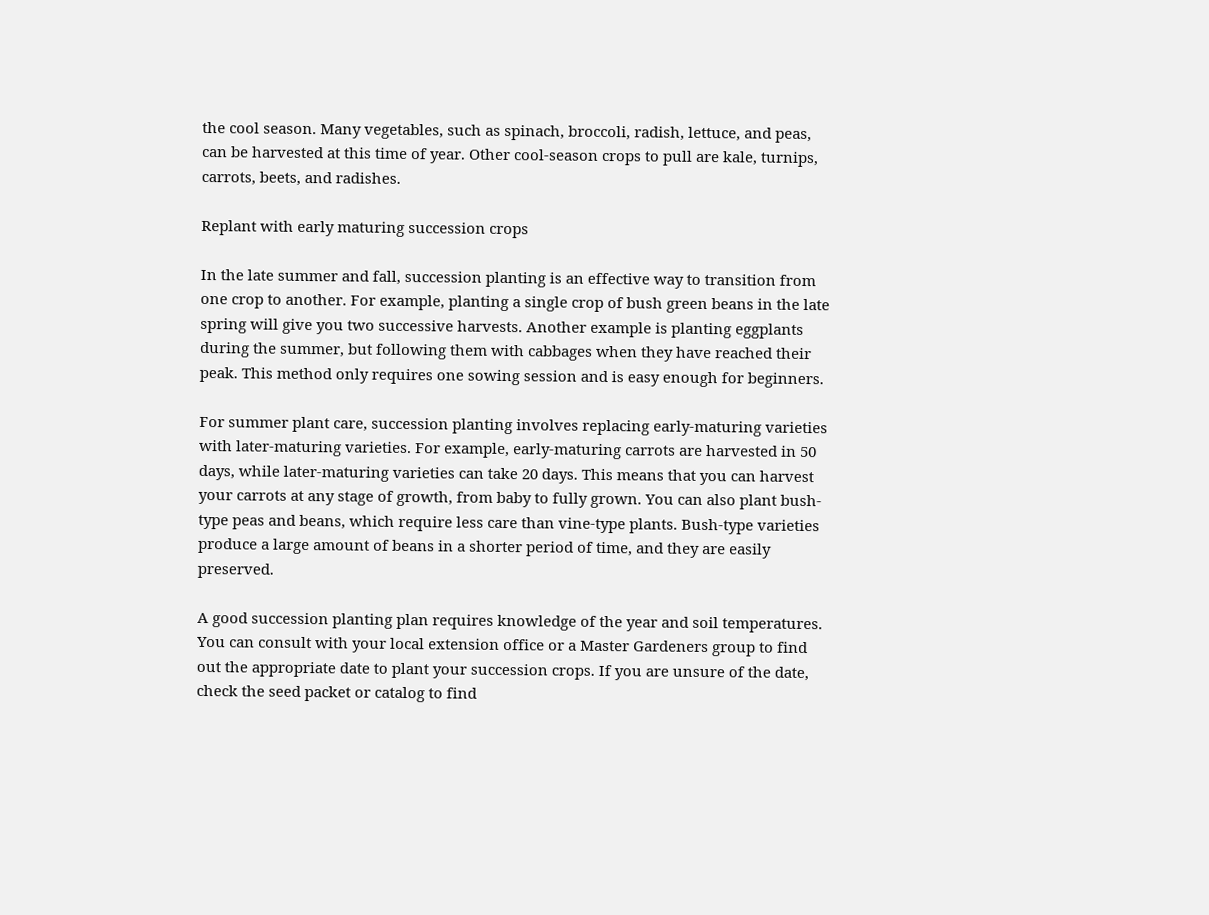the cool season. Many vegetables, such as spinach, broccoli, radish, lettuce, and peas, can be harvested at this time of year. Other cool-season crops to pull are kale, turnips, carrots, beets, and radishes.

Replant with early maturing succession crops

In the late summer and fall, succession planting is an effective way to transition from one crop to another. For example, planting a single crop of bush green beans in the late spring will give you two successive harvests. Another example is planting eggplants during the summer, but following them with cabbages when they have reached their peak. This method only requires one sowing session and is easy enough for beginners.

For summer plant care, succession planting involves replacing early-maturing varieties with later-maturing varieties. For example, early-maturing carrots are harvested in 50 days, while later-maturing varieties can take 20 days. This means that you can harvest your carrots at any stage of growth, from baby to fully grown. You can also plant bush-type peas and beans, which require less care than vine-type plants. Bush-type varieties produce a large amount of beans in a shorter period of time, and they are easily preserved.

A good succession planting plan requires knowledge of the year and soil temperatures. You can consult with your local extension office or a Master Gardeners group to find out the appropriate date to plant your succession crops. If you are unsure of the date, check the seed packet or catalog to find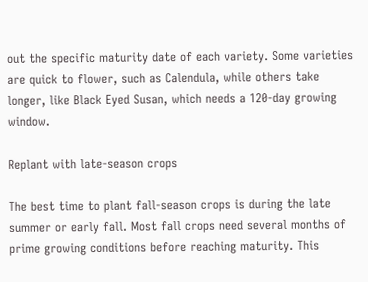out the specific maturity date of each variety. Some varieties are quick to flower, such as Calendula, while others take longer, like Black Eyed Susan, which needs a 120-day growing window.

Replant with late-season crops

The best time to plant fall-season crops is during the late summer or early fall. Most fall crops need several months of prime growing conditions before reaching maturity. This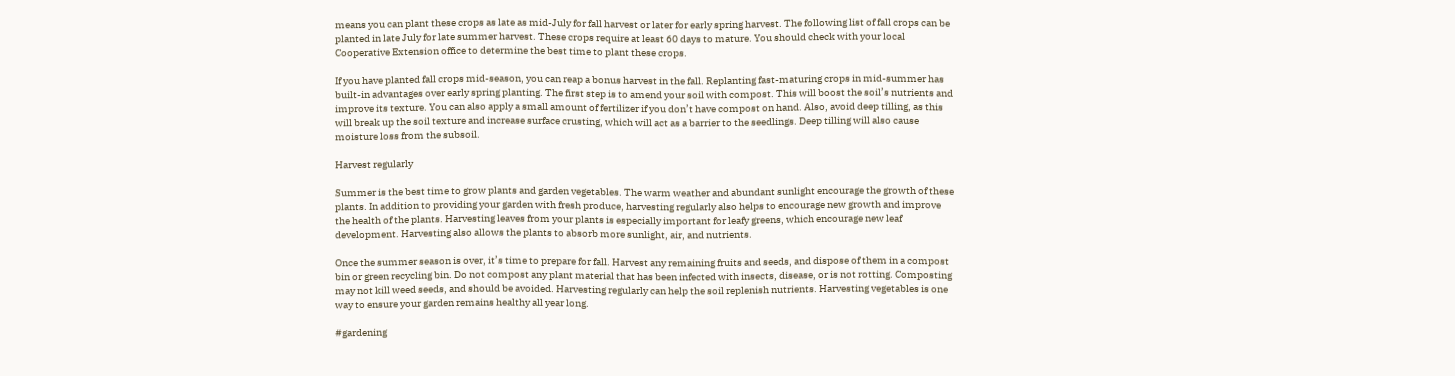means you can plant these crops as late as mid-July for fall harvest or later for early spring harvest. The following list of fall crops can be planted in late July for late summer harvest. These crops require at least 60 days to mature. You should check with your local Cooperative Extension office to determine the best time to plant these crops.

If you have planted fall crops mid-season, you can reap a bonus harvest in the fall. Replanting fast-maturing crops in mid-summer has built-in advantages over early spring planting. The first step is to amend your soil with compost. This will boost the soil’s nutrients and improve its texture. You can also apply a small amount of fertilizer if you don’t have compost on hand. Also, avoid deep tilling, as this will break up the soil texture and increase surface crusting, which will act as a barrier to the seedlings. Deep tilling will also cause moisture loss from the subsoil.

Harvest regularly

Summer is the best time to grow plants and garden vegetables. The warm weather and abundant sunlight encourage the growth of these plants. In addition to providing your garden with fresh produce, harvesting regularly also helps to encourage new growth and improve the health of the plants. Harvesting leaves from your plants is especially important for leafy greens, which encourage new leaf development. Harvesting also allows the plants to absorb more sunlight, air, and nutrients.

Once the summer season is over, it’s time to prepare for fall. Harvest any remaining fruits and seeds, and dispose of them in a compost bin or green recycling bin. Do not compost any plant material that has been infected with insects, disease, or is not rotting. Composting may not kill weed seeds, and should be avoided. Harvesting regularly can help the soil replenish nutrients. Harvesting vegetables is one way to ensure your garden remains healthy all year long.

#gardening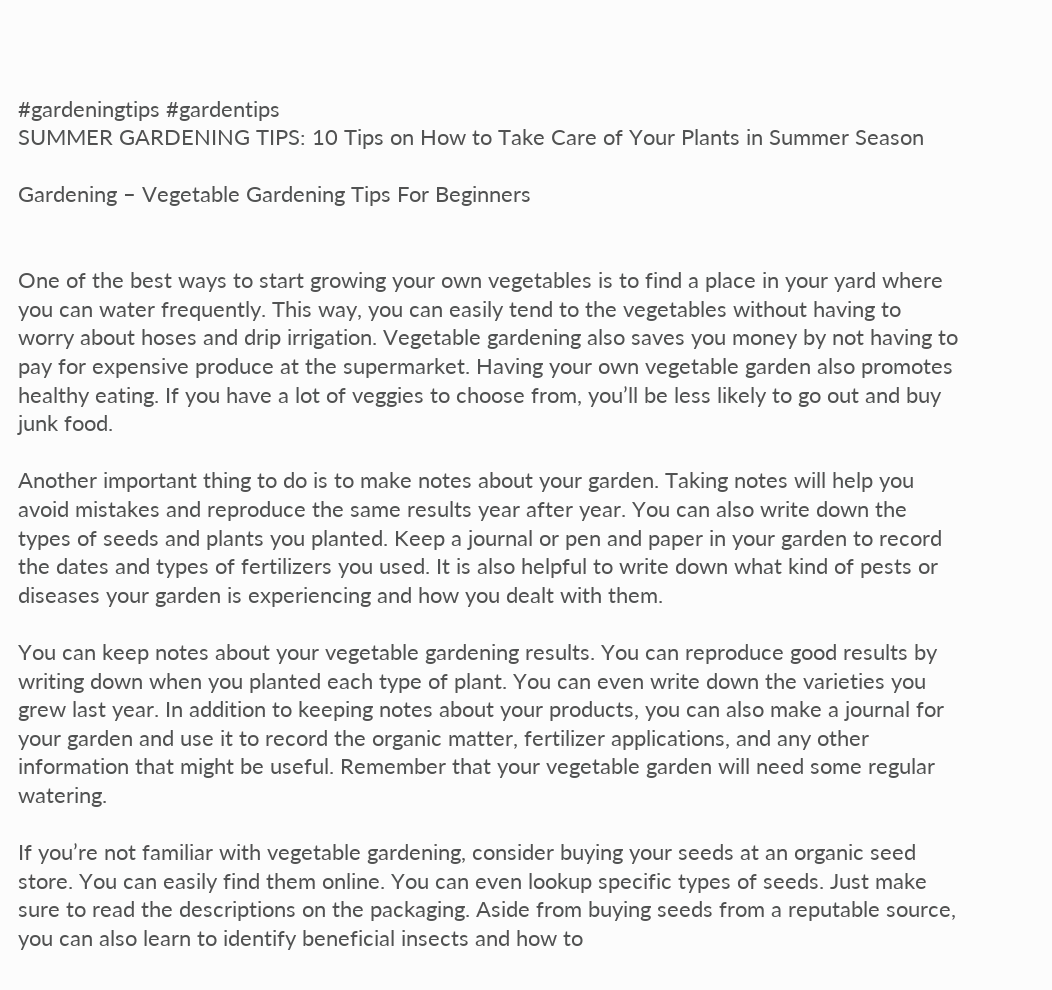#gardeningtips #gardentips
SUMMER GARDENING TIPS: 10 Tips on How to Take Care of Your Plants in Summer Season

Gardening – Vegetable Gardening Tips For Beginners


One of the best ways to start growing your own vegetables is to find a place in your yard where you can water frequently. This way, you can easily tend to the vegetables without having to worry about hoses and drip irrigation. Vegetable gardening also saves you money by not having to pay for expensive produce at the supermarket. Having your own vegetable garden also promotes healthy eating. If you have a lot of veggies to choose from, you’ll be less likely to go out and buy junk food.

Another important thing to do is to make notes about your garden. Taking notes will help you avoid mistakes and reproduce the same results year after year. You can also write down the types of seeds and plants you planted. Keep a journal or pen and paper in your garden to record the dates and types of fertilizers you used. It is also helpful to write down what kind of pests or diseases your garden is experiencing and how you dealt with them.

You can keep notes about your vegetable gardening results. You can reproduce good results by writing down when you planted each type of plant. You can even write down the varieties you grew last year. In addition to keeping notes about your products, you can also make a journal for your garden and use it to record the organic matter, fertilizer applications, and any other information that might be useful. Remember that your vegetable garden will need some regular watering.

If you’re not familiar with vegetable gardening, consider buying your seeds at an organic seed store. You can easily find them online. You can even lookup specific types of seeds. Just make sure to read the descriptions on the packaging. Aside from buying seeds from a reputable source, you can also learn to identify beneficial insects and how to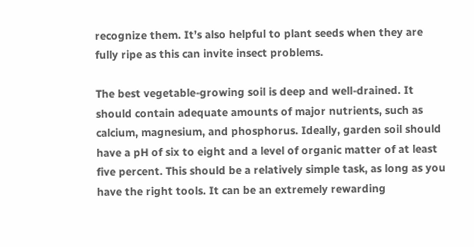recognize them. It’s also helpful to plant seeds when they are fully ripe as this can invite insect problems.

The best vegetable-growing soil is deep and well-drained. It should contain adequate amounts of major nutrients, such as calcium, magnesium, and phosphorus. Ideally, garden soil should have a pH of six to eight and a level of organic matter of at least five percent. This should be a relatively simple task, as long as you have the right tools. It can be an extremely rewarding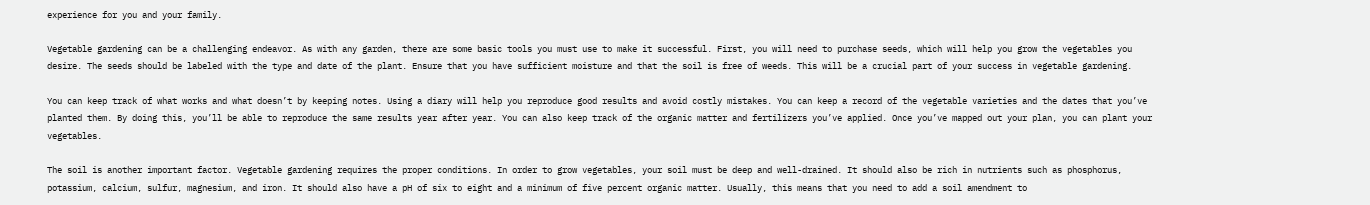experience for you and your family.

Vegetable gardening can be a challenging endeavor. As with any garden, there are some basic tools you must use to make it successful. First, you will need to purchase seeds, which will help you grow the vegetables you desire. The seeds should be labeled with the type and date of the plant. Ensure that you have sufficient moisture and that the soil is free of weeds. This will be a crucial part of your success in vegetable gardening.

You can keep track of what works and what doesn’t by keeping notes. Using a diary will help you reproduce good results and avoid costly mistakes. You can keep a record of the vegetable varieties and the dates that you’ve planted them. By doing this, you’ll be able to reproduce the same results year after year. You can also keep track of the organic matter and fertilizers you’ve applied. Once you’ve mapped out your plan, you can plant your vegetables.

The soil is another important factor. Vegetable gardening requires the proper conditions. In order to grow vegetables, your soil must be deep and well-drained. It should also be rich in nutrients such as phosphorus, potassium, calcium, sulfur, magnesium, and iron. It should also have a pH of six to eight and a minimum of five percent organic matter. Usually, this means that you need to add a soil amendment to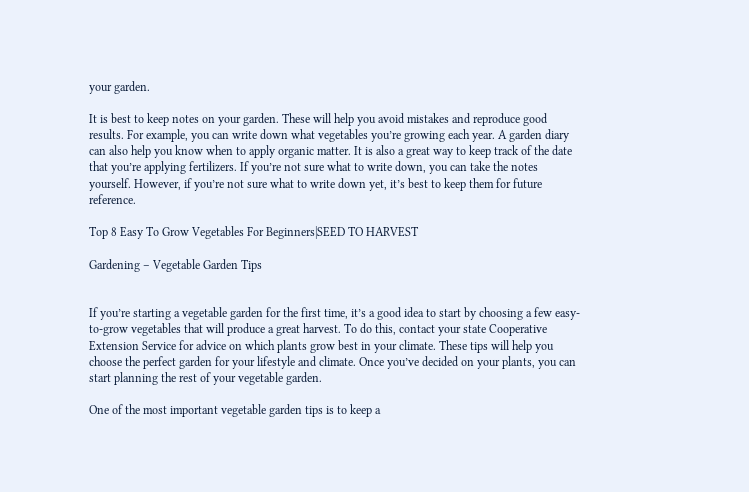your garden.

It is best to keep notes on your garden. These will help you avoid mistakes and reproduce good results. For example, you can write down what vegetables you’re growing each year. A garden diary can also help you know when to apply organic matter. It is also a great way to keep track of the date that you’re applying fertilizers. If you’re not sure what to write down, you can take the notes yourself. However, if you’re not sure what to write down yet, it’s best to keep them for future reference.

Top 8 Easy To Grow Vegetables For Beginners|SEED TO HARVEST

Gardening – Vegetable Garden Tips


If you’re starting a vegetable garden for the first time, it’s a good idea to start by choosing a few easy-to-grow vegetables that will produce a great harvest. To do this, contact your state Cooperative Extension Service for advice on which plants grow best in your climate. These tips will help you choose the perfect garden for your lifestyle and climate. Once you’ve decided on your plants, you can start planning the rest of your vegetable garden.

One of the most important vegetable garden tips is to keep a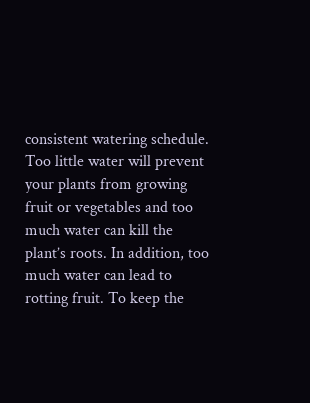consistent watering schedule. Too little water will prevent your plants from growing fruit or vegetables and too much water can kill the plant’s roots. In addition, too much water can lead to rotting fruit. To keep the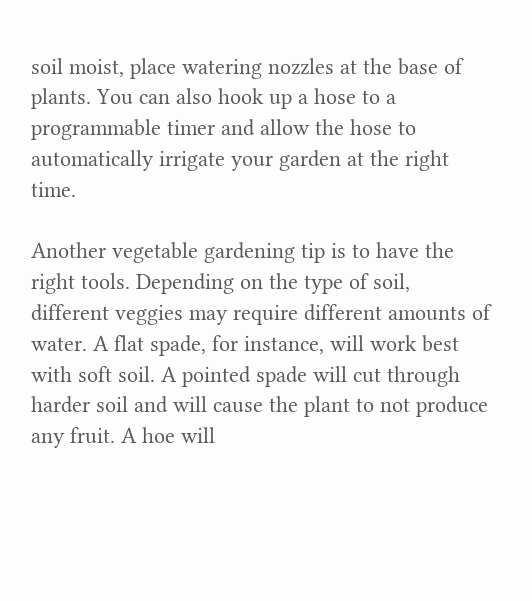soil moist, place watering nozzles at the base of plants. You can also hook up a hose to a programmable timer and allow the hose to automatically irrigate your garden at the right time.

Another vegetable gardening tip is to have the right tools. Depending on the type of soil, different veggies may require different amounts of water. A flat spade, for instance, will work best with soft soil. A pointed spade will cut through harder soil and will cause the plant to not produce any fruit. A hoe will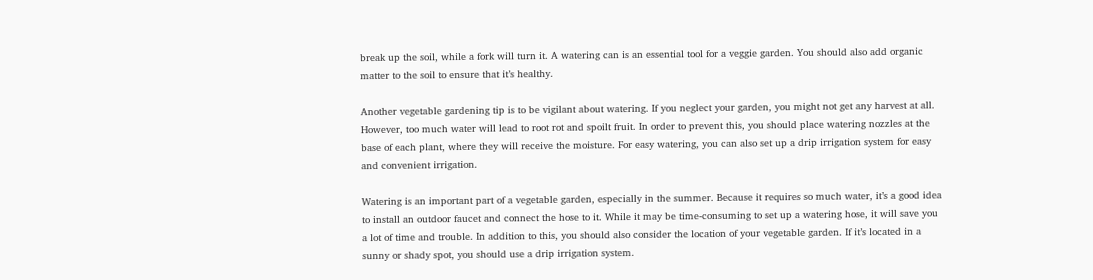break up the soil, while a fork will turn it. A watering can is an essential tool for a veggie garden. You should also add organic matter to the soil to ensure that it’s healthy.

Another vegetable gardening tip is to be vigilant about watering. If you neglect your garden, you might not get any harvest at all. However, too much water will lead to root rot and spoilt fruit. In order to prevent this, you should place watering nozzles at the base of each plant, where they will receive the moisture. For easy watering, you can also set up a drip irrigation system for easy and convenient irrigation.

Watering is an important part of a vegetable garden, especially in the summer. Because it requires so much water, it’s a good idea to install an outdoor faucet and connect the hose to it. While it may be time-consuming to set up a watering hose, it will save you a lot of time and trouble. In addition to this, you should also consider the location of your vegetable garden. If it’s located in a sunny or shady spot, you should use a drip irrigation system.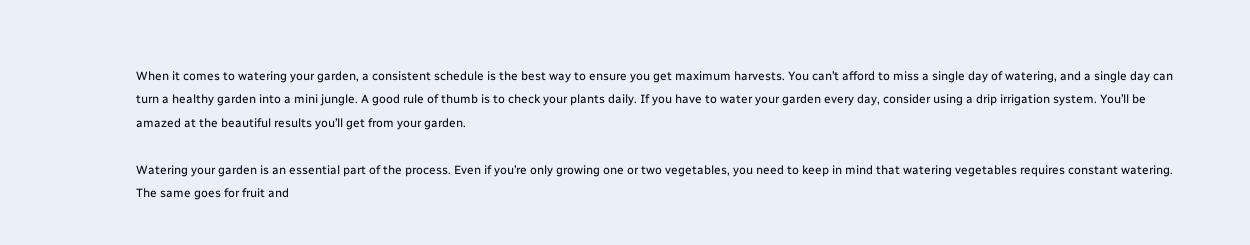When it comes to watering your garden, a consistent schedule is the best way to ensure you get maximum harvests. You can’t afford to miss a single day of watering, and a single day can turn a healthy garden into a mini jungle. A good rule of thumb is to check your plants daily. If you have to water your garden every day, consider using a drip irrigation system. You’ll be amazed at the beautiful results you’ll get from your garden.

Watering your garden is an essential part of the process. Even if you’re only growing one or two vegetables, you need to keep in mind that watering vegetables requires constant watering. The same goes for fruit and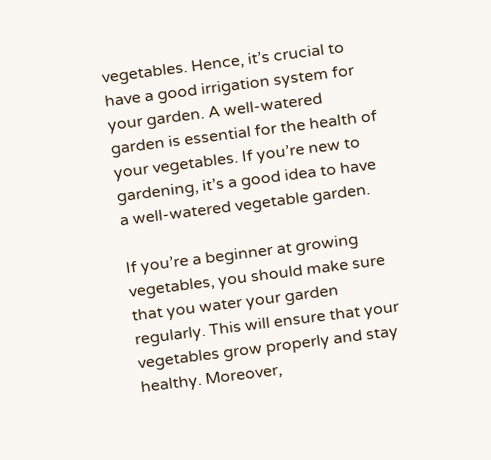vegetables. Hence, it’s crucial to have a good irrigation system for your garden. A well-watered garden is essential for the health of your vegetables. If you’re new to gardening, it’s a good idea to have a well-watered vegetable garden.

If you’re a beginner at growing vegetables, you should make sure that you water your garden regularly. This will ensure that your vegetables grow properly and stay healthy. Moreover,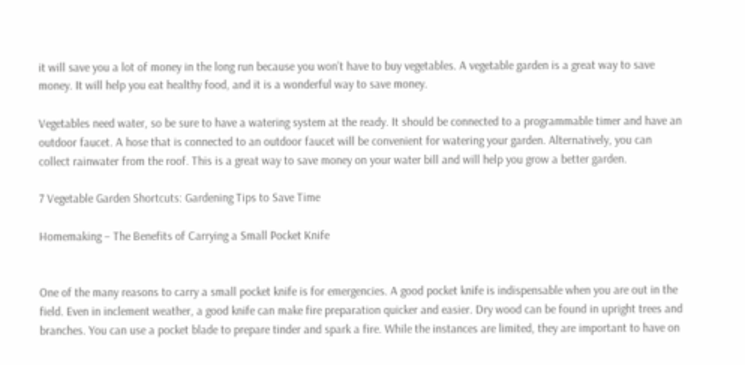it will save you a lot of money in the long run because you won’t have to buy vegetables. A vegetable garden is a great way to save money. It will help you eat healthy food, and it is a wonderful way to save money.

Vegetables need water, so be sure to have a watering system at the ready. It should be connected to a programmable timer and have an outdoor faucet. A hose that is connected to an outdoor faucet will be convenient for watering your garden. Alternatively, you can collect rainwater from the roof. This is a great way to save money on your water bill and will help you grow a better garden.

7 Vegetable Garden Shortcuts: Gardening Tips to Save Time

Homemaking – The Benefits of Carrying a Small Pocket Knife


One of the many reasons to carry a small pocket knife is for emergencies. A good pocket knife is indispensable when you are out in the field. Even in inclement weather, a good knife can make fire preparation quicker and easier. Dry wood can be found in upright trees and branches. You can use a pocket blade to prepare tinder and spark a fire. While the instances are limited, they are important to have on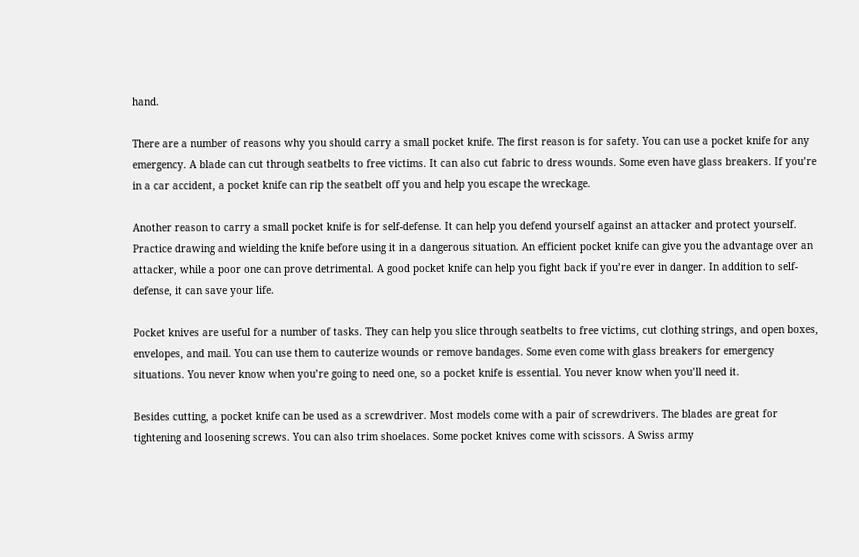hand.

There are a number of reasons why you should carry a small pocket knife. The first reason is for safety. You can use a pocket knife for any emergency. A blade can cut through seatbelts to free victims. It can also cut fabric to dress wounds. Some even have glass breakers. If you’re in a car accident, a pocket knife can rip the seatbelt off you and help you escape the wreckage.

Another reason to carry a small pocket knife is for self-defense. It can help you defend yourself against an attacker and protect yourself. Practice drawing and wielding the knife before using it in a dangerous situation. An efficient pocket knife can give you the advantage over an attacker, while a poor one can prove detrimental. A good pocket knife can help you fight back if you’re ever in danger. In addition to self-defense, it can save your life.

Pocket knives are useful for a number of tasks. They can help you slice through seatbelts to free victims, cut clothing strings, and open boxes, envelopes, and mail. You can use them to cauterize wounds or remove bandages. Some even come with glass breakers for emergency situations. You never know when you’re going to need one, so a pocket knife is essential. You never know when you’ll need it.

Besides cutting, a pocket knife can be used as a screwdriver. Most models come with a pair of screwdrivers. The blades are great for tightening and loosening screws. You can also trim shoelaces. Some pocket knives come with scissors. A Swiss army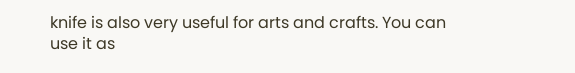knife is also very useful for arts and crafts. You can use it as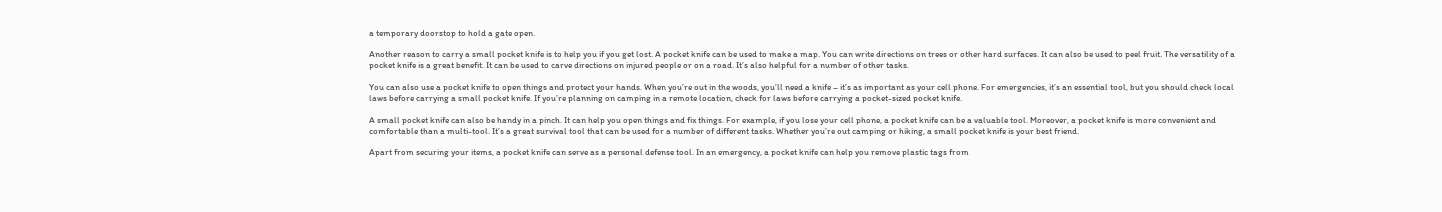a temporary doorstop to hold a gate open.

Another reason to carry a small pocket knife is to help you if you get lost. A pocket knife can be used to make a map. You can write directions on trees or other hard surfaces. It can also be used to peel fruit. The versatility of a pocket knife is a great benefit. It can be used to carve directions on injured people or on a road. It’s also helpful for a number of other tasks.

You can also use a pocket knife to open things and protect your hands. When you’re out in the woods, you’ll need a knife – it’s as important as your cell phone. For emergencies, it’s an essential tool, but you should check local laws before carrying a small pocket knife. If you’re planning on camping in a remote location, check for laws before carrying a pocket-sized pocket knife.

A small pocket knife can also be handy in a pinch. It can help you open things and fix things. For example, if you lose your cell phone, a pocket knife can be a valuable tool. Moreover, a pocket knife is more convenient and comfortable than a multi-tool. It’s a great survival tool that can be used for a number of different tasks. Whether you’re out camping or hiking, a small pocket knife is your best friend.

Apart from securing your items, a pocket knife can serve as a personal defense tool. In an emergency, a pocket knife can help you remove plastic tags from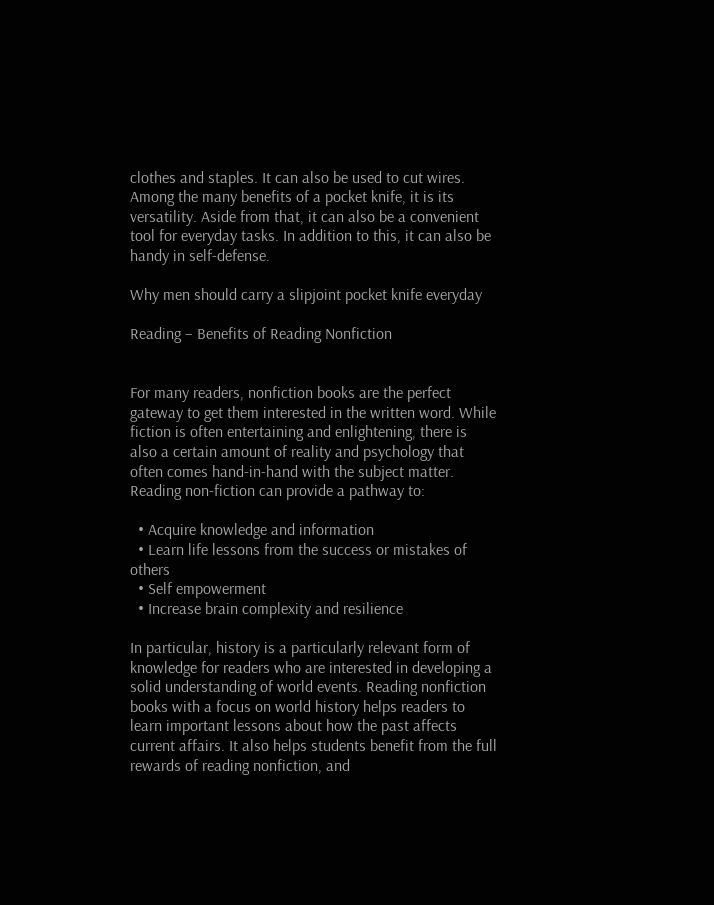clothes and staples. It can also be used to cut wires. Among the many benefits of a pocket knife, it is its versatility. Aside from that, it can also be a convenient tool for everyday tasks. In addition to this, it can also be handy in self-defense.

Why men should carry a slipjoint pocket knife everyday

Reading – Benefits of Reading Nonfiction


For many readers, nonfiction books are the perfect gateway to get them interested in the written word. While fiction is often entertaining and enlightening, there is also a certain amount of reality and psychology that often comes hand-in-hand with the subject matter. Reading non-fiction can provide a pathway to:

  • Acquire knowledge and information
  • Learn life lessons from the success or mistakes of others
  • Self empowerment
  • Increase brain complexity and resilience

In particular, history is a particularly relevant form of knowledge for readers who are interested in developing a solid understanding of world events. Reading nonfiction books with a focus on world history helps readers to learn important lessons about how the past affects current affairs. It also helps students benefit from the full rewards of reading nonfiction, and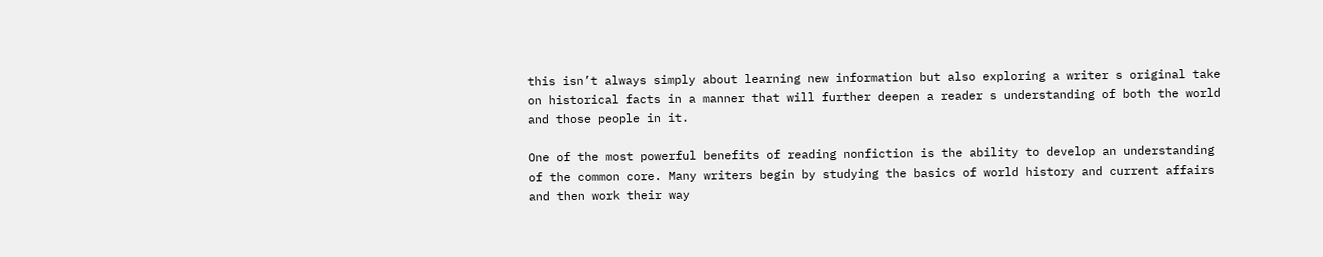this isn’t always simply about learning new information but also exploring a writer s original take on historical facts in a manner that will further deepen a reader s understanding of both the world and those people in it.

One of the most powerful benefits of reading nonfiction is the ability to develop an understanding of the common core. Many writers begin by studying the basics of world history and current affairs and then work their way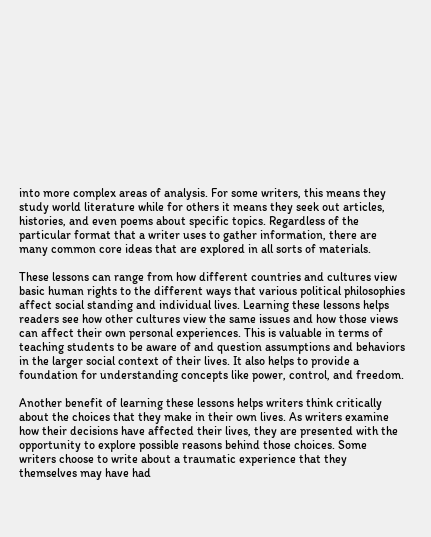into more complex areas of analysis. For some writers, this means they study world literature while for others it means they seek out articles, histories, and even poems about specific topics. Regardless of the particular format that a writer uses to gather information, there are many common core ideas that are explored in all sorts of materials.

These lessons can range from how different countries and cultures view basic human rights to the different ways that various political philosophies affect social standing and individual lives. Learning these lessons helps readers see how other cultures view the same issues and how those views can affect their own personal experiences. This is valuable in terms of teaching students to be aware of and question assumptions and behaviors in the larger social context of their lives. It also helps to provide a foundation for understanding concepts like power, control, and freedom.

Another benefit of learning these lessons helps writers think critically about the choices that they make in their own lives. As writers examine how their decisions have affected their lives, they are presented with the opportunity to explore possible reasons behind those choices. Some writers choose to write about a traumatic experience that they themselves may have had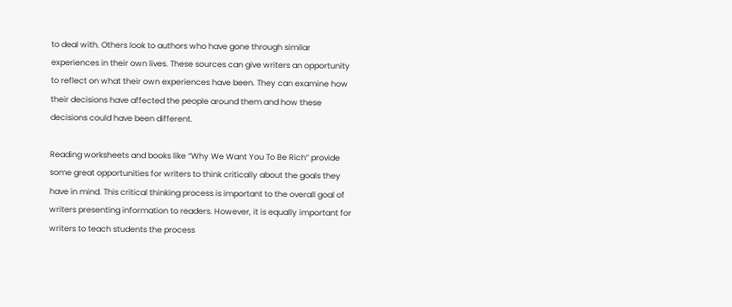to deal with. Others look to authors who have gone through similar experiences in their own lives. These sources can give writers an opportunity to reflect on what their own experiences have been. They can examine how their decisions have affected the people around them and how these decisions could have been different.

Reading worksheets and books like “Why We Want You To Be Rich” provide some great opportunities for writers to think critically about the goals they have in mind. This critical thinking process is important to the overall goal of writers presenting information to readers. However, it is equally important for writers to teach students the process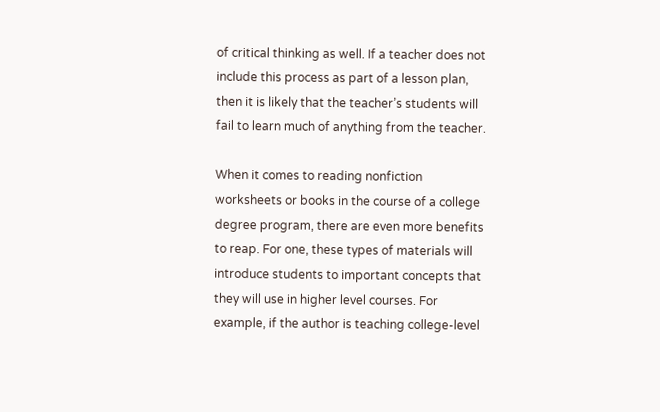of critical thinking as well. If a teacher does not include this process as part of a lesson plan, then it is likely that the teacher’s students will fail to learn much of anything from the teacher.

When it comes to reading nonfiction worksheets or books in the course of a college degree program, there are even more benefits to reap. For one, these types of materials will introduce students to important concepts that they will use in higher level courses. For example, if the author is teaching college-level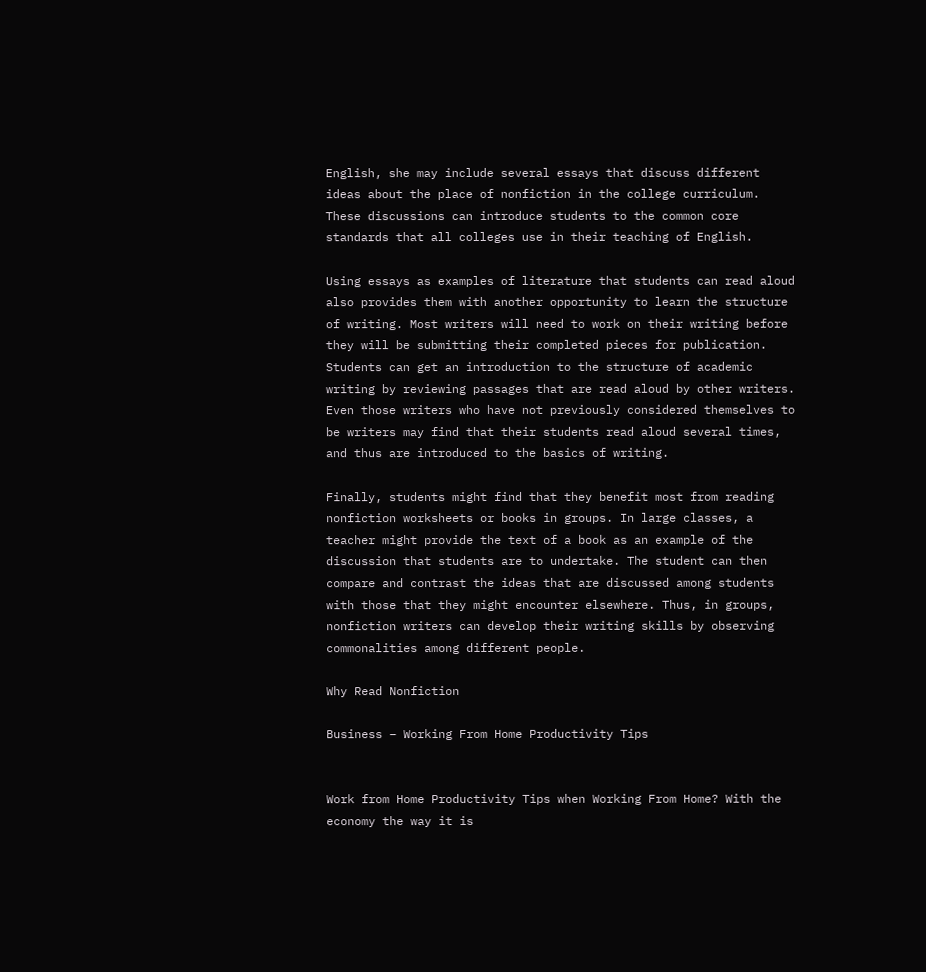English, she may include several essays that discuss different ideas about the place of nonfiction in the college curriculum. These discussions can introduce students to the common core standards that all colleges use in their teaching of English.

Using essays as examples of literature that students can read aloud also provides them with another opportunity to learn the structure of writing. Most writers will need to work on their writing before they will be submitting their completed pieces for publication. Students can get an introduction to the structure of academic writing by reviewing passages that are read aloud by other writers. Even those writers who have not previously considered themselves to be writers may find that their students read aloud several times, and thus are introduced to the basics of writing.

Finally, students might find that they benefit most from reading nonfiction worksheets or books in groups. In large classes, a teacher might provide the text of a book as an example of the discussion that students are to undertake. The student can then compare and contrast the ideas that are discussed among students with those that they might encounter elsewhere. Thus, in groups, nonfiction writers can develop their writing skills by observing commonalities among different people.

Why Read Nonfiction

Business – Working From Home Productivity Tips


Work from Home Productivity Tips when Working From Home? With the economy the way it is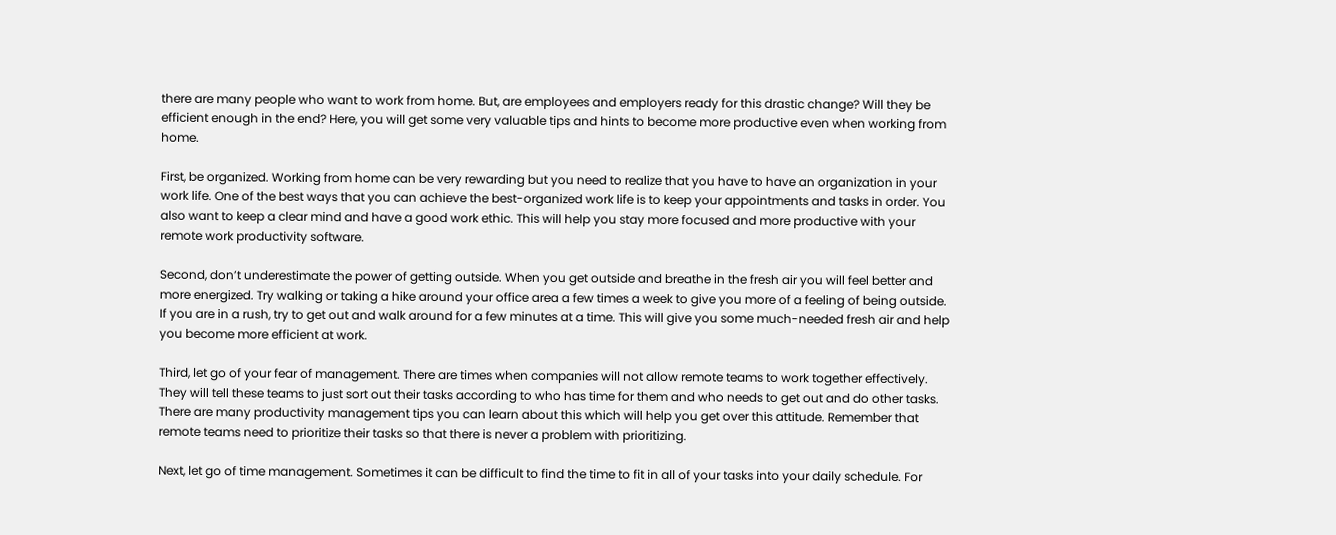there are many people who want to work from home. But, are employees and employers ready for this drastic change? Will they be efficient enough in the end? Here, you will get some very valuable tips and hints to become more productive even when working from home.

First, be organized. Working from home can be very rewarding but you need to realize that you have to have an organization in your work life. One of the best ways that you can achieve the best-organized work life is to keep your appointments and tasks in order. You also want to keep a clear mind and have a good work ethic. This will help you stay more focused and more productive with your remote work productivity software.

Second, don’t underestimate the power of getting outside. When you get outside and breathe in the fresh air you will feel better and more energized. Try walking or taking a hike around your office area a few times a week to give you more of a feeling of being outside. If you are in a rush, try to get out and walk around for a few minutes at a time. This will give you some much-needed fresh air and help you become more efficient at work.

Third, let go of your fear of management. There are times when companies will not allow remote teams to work together effectively. They will tell these teams to just sort out their tasks according to who has time for them and who needs to get out and do other tasks. There are many productivity management tips you can learn about this which will help you get over this attitude. Remember that remote teams need to prioritize their tasks so that there is never a problem with prioritizing.

Next, let go of time management. Sometimes it can be difficult to find the time to fit in all of your tasks into your daily schedule. For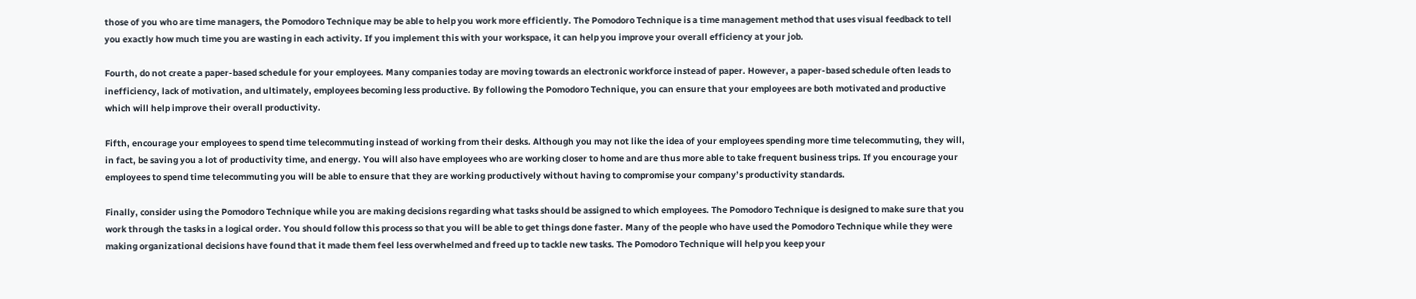those of you who are time managers, the Pomodoro Technique may be able to help you work more efficiently. The Pomodoro Technique is a time management method that uses visual feedback to tell you exactly how much time you are wasting in each activity. If you implement this with your workspace, it can help you improve your overall efficiency at your job.

Fourth, do not create a paper-based schedule for your employees. Many companies today are moving towards an electronic workforce instead of paper. However, a paper-based schedule often leads to inefficiency, lack of motivation, and ultimately, employees becoming less productive. By following the Pomodoro Technique, you can ensure that your employees are both motivated and productive which will help improve their overall productivity.

Fifth, encourage your employees to spend time telecommuting instead of working from their desks. Although you may not like the idea of your employees spending more time telecommuting, they will, in fact, be saving you a lot of productivity time, and energy. You will also have employees who are working closer to home and are thus more able to take frequent business trips. If you encourage your employees to spend time telecommuting you will be able to ensure that they are working productively without having to compromise your company’s productivity standards.

Finally, consider using the Pomodoro Technique while you are making decisions regarding what tasks should be assigned to which employees. The Pomodoro Technique is designed to make sure that you work through the tasks in a logical order. You should follow this process so that you will be able to get things done faster. Many of the people who have used the Pomodoro Technique while they were making organizational decisions have found that it made them feel less overwhelmed and freed up to tackle new tasks. The Pomodoro Technique will help you keep your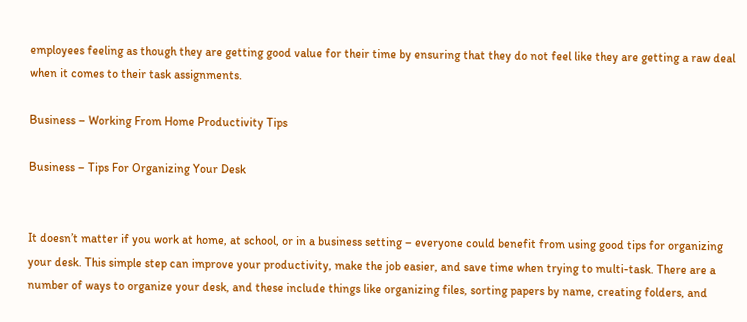employees feeling as though they are getting good value for their time by ensuring that they do not feel like they are getting a raw deal when it comes to their task assignments.

Business – Working From Home Productivity Tips

Business – Tips For Organizing Your Desk


It doesn’t matter if you work at home, at school, or in a business setting – everyone could benefit from using good tips for organizing your desk. This simple step can improve your productivity, make the job easier, and save time when trying to multi-task. There are a number of ways to organize your desk, and these include things like organizing files, sorting papers by name, creating folders, and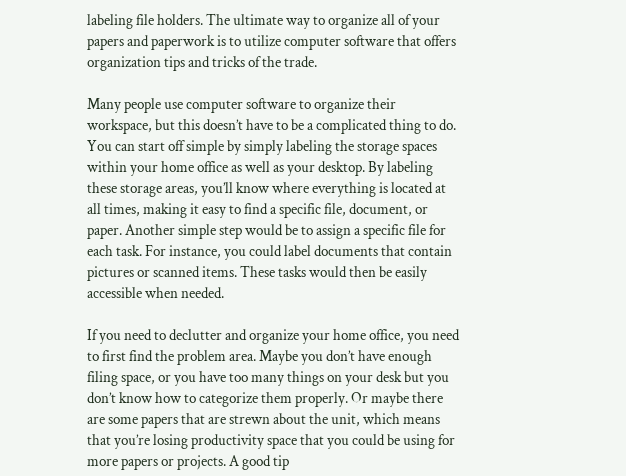labeling file holders. The ultimate way to organize all of your papers and paperwork is to utilize computer software that offers organization tips and tricks of the trade.

Many people use computer software to organize their workspace, but this doesn’t have to be a complicated thing to do. You can start off simple by simply labeling the storage spaces within your home office as well as your desktop. By labeling these storage areas, you’ll know where everything is located at all times, making it easy to find a specific file, document, or paper. Another simple step would be to assign a specific file for each task. For instance, you could label documents that contain pictures or scanned items. These tasks would then be easily accessible when needed.

If you need to declutter and organize your home office, you need to first find the problem area. Maybe you don’t have enough filing space, or you have too many things on your desk but you don’t know how to categorize them properly. Or maybe there are some papers that are strewn about the unit, which means that you’re losing productivity space that you could be using for more papers or projects. A good tip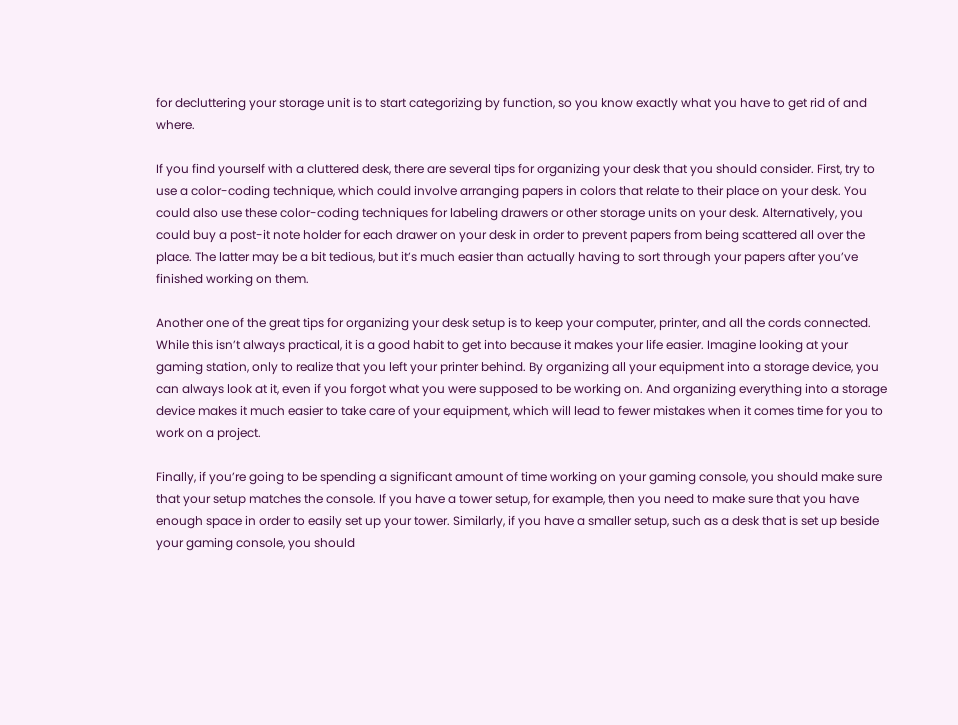for decluttering your storage unit is to start categorizing by function, so you know exactly what you have to get rid of and where.

If you find yourself with a cluttered desk, there are several tips for organizing your desk that you should consider. First, try to use a color-coding technique, which could involve arranging papers in colors that relate to their place on your desk. You could also use these color-coding techniques for labeling drawers or other storage units on your desk. Alternatively, you could buy a post-it note holder for each drawer on your desk in order to prevent papers from being scattered all over the place. The latter may be a bit tedious, but it’s much easier than actually having to sort through your papers after you’ve finished working on them.

Another one of the great tips for organizing your desk setup is to keep your computer, printer, and all the cords connected. While this isn’t always practical, it is a good habit to get into because it makes your life easier. Imagine looking at your gaming station, only to realize that you left your printer behind. By organizing all your equipment into a storage device, you can always look at it, even if you forgot what you were supposed to be working on. And organizing everything into a storage device makes it much easier to take care of your equipment, which will lead to fewer mistakes when it comes time for you to work on a project.

Finally, if you’re going to be spending a significant amount of time working on your gaming console, you should make sure that your setup matches the console. If you have a tower setup, for example, then you need to make sure that you have enough space in order to easily set up your tower. Similarly, if you have a smaller setup, such as a desk that is set up beside your gaming console, you should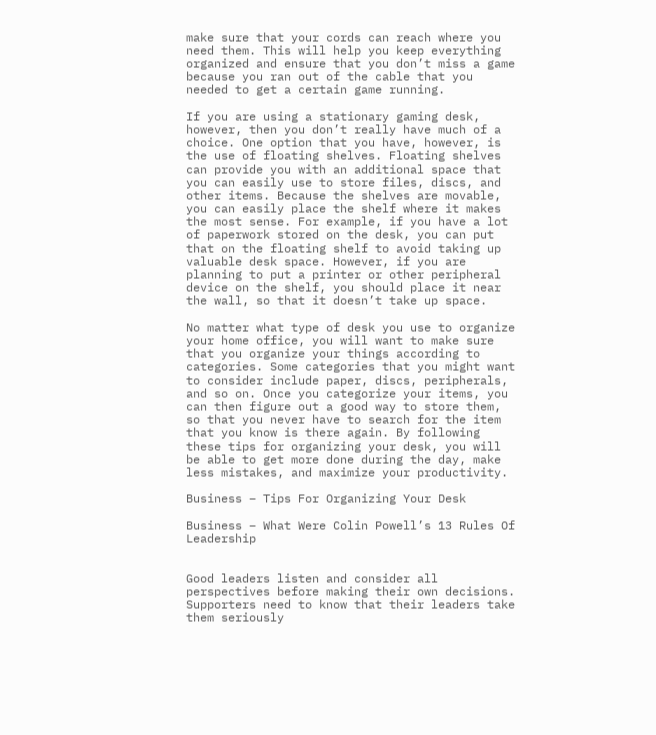make sure that your cords can reach where you need them. This will help you keep everything organized and ensure that you don’t miss a game because you ran out of the cable that you needed to get a certain game running.

If you are using a stationary gaming desk, however, then you don’t really have much of a choice. One option that you have, however, is the use of floating shelves. Floating shelves can provide you with an additional space that you can easily use to store files, discs, and other items. Because the shelves are movable, you can easily place the shelf where it makes the most sense. For example, if you have a lot of paperwork stored on the desk, you can put that on the floating shelf to avoid taking up valuable desk space. However, if you are planning to put a printer or other peripheral device on the shelf, you should place it near the wall, so that it doesn’t take up space.

No matter what type of desk you use to organize your home office, you will want to make sure that you organize your things according to categories. Some categories that you might want to consider include paper, discs, peripherals, and so on. Once you categorize your items, you can then figure out a good way to store them, so that you never have to search for the item that you know is there again. By following these tips for organizing your desk, you will be able to get more done during the day, make less mistakes, and maximize your productivity.

Business – Tips For Organizing Your Desk

Business – What Were Colin Powell’s 13 Rules Of Leadership


Good leaders listen and consider all perspectives before making their own decisions. Supporters need to know that their leaders take them seriously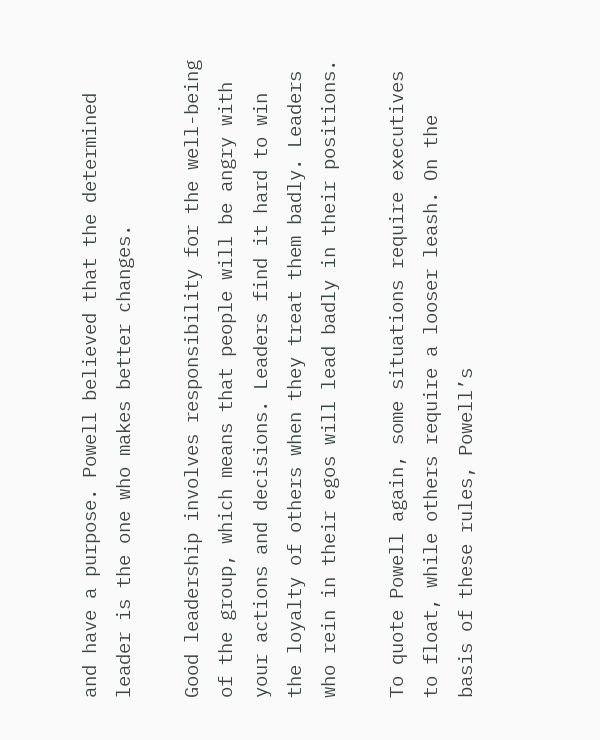and have a purpose. Powell believed that the determined leader is the one who makes better changes.

Good leadership involves responsibility for the well-being of the group, which means that people will be angry with your actions and decisions. Leaders find it hard to win the loyalty of others when they treat them badly. Leaders who rein in their egos will lead badly in their positions.

To quote Powell again, some situations require executives to float, while others require a looser leash. On the basis of these rules, Powell’s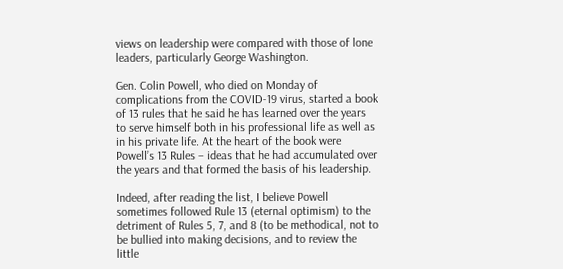views on leadership were compared with those of lone leaders, particularly George Washington.

Gen. Colin Powell, who died on Monday of complications from the COVID-19 virus, started a book of 13 rules that he said he has learned over the years to serve himself both in his professional life as well as in his private life. At the heart of the book were Powell’s 13 Rules – ideas that he had accumulated over the years and that formed the basis of his leadership.

Indeed, after reading the list, I believe Powell sometimes followed Rule 13 (eternal optimism) to the detriment of Rules 5, 7, and 8 (to be methodical, not to be bullied into making decisions, and to review the little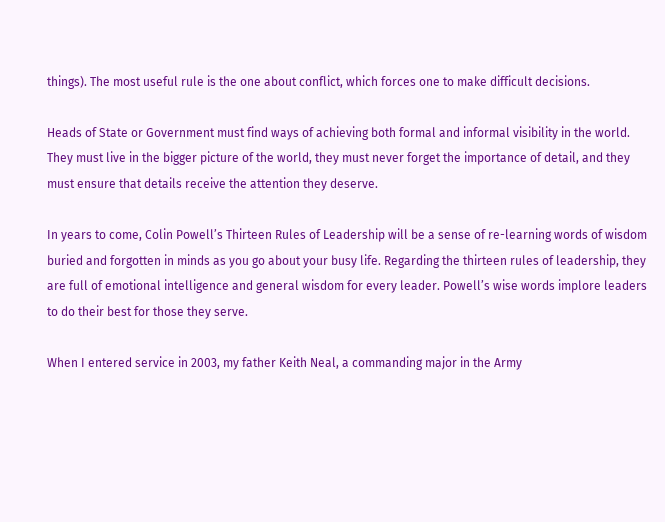things). The most useful rule is the one about conflict, which forces one to make difficult decisions.

Heads of State or Government must find ways of achieving both formal and informal visibility in the world. They must live in the bigger picture of the world, they must never forget the importance of detail, and they must ensure that details receive the attention they deserve.

In years to come, Colin Powell’s Thirteen Rules of Leadership will be a sense of re-learning words of wisdom buried and forgotten in minds as you go about your busy life. Regarding the thirteen rules of leadership, they are full of emotional intelligence and general wisdom for every leader. Powell’s wise words implore leaders to do their best for those they serve.

When I entered service in 2003, my father Keith Neal, a commanding major in the Army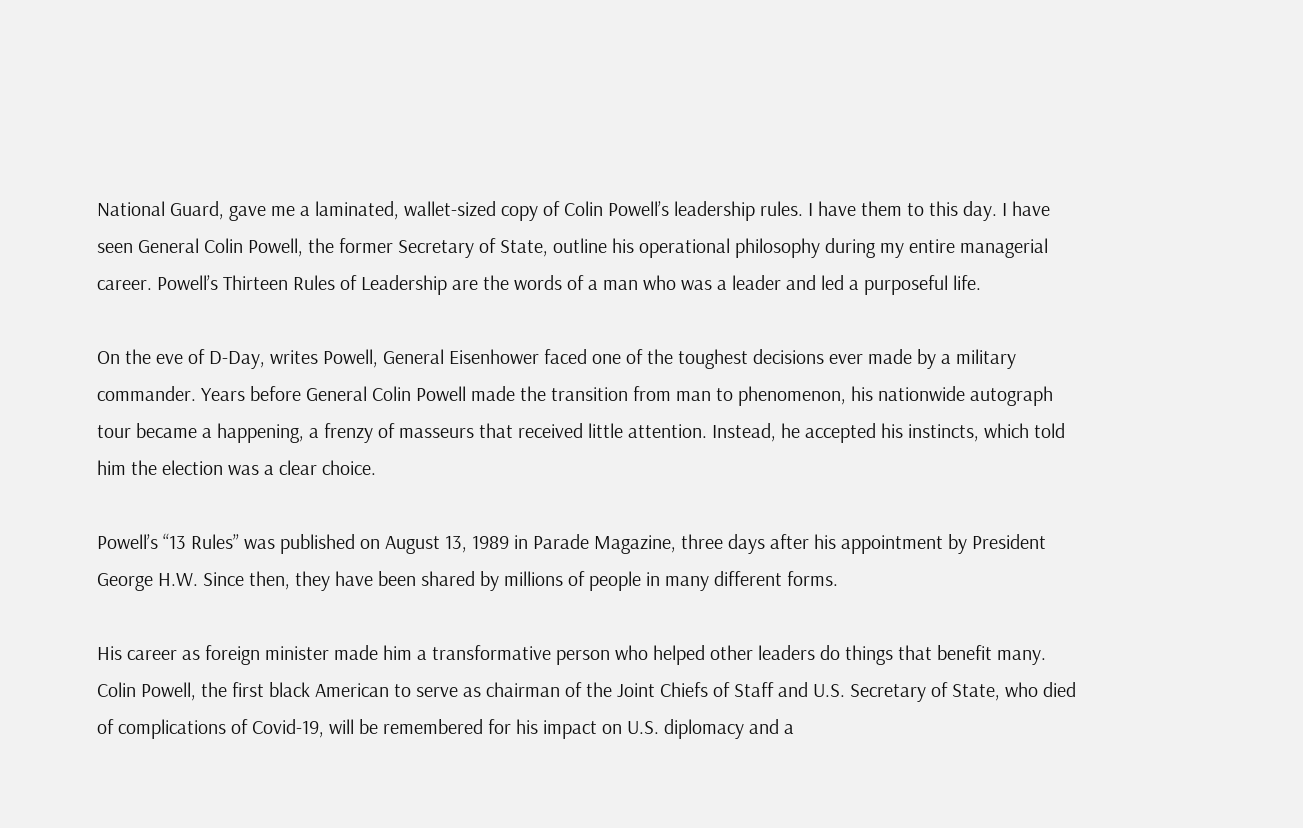National Guard, gave me a laminated, wallet-sized copy of Colin Powell’s leadership rules. I have them to this day. I have seen General Colin Powell, the former Secretary of State, outline his operational philosophy during my entire managerial career. Powell’s Thirteen Rules of Leadership are the words of a man who was a leader and led a purposeful life.

On the eve of D-Day, writes Powell, General Eisenhower faced one of the toughest decisions ever made by a military commander. Years before General Colin Powell made the transition from man to phenomenon, his nationwide autograph tour became a happening, a frenzy of masseurs that received little attention. Instead, he accepted his instincts, which told him the election was a clear choice.

Powell’s “13 Rules” was published on August 13, 1989 in Parade Magazine, three days after his appointment by President George H.W. Since then, they have been shared by millions of people in many different forms.

His career as foreign minister made him a transformative person who helped other leaders do things that benefit many. Colin Powell, the first black American to serve as chairman of the Joint Chiefs of Staff and U.S. Secretary of State, who died of complications of Covid-19, will be remembered for his impact on U.S. diplomacy and a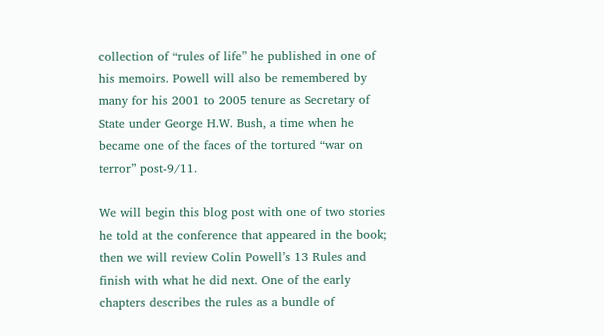collection of “rules of life” he published in one of his memoirs. Powell will also be remembered by many for his 2001 to 2005 tenure as Secretary of State under George H.W. Bush, a time when he became one of the faces of the tortured “war on terror” post-9/11.

We will begin this blog post with one of two stories he told at the conference that appeared in the book; then we will review Colin Powell’s 13 Rules and finish with what he did next. One of the early chapters describes the rules as a bundle of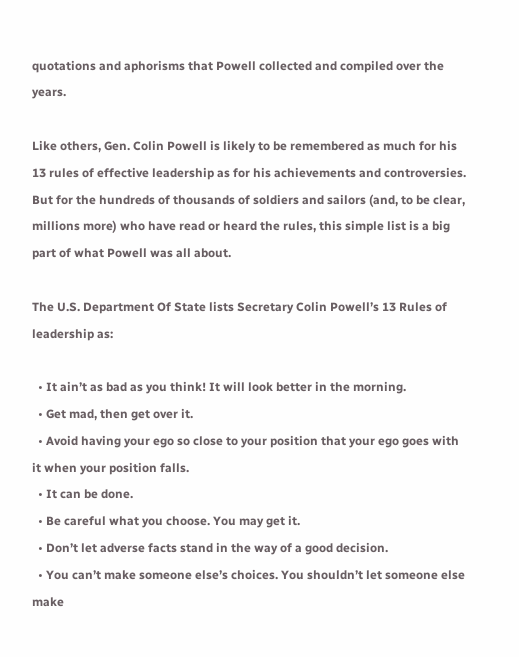quotations and aphorisms that Powell collected and compiled over the years.

Like others, Gen. Colin Powell is likely to be remembered as much for his 13 rules of effective leadership as for his achievements and controversies. But for the hundreds of thousands of soldiers and sailors (and, to be clear, millions more) who have read or heard the rules, this simple list is a big part of what Powell was all about.

The U.S. Department Of State lists Secretary Colin Powell’s 13 Rules of leadership as:

  • It ain’t as bad as you think! It will look better in the morning.
  • Get mad, then get over it.
  • Avoid having your ego so close to your position that your ego goes with it when your position falls.
  • It can be done.
  • Be careful what you choose. You may get it.
  • Don’t let adverse facts stand in the way of a good decision.
  • You can’t make someone else’s choices. You shouldn’t let someone else make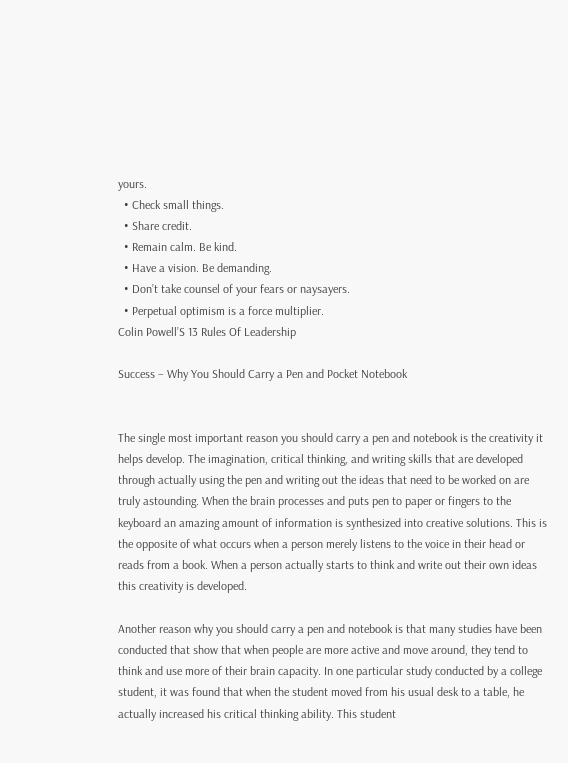yours.
  • Check small things.
  • Share credit.
  • Remain calm. Be kind.
  • Have a vision. Be demanding.
  • Don’t take counsel of your fears or naysayers.
  • Perpetual optimism is a force multiplier.
Colin Powell’S 13 Rules Of Leadership

Success – Why You Should Carry a Pen and Pocket Notebook


The single most important reason you should carry a pen and notebook is the creativity it helps develop. The imagination, critical thinking, and writing skills that are developed through actually using the pen and writing out the ideas that need to be worked on are truly astounding. When the brain processes and puts pen to paper or fingers to the keyboard an amazing amount of information is synthesized into creative solutions. This is the opposite of what occurs when a person merely listens to the voice in their head or reads from a book. When a person actually starts to think and write out their own ideas this creativity is developed.

Another reason why you should carry a pen and notebook is that many studies have been conducted that show that when people are more active and move around, they tend to think and use more of their brain capacity. In one particular study conducted by a college student, it was found that when the student moved from his usual desk to a table, he actually increased his critical thinking ability. This student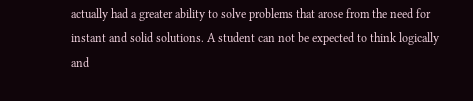actually had a greater ability to solve problems that arose from the need for instant and solid solutions. A student can not be expected to think logically and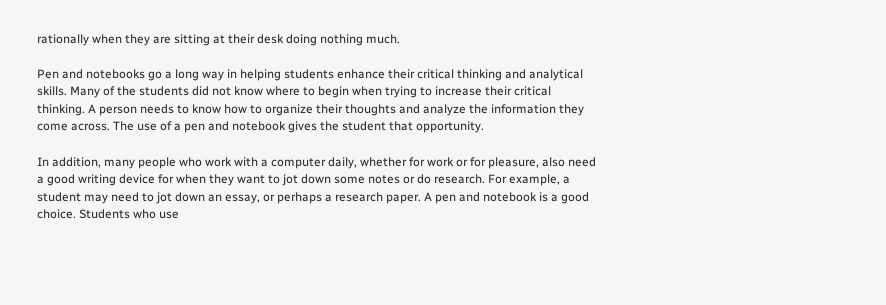rationally when they are sitting at their desk doing nothing much.

Pen and notebooks go a long way in helping students enhance their critical thinking and analytical skills. Many of the students did not know where to begin when trying to increase their critical thinking. A person needs to know how to organize their thoughts and analyze the information they come across. The use of a pen and notebook gives the student that opportunity.

In addition, many people who work with a computer daily, whether for work or for pleasure, also need a good writing device for when they want to jot down some notes or do research. For example, a student may need to jot down an essay, or perhaps a research paper. A pen and notebook is a good choice. Students who use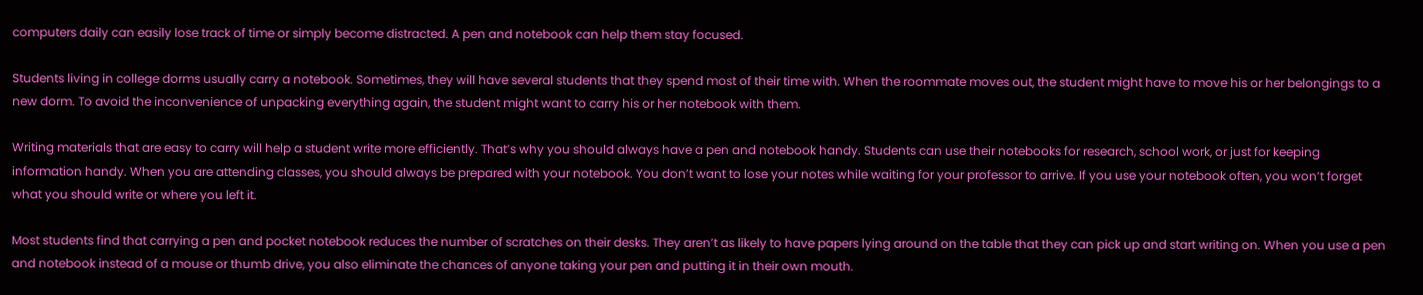computers daily can easily lose track of time or simply become distracted. A pen and notebook can help them stay focused.

Students living in college dorms usually carry a notebook. Sometimes, they will have several students that they spend most of their time with. When the roommate moves out, the student might have to move his or her belongings to a new dorm. To avoid the inconvenience of unpacking everything again, the student might want to carry his or her notebook with them.

Writing materials that are easy to carry will help a student write more efficiently. That’s why you should always have a pen and notebook handy. Students can use their notebooks for research, school work, or just for keeping information handy. When you are attending classes, you should always be prepared with your notebook. You don’t want to lose your notes while waiting for your professor to arrive. If you use your notebook often, you won’t forget what you should write or where you left it.

Most students find that carrying a pen and pocket notebook reduces the number of scratches on their desks. They aren’t as likely to have papers lying around on the table that they can pick up and start writing on. When you use a pen and notebook instead of a mouse or thumb drive, you also eliminate the chances of anyone taking your pen and putting it in their own mouth.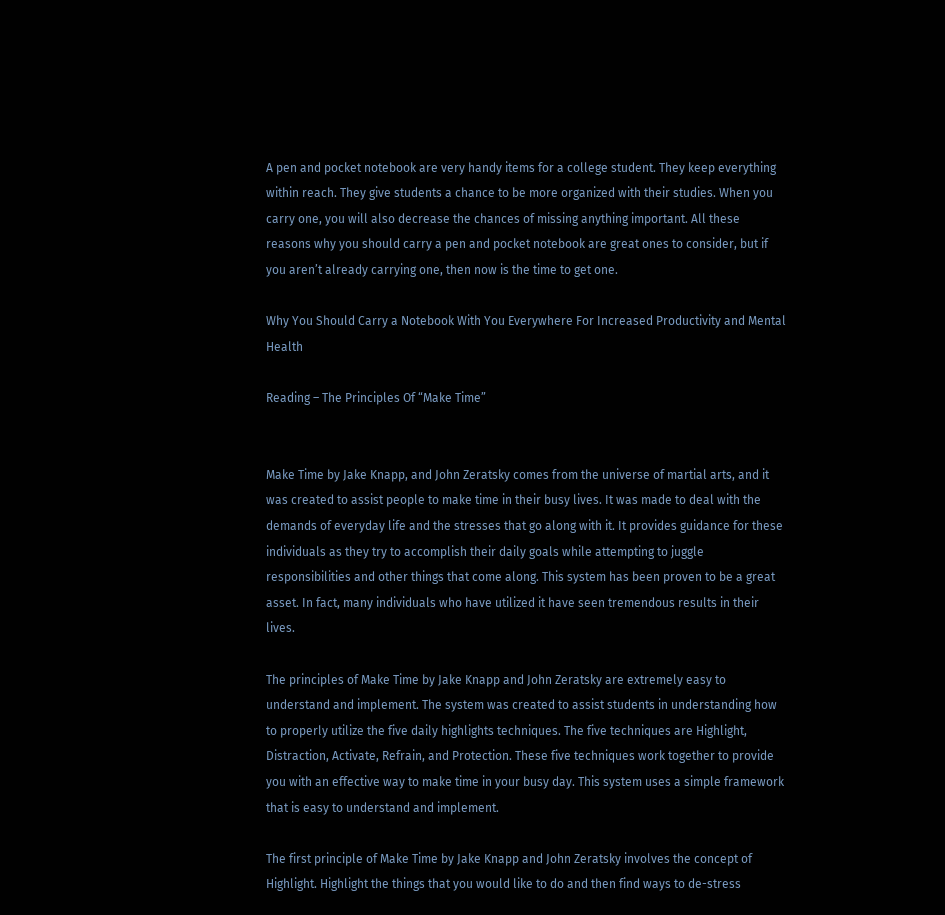A pen and pocket notebook are very handy items for a college student. They keep everything within reach. They give students a chance to be more organized with their studies. When you carry one, you will also decrease the chances of missing anything important. All these reasons why you should carry a pen and pocket notebook are great ones to consider, but if you aren’t already carrying one, then now is the time to get one.

Why You Should Carry a Notebook With You Everywhere For Increased Productivity and Mental Health

Reading – The Principles Of “Make Time”


Make Time by Jake Knapp, and John Zeratsky comes from the universe of martial arts, and it was created to assist people to make time in their busy lives. It was made to deal with the demands of everyday life and the stresses that go along with it. It provides guidance for these individuals as they try to accomplish their daily goals while attempting to juggle responsibilities and other things that come along. This system has been proven to be a great asset. In fact, many individuals who have utilized it have seen tremendous results in their lives.

The principles of Make Time by Jake Knapp and John Zeratsky are extremely easy to understand and implement. The system was created to assist students in understanding how to properly utilize the five daily highlights techniques. The five techniques are Highlight, Distraction, Activate, Refrain, and Protection. These five techniques work together to provide you with an effective way to make time in your busy day. This system uses a simple framework that is easy to understand and implement.

The first principle of Make Time by Jake Knapp and John Zeratsky involves the concept of Highlight. Highlight the things that you would like to do and then find ways to de-stress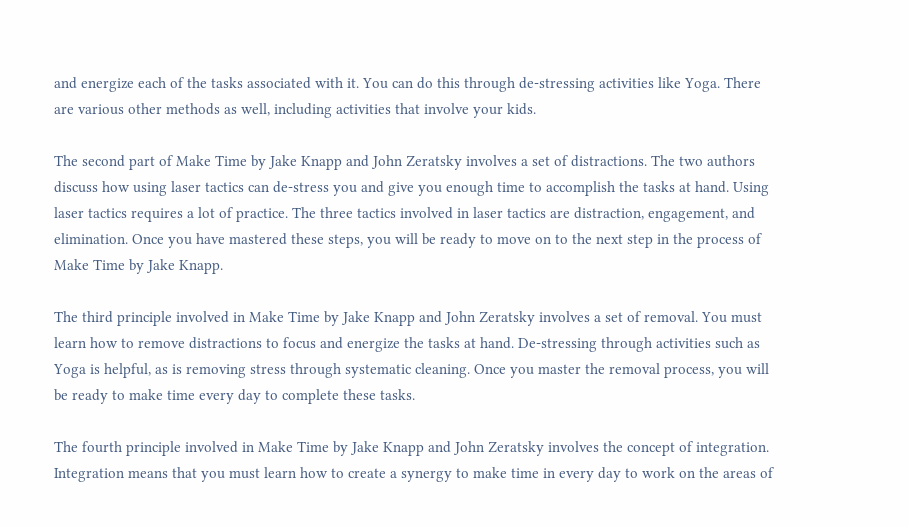and energize each of the tasks associated with it. You can do this through de-stressing activities like Yoga. There are various other methods as well, including activities that involve your kids.

The second part of Make Time by Jake Knapp and John Zeratsky involves a set of distractions. The two authors discuss how using laser tactics can de-stress you and give you enough time to accomplish the tasks at hand. Using laser tactics requires a lot of practice. The three tactics involved in laser tactics are distraction, engagement, and elimination. Once you have mastered these steps, you will be ready to move on to the next step in the process of Make Time by Jake Knapp.

The third principle involved in Make Time by Jake Knapp and John Zeratsky involves a set of removal. You must learn how to remove distractions to focus and energize the tasks at hand. De-stressing through activities such as Yoga is helpful, as is removing stress through systematic cleaning. Once you master the removal process, you will be ready to make time every day to complete these tasks.

The fourth principle involved in Make Time by Jake Knapp and John Zeratsky involves the concept of integration. Integration means that you must learn how to create a synergy to make time in every day to work on the areas of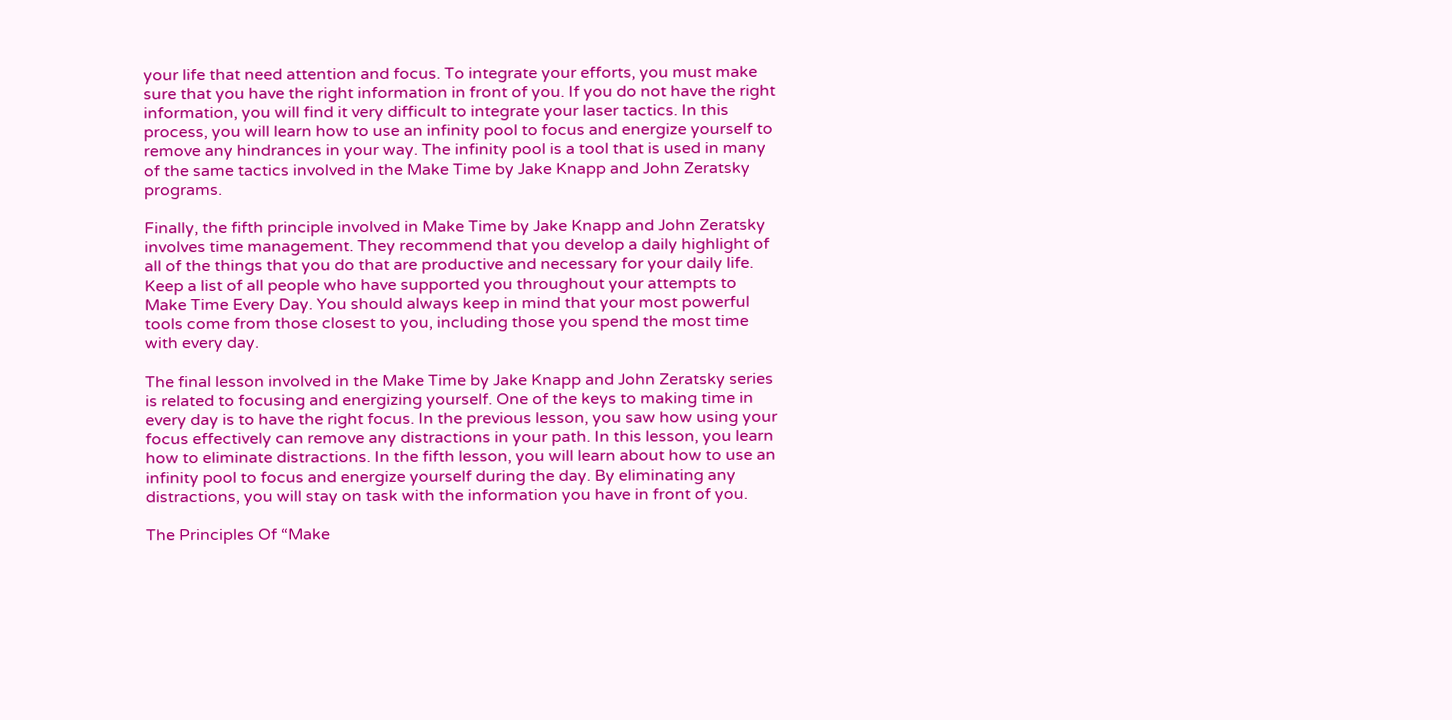your life that need attention and focus. To integrate your efforts, you must make sure that you have the right information in front of you. If you do not have the right information, you will find it very difficult to integrate your laser tactics. In this process, you will learn how to use an infinity pool to focus and energize yourself to remove any hindrances in your way. The infinity pool is a tool that is used in many of the same tactics involved in the Make Time by Jake Knapp and John Zeratsky programs.

Finally, the fifth principle involved in Make Time by Jake Knapp and John Zeratsky involves time management. They recommend that you develop a daily highlight of all of the things that you do that are productive and necessary for your daily life. Keep a list of all people who have supported you throughout your attempts to Make Time Every Day. You should always keep in mind that your most powerful tools come from those closest to you, including those you spend the most time with every day.

The final lesson involved in the Make Time by Jake Knapp and John Zeratsky series is related to focusing and energizing yourself. One of the keys to making time in every day is to have the right focus. In the previous lesson, you saw how using your focus effectively can remove any distractions in your path. In this lesson, you learn how to eliminate distractions. In the fifth lesson, you will learn about how to use an infinity pool to focus and energize yourself during the day. By eliminating any distractions, you will stay on task with the information you have in front of you.

The Principles Of “Make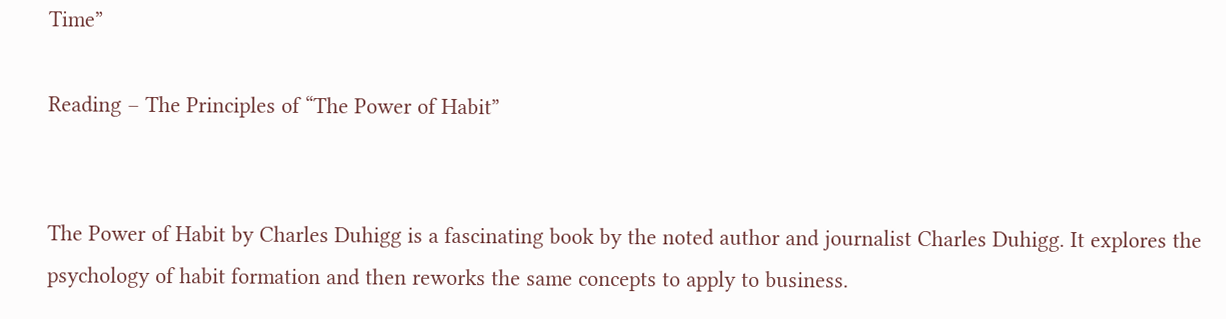Time”

Reading – The Principles of “The Power of Habit”


The Power of Habit by Charles Duhigg is a fascinating book by the noted author and journalist Charles Duhigg. It explores the psychology of habit formation and then reworks the same concepts to apply to business.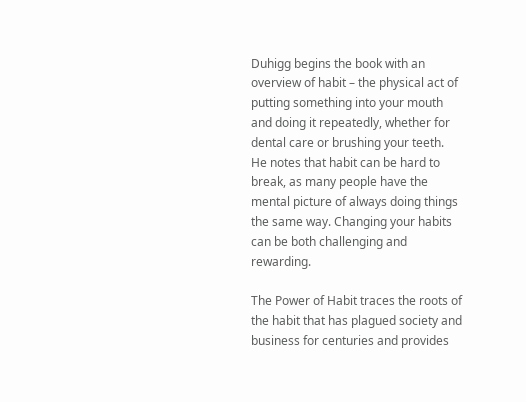Duhigg begins the book with an overview of habit – the physical act of putting something into your mouth and doing it repeatedly, whether for dental care or brushing your teeth. He notes that habit can be hard to break, as many people have the mental picture of always doing things the same way. Changing your habits can be both challenging and rewarding.

The Power of Habit traces the roots of the habit that has plagued society and business for centuries and provides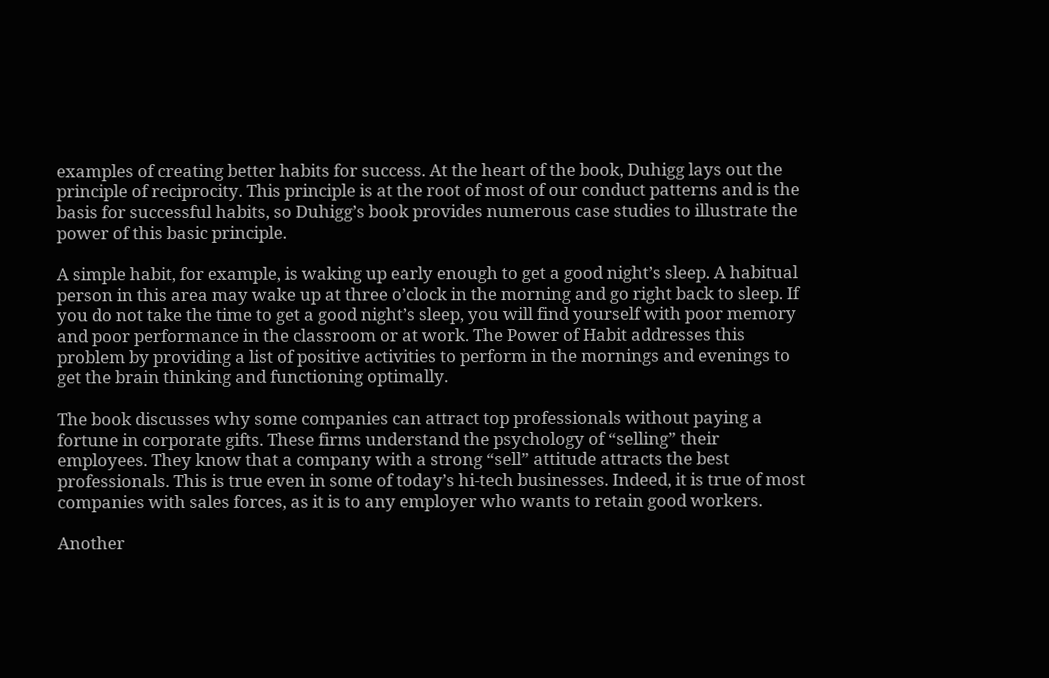examples of creating better habits for success. At the heart of the book, Duhigg lays out the principle of reciprocity. This principle is at the root of most of our conduct patterns and is the basis for successful habits, so Duhigg’s book provides numerous case studies to illustrate the power of this basic principle.

A simple habit, for example, is waking up early enough to get a good night’s sleep. A habitual person in this area may wake up at three o’clock in the morning and go right back to sleep. If you do not take the time to get a good night’s sleep, you will find yourself with poor memory and poor performance in the classroom or at work. The Power of Habit addresses this problem by providing a list of positive activities to perform in the mornings and evenings to get the brain thinking and functioning optimally.

The book discusses why some companies can attract top professionals without paying a fortune in corporate gifts. These firms understand the psychology of “selling” their employees. They know that a company with a strong “sell” attitude attracts the best professionals. This is true even in some of today’s hi-tech businesses. Indeed, it is true of most companies with sales forces, as it is to any employer who wants to retain good workers.

Another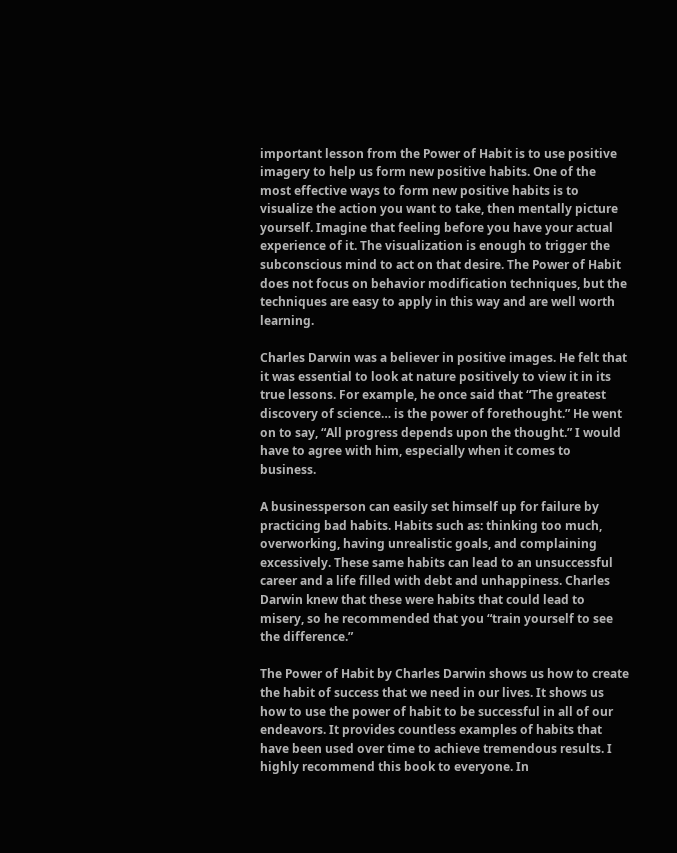important lesson from the Power of Habit is to use positive imagery to help us form new positive habits. One of the most effective ways to form new positive habits is to visualize the action you want to take, then mentally picture yourself. Imagine that feeling before you have your actual experience of it. The visualization is enough to trigger the subconscious mind to act on that desire. The Power of Habit does not focus on behavior modification techniques, but the techniques are easy to apply in this way and are well worth learning.

Charles Darwin was a believer in positive images. He felt that it was essential to look at nature positively to view it in its true lessons. For example, he once said that “The greatest discovery of science… is the power of forethought.” He went on to say, “All progress depends upon the thought.” I would have to agree with him, especially when it comes to business.

A businessperson can easily set himself up for failure by practicing bad habits. Habits such as: thinking too much, overworking, having unrealistic goals, and complaining excessively. These same habits can lead to an unsuccessful career and a life filled with debt and unhappiness. Charles Darwin knew that these were habits that could lead to misery, so he recommended that you “train yourself to see the difference.”

The Power of Habit by Charles Darwin shows us how to create the habit of success that we need in our lives. It shows us how to use the power of habit to be successful in all of our endeavors. It provides countless examples of habits that have been used over time to achieve tremendous results. I highly recommend this book to everyone. In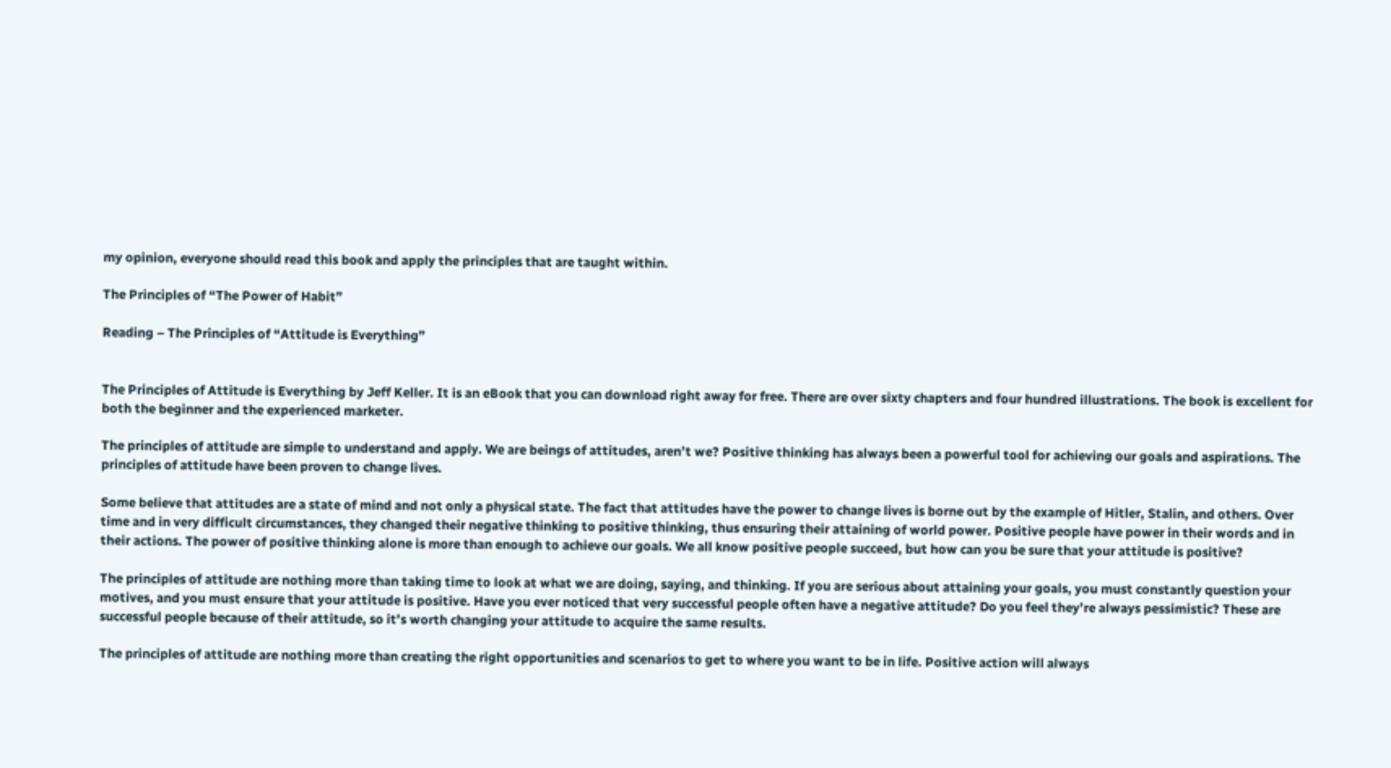my opinion, everyone should read this book and apply the principles that are taught within.

The Principles of “The Power of Habit”

Reading – The Principles of “Attitude is Everything”


The Principles of Attitude is Everything by Jeff Keller. It is an eBook that you can download right away for free. There are over sixty chapters and four hundred illustrations. The book is excellent for both the beginner and the experienced marketer.

The principles of attitude are simple to understand and apply. We are beings of attitudes, aren’t we? Positive thinking has always been a powerful tool for achieving our goals and aspirations. The principles of attitude have been proven to change lives.

Some believe that attitudes are a state of mind and not only a physical state. The fact that attitudes have the power to change lives is borne out by the example of Hitler, Stalin, and others. Over time and in very difficult circumstances, they changed their negative thinking to positive thinking, thus ensuring their attaining of world power. Positive people have power in their words and in their actions. The power of positive thinking alone is more than enough to achieve our goals. We all know positive people succeed, but how can you be sure that your attitude is positive?

The principles of attitude are nothing more than taking time to look at what we are doing, saying, and thinking. If you are serious about attaining your goals, you must constantly question your motives, and you must ensure that your attitude is positive. Have you ever noticed that very successful people often have a negative attitude? Do you feel they’re always pessimistic? These are successful people because of their attitude, so it’s worth changing your attitude to acquire the same results.

The principles of attitude are nothing more than creating the right opportunities and scenarios to get to where you want to be in life. Positive action will always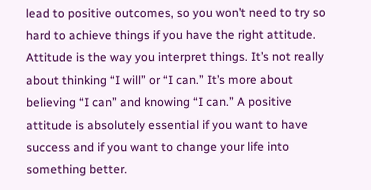lead to positive outcomes, so you won’t need to try so hard to achieve things if you have the right attitude. Attitude is the way you interpret things. It’s not really about thinking “I will” or “I can.” It’s more about believing “I can” and knowing “I can.” A positive attitude is absolutely essential if you want to have success and if you want to change your life into something better.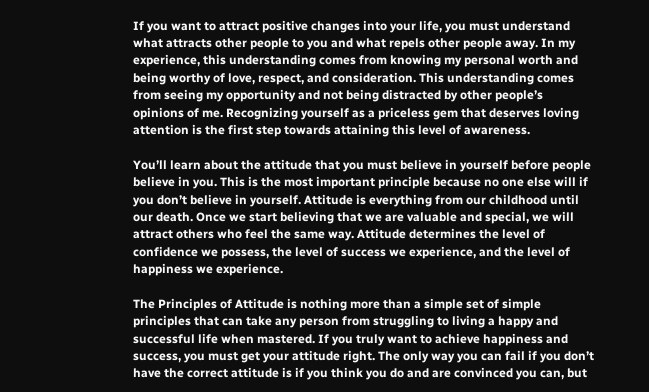If you want to attract positive changes into your life, you must understand what attracts other people to you and what repels other people away. In my experience, this understanding comes from knowing my personal worth and being worthy of love, respect, and consideration. This understanding comes from seeing my opportunity and not being distracted by other people’s opinions of me. Recognizing yourself as a priceless gem that deserves loving attention is the first step towards attaining this level of awareness.

You’ll learn about the attitude that you must believe in yourself before people believe in you. This is the most important principle because no one else will if you don’t believe in yourself. Attitude is everything from our childhood until our death. Once we start believing that we are valuable and special, we will attract others who feel the same way. Attitude determines the level of confidence we possess, the level of success we experience, and the level of happiness we experience.

The Principles of Attitude is nothing more than a simple set of simple principles that can take any person from struggling to living a happy and successful life when mastered. If you truly want to achieve happiness and success, you must get your attitude right. The only way you can fail if you don’t have the correct attitude is if you think you do and are convinced you can, but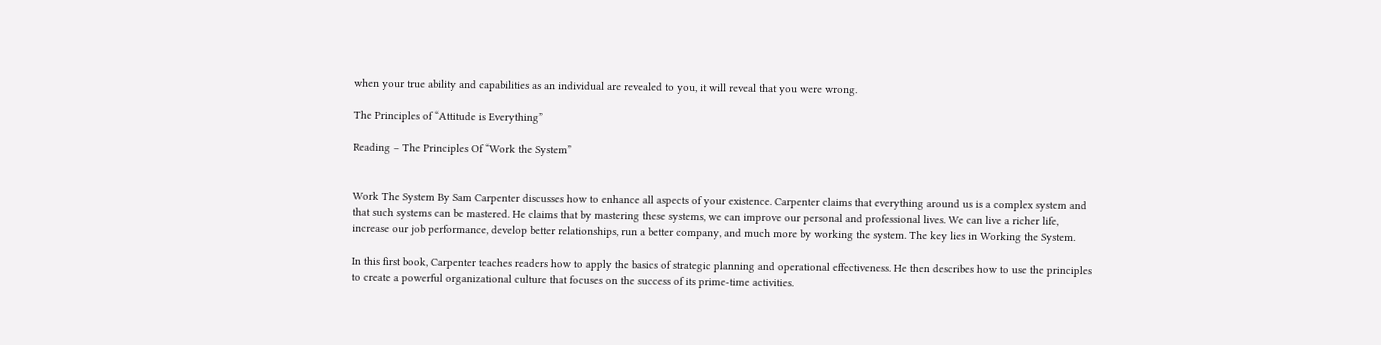when your true ability and capabilities as an individual are revealed to you, it will reveal that you were wrong.

The Principles of “Attitude is Everything”

Reading – The Principles Of “Work the System”


Work The System By Sam Carpenter discusses how to enhance all aspects of your existence. Carpenter claims that everything around us is a complex system and that such systems can be mastered. He claims that by mastering these systems, we can improve our personal and professional lives. We can live a richer life, increase our job performance, develop better relationships, run a better company, and much more by working the system. The key lies in Working the System.

In this first book, Carpenter teaches readers how to apply the basics of strategic planning and operational effectiveness. He then describes how to use the principles to create a powerful organizational culture that focuses on the success of its prime-time activities.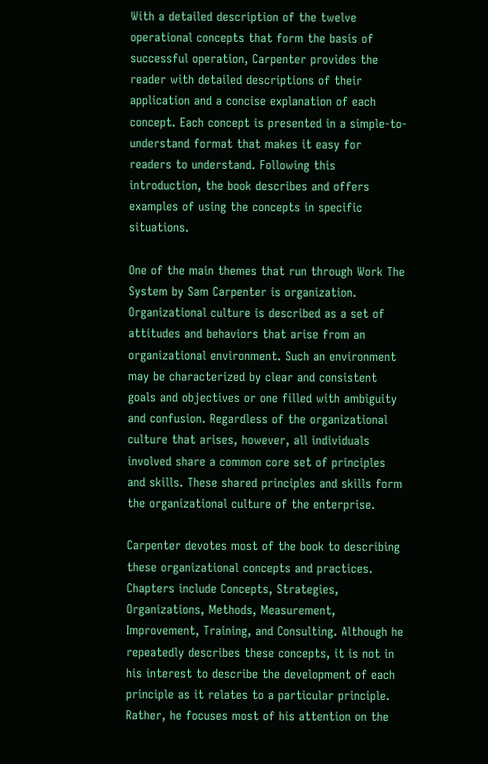With a detailed description of the twelve operational concepts that form the basis of successful operation, Carpenter provides the reader with detailed descriptions of their application and a concise explanation of each concept. Each concept is presented in a simple-to-understand format that makes it easy for readers to understand. Following this introduction, the book describes and offers examples of using the concepts in specific situations.

One of the main themes that run through Work The System by Sam Carpenter is organization. Organizational culture is described as a set of attitudes and behaviors that arise from an organizational environment. Such an environment may be characterized by clear and consistent goals and objectives or one filled with ambiguity and confusion. Regardless of the organizational culture that arises, however, all individuals involved share a common core set of principles and skills. These shared principles and skills form the organizational culture of the enterprise.

Carpenter devotes most of the book to describing these organizational concepts and practices. Chapters include Concepts, Strategies, Organizations, Methods, Measurement, Improvement, Training, and Consulting. Although he repeatedly describes these concepts, it is not in his interest to describe the development of each principle as it relates to a particular principle. Rather, he focuses most of his attention on the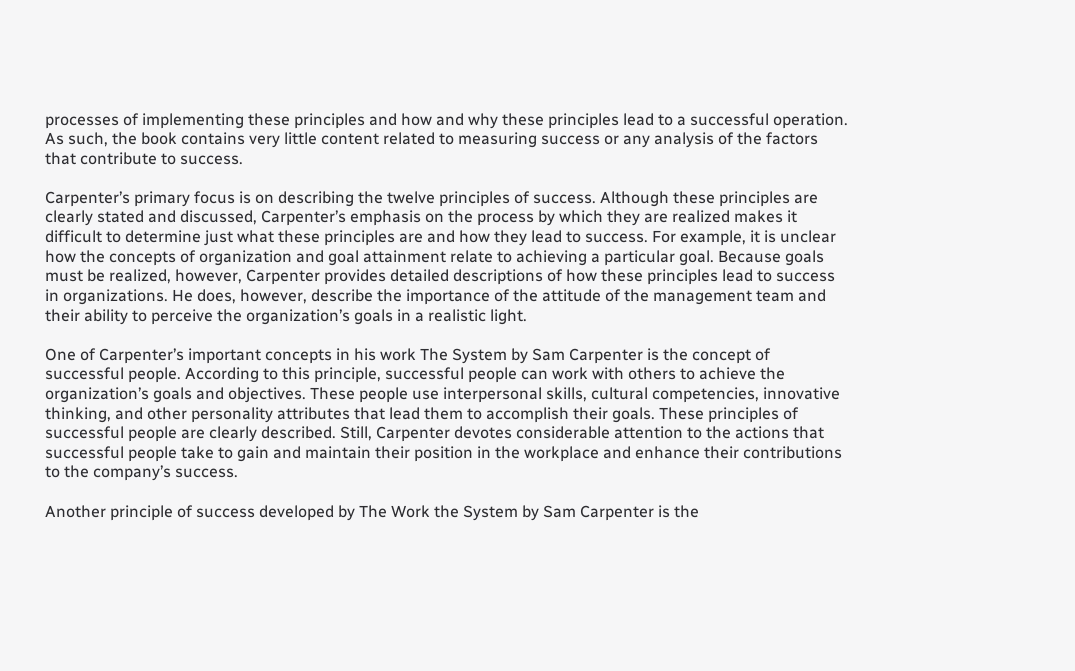processes of implementing these principles and how and why these principles lead to a successful operation. As such, the book contains very little content related to measuring success or any analysis of the factors that contribute to success.

Carpenter’s primary focus is on describing the twelve principles of success. Although these principles are clearly stated and discussed, Carpenter’s emphasis on the process by which they are realized makes it difficult to determine just what these principles are and how they lead to success. For example, it is unclear how the concepts of organization and goal attainment relate to achieving a particular goal. Because goals must be realized, however, Carpenter provides detailed descriptions of how these principles lead to success in organizations. He does, however, describe the importance of the attitude of the management team and their ability to perceive the organization’s goals in a realistic light.

One of Carpenter’s important concepts in his work The System by Sam Carpenter is the concept of successful people. According to this principle, successful people can work with others to achieve the organization’s goals and objectives. These people use interpersonal skills, cultural competencies, innovative thinking, and other personality attributes that lead them to accomplish their goals. These principles of successful people are clearly described. Still, Carpenter devotes considerable attention to the actions that successful people take to gain and maintain their position in the workplace and enhance their contributions to the company’s success.

Another principle of success developed by The Work the System by Sam Carpenter is the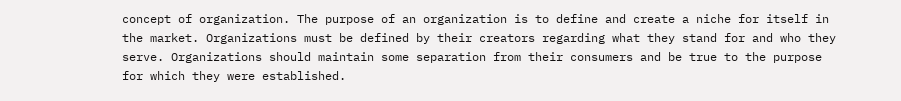concept of organization. The purpose of an organization is to define and create a niche for itself in the market. Organizations must be defined by their creators regarding what they stand for and who they serve. Organizations should maintain some separation from their consumers and be true to the purpose for which they were established.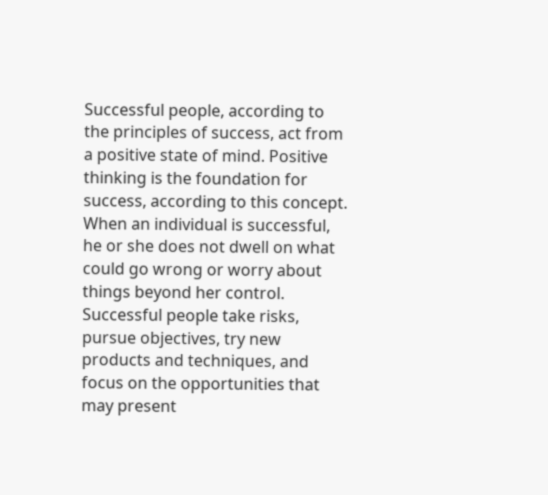Successful people, according to the principles of success, act from a positive state of mind. Positive thinking is the foundation for success, according to this concept. When an individual is successful, he or she does not dwell on what could go wrong or worry about things beyond her control. Successful people take risks, pursue objectives, try new products and techniques, and focus on the opportunities that may present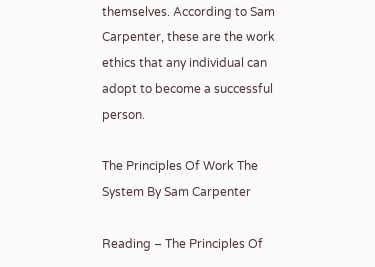themselves. According to Sam Carpenter, these are the work ethics that any individual can adopt to become a successful person.

The Principles Of Work The System By Sam Carpenter

Reading – The Principles Of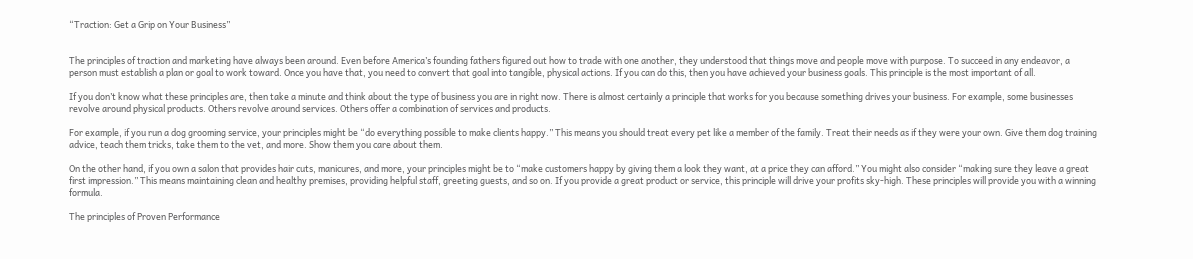“Traction: Get a Grip on Your Business”


The principles of traction and marketing have always been around. Even before America’s founding fathers figured out how to trade with one another, they understood that things move and people move with purpose. To succeed in any endeavor, a person must establish a plan or goal to work toward. Once you have that, you need to convert that goal into tangible, physical actions. If you can do this, then you have achieved your business goals. This principle is the most important of all.

If you don’t know what these principles are, then take a minute and think about the type of business you are in right now. There is almost certainly a principle that works for you because something drives your business. For example, some businesses revolve around physical products. Others revolve around services. Others offer a combination of services and products.

For example, if you run a dog grooming service, your principles might be “do everything possible to make clients happy.” This means you should treat every pet like a member of the family. Treat their needs as if they were your own. Give them dog training advice, teach them tricks, take them to the vet, and more. Show them you care about them.

On the other hand, if you own a salon that provides hair cuts, manicures, and more, your principles might be to “make customers happy by giving them a look they want, at a price they can afford.” You might also consider “making sure they leave a great first impression.” This means maintaining clean and healthy premises, providing helpful staff, greeting guests, and so on. If you provide a great product or service, this principle will drive your profits sky-high. These principles will provide you with a winning formula.

The principles of Proven Performance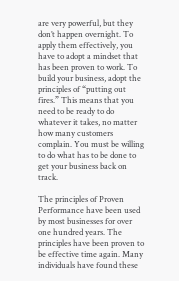are very powerful, but they don’t happen overnight. To apply them effectively, you have to adopt a mindset that has been proven to work. To build your business, adopt the principles of “putting out fires.” This means that you need to be ready to do whatever it takes, no matter how many customers complain. You must be willing to do what has to be done to get your business back on track.

The principles of Proven Performance have been used by most businesses for over one hundred years. The principles have been proven to be effective time again. Many individuals have found these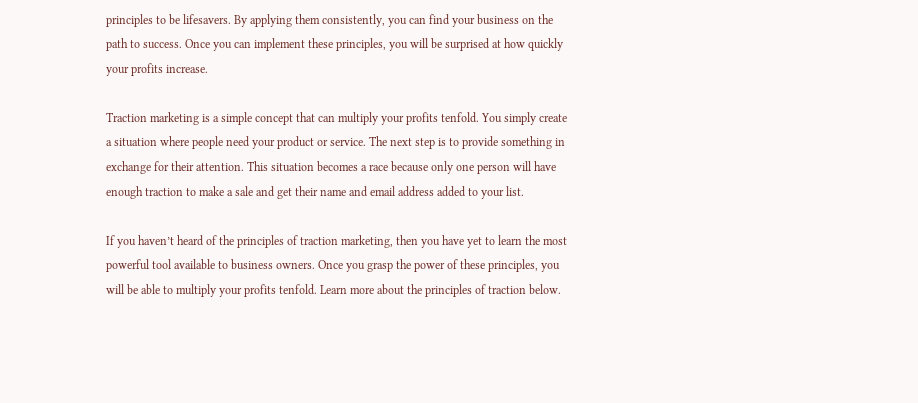principles to be lifesavers. By applying them consistently, you can find your business on the path to success. Once you can implement these principles, you will be surprised at how quickly your profits increase.

Traction marketing is a simple concept that can multiply your profits tenfold. You simply create a situation where people need your product or service. The next step is to provide something in exchange for their attention. This situation becomes a race because only one person will have enough traction to make a sale and get their name and email address added to your list.

If you haven’t heard of the principles of traction marketing, then you have yet to learn the most powerful tool available to business owners. Once you grasp the power of these principles, you will be able to multiply your profits tenfold. Learn more about the principles of traction below.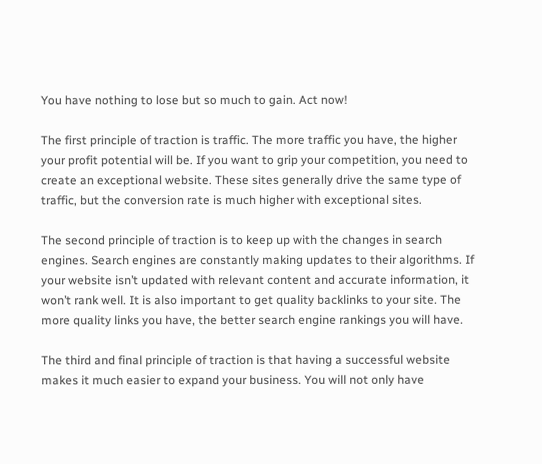You have nothing to lose but so much to gain. Act now!

The first principle of traction is traffic. The more traffic you have, the higher your profit potential will be. If you want to grip your competition, you need to create an exceptional website. These sites generally drive the same type of traffic, but the conversion rate is much higher with exceptional sites.

The second principle of traction is to keep up with the changes in search engines. Search engines are constantly making updates to their algorithms. If your website isn’t updated with relevant content and accurate information, it won’t rank well. It is also important to get quality backlinks to your site. The more quality links you have, the better search engine rankings you will have.

The third and final principle of traction is that having a successful website makes it much easier to expand your business. You will not only have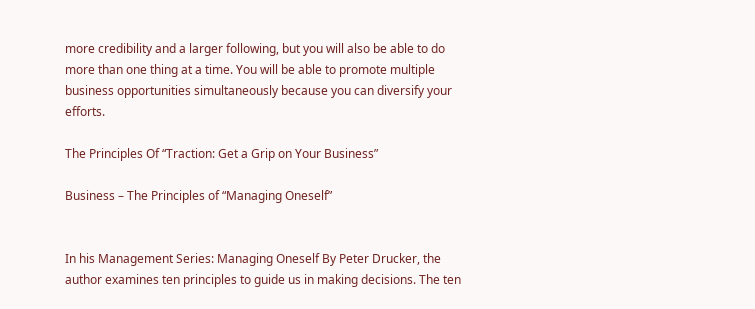more credibility and a larger following, but you will also be able to do more than one thing at a time. You will be able to promote multiple business opportunities simultaneously because you can diversify your efforts.

The Principles Of “Traction: Get a Grip on Your Business”

Business – The Principles of “Managing Oneself”


In his Management Series: Managing Oneself By Peter Drucker, the author examines ten principles to guide us in making decisions. The ten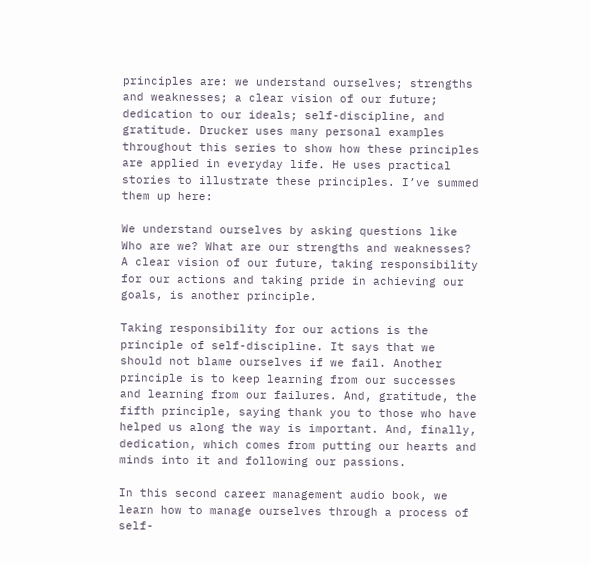principles are: we understand ourselves; strengths and weaknesses; a clear vision of our future; dedication to our ideals; self-discipline, and gratitude. Drucker uses many personal examples throughout this series to show how these principles are applied in everyday life. He uses practical stories to illustrate these principles. I’ve summed them up here:

We understand ourselves by asking questions like Who are we? What are our strengths and weaknesses? A clear vision of our future, taking responsibility for our actions and taking pride in achieving our goals, is another principle.

Taking responsibility for our actions is the principle of self-discipline. It says that we should not blame ourselves if we fail. Another principle is to keep learning from our successes and learning from our failures. And, gratitude, the fifth principle, saying thank you to those who have helped us along the way is important. And, finally, dedication, which comes from putting our hearts and minds into it and following our passions.

In this second career management audio book, we learn how to manage ourselves through a process of self-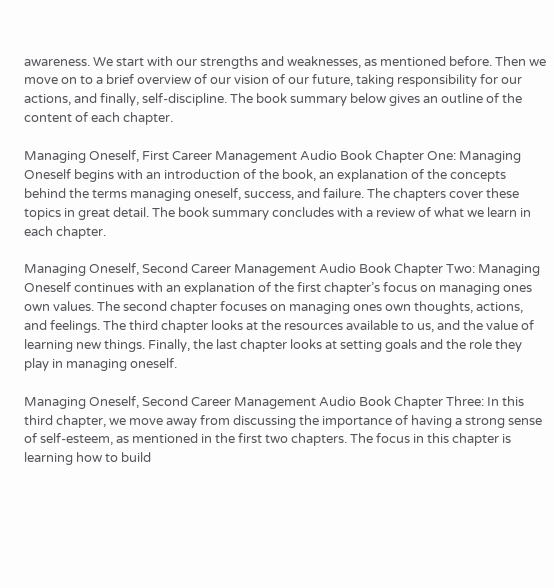awareness. We start with our strengths and weaknesses, as mentioned before. Then we move on to a brief overview of our vision of our future, taking responsibility for our actions, and finally, self-discipline. The book summary below gives an outline of the content of each chapter.

Managing Oneself, First Career Management Audio Book Chapter One: Managing Oneself begins with an introduction of the book, an explanation of the concepts behind the terms managing oneself, success, and failure. The chapters cover these topics in great detail. The book summary concludes with a review of what we learn in each chapter.

Managing Oneself, Second Career Management Audio Book Chapter Two: Managing Oneself continues with an explanation of the first chapter’s focus on managing ones own values. The second chapter focuses on managing ones own thoughts, actions, and feelings. The third chapter looks at the resources available to us, and the value of learning new things. Finally, the last chapter looks at setting goals and the role they play in managing oneself.

Managing Oneself, Second Career Management Audio Book Chapter Three: In this third chapter, we move away from discussing the importance of having a strong sense of self-esteem, as mentioned in the first two chapters. The focus in this chapter is learning how to build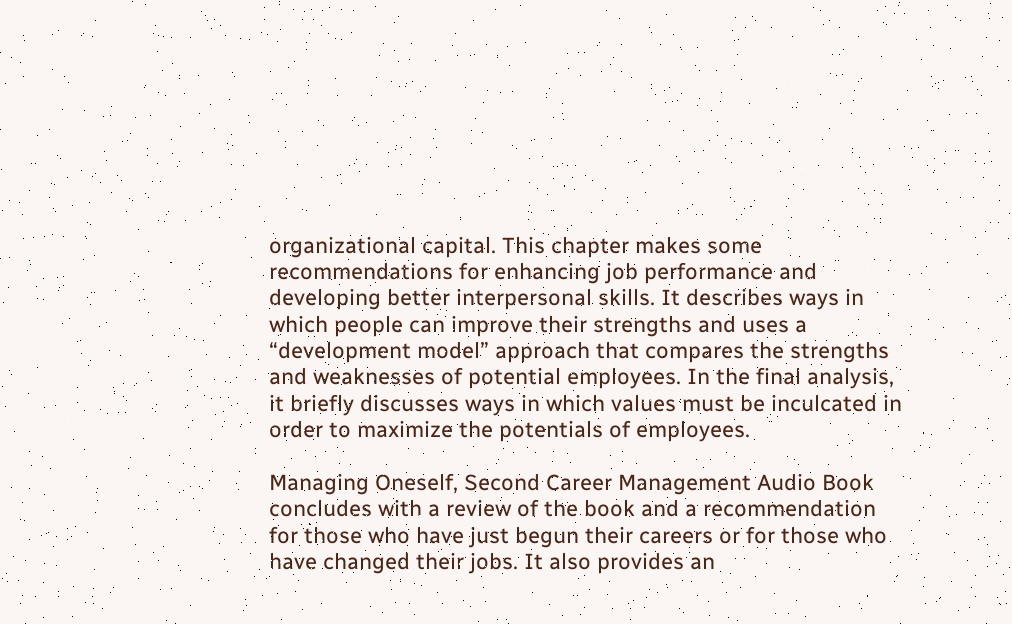organizational capital. This chapter makes some recommendations for enhancing job performance and developing better interpersonal skills. It describes ways in which people can improve their strengths and uses a “development model” approach that compares the strengths and weaknesses of potential employees. In the final analysis, it briefly discusses ways in which values must be inculcated in order to maximize the potentials of employees.

Managing Oneself, Second Career Management Audio Book concludes with a review of the book and a recommendation for those who have just begun their careers or for those who have changed their jobs. It also provides an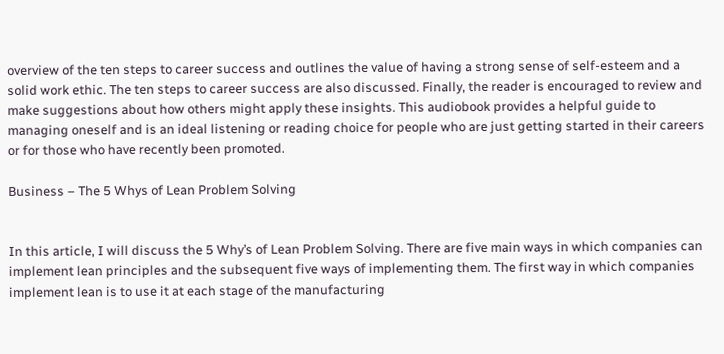overview of the ten steps to career success and outlines the value of having a strong sense of self-esteem and a solid work ethic. The ten steps to career success are also discussed. Finally, the reader is encouraged to review and make suggestions about how others might apply these insights. This audiobook provides a helpful guide to managing oneself and is an ideal listening or reading choice for people who are just getting started in their careers or for those who have recently been promoted.

Business – The 5 Whys of Lean Problem Solving


In this article, I will discuss the 5 Why’s of Lean Problem Solving. There are five main ways in which companies can implement lean principles and the subsequent five ways of implementing them. The first way in which companies implement lean is to use it at each stage of the manufacturing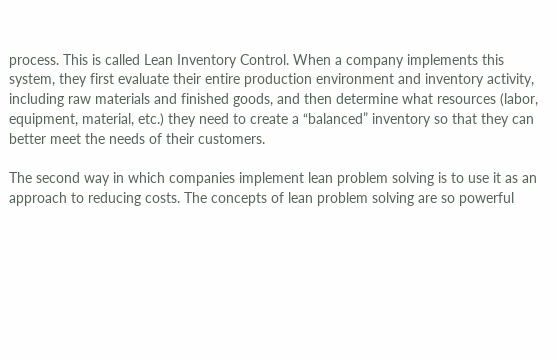process. This is called Lean Inventory Control. When a company implements this system, they first evaluate their entire production environment and inventory activity, including raw materials and finished goods, and then determine what resources (labor, equipment, material, etc.) they need to create a “balanced” inventory so that they can better meet the needs of their customers.

The second way in which companies implement lean problem solving is to use it as an approach to reducing costs. The concepts of lean problem solving are so powerful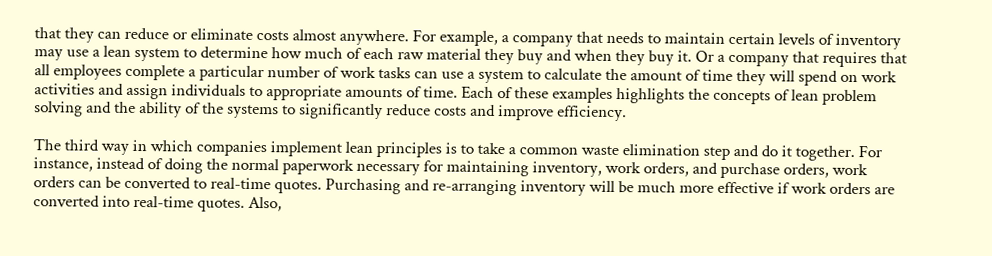that they can reduce or eliminate costs almost anywhere. For example, a company that needs to maintain certain levels of inventory may use a lean system to determine how much of each raw material they buy and when they buy it. Or a company that requires that all employees complete a particular number of work tasks can use a system to calculate the amount of time they will spend on work activities and assign individuals to appropriate amounts of time. Each of these examples highlights the concepts of lean problem solving and the ability of the systems to significantly reduce costs and improve efficiency.

The third way in which companies implement lean principles is to take a common waste elimination step and do it together. For instance, instead of doing the normal paperwork necessary for maintaining inventory, work orders, and purchase orders, work orders can be converted to real-time quotes. Purchasing and re-arranging inventory will be much more effective if work orders are converted into real-time quotes. Also,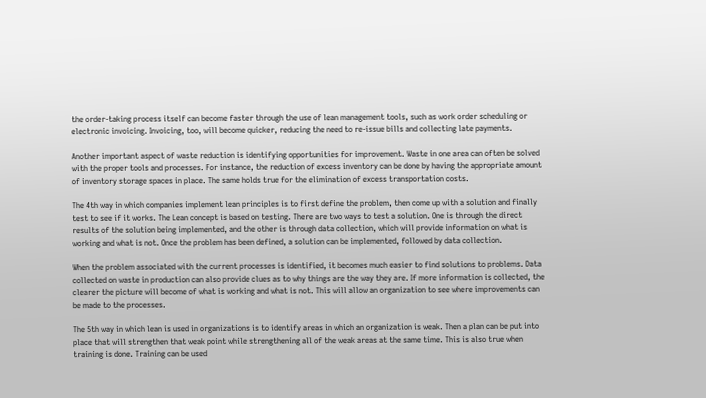the order-taking process itself can become faster through the use of lean management tools, such as work order scheduling or electronic invoicing. Invoicing, too, will become quicker, reducing the need to re-issue bills and collecting late payments.

Another important aspect of waste reduction is identifying opportunities for improvement. Waste in one area can often be solved with the proper tools and processes. For instance, the reduction of excess inventory can be done by having the appropriate amount of inventory storage spaces in place. The same holds true for the elimination of excess transportation costs.

The 4th way in which companies implement lean principles is to first define the problem, then come up with a solution and finally test to see if it works. The Lean concept is based on testing. There are two ways to test a solution. One is through the direct results of the solution being implemented, and the other is through data collection, which will provide information on what is working and what is not. Once the problem has been defined, a solution can be implemented, followed by data collection.

When the problem associated with the current processes is identified, it becomes much easier to find solutions to problems. Data collected on waste in production can also provide clues as to why things are the way they are. If more information is collected, the clearer the picture will become of what is working and what is not. This will allow an organization to see where improvements can be made to the processes.

The 5th way in which lean is used in organizations is to identify areas in which an organization is weak. Then a plan can be put into place that will strengthen that weak point while strengthening all of the weak areas at the same time. This is also true when training is done. Training can be used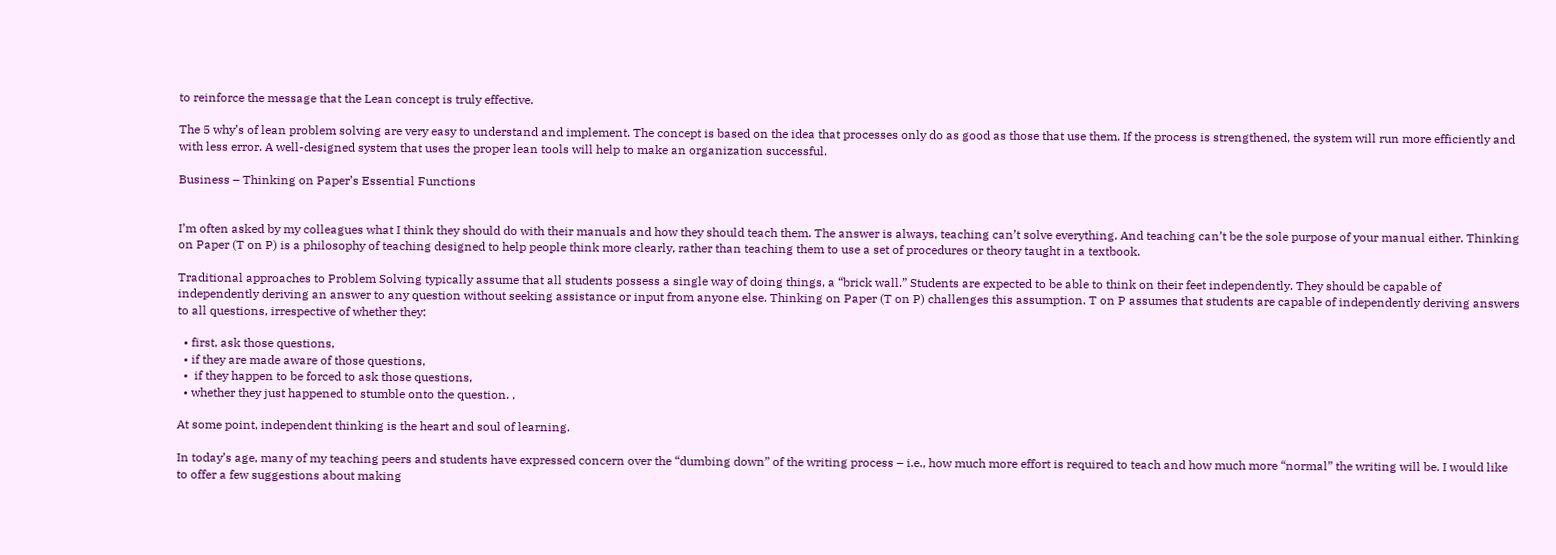to reinforce the message that the Lean concept is truly effective.

The 5 why’s of lean problem solving are very easy to understand and implement. The concept is based on the idea that processes only do as good as those that use them. If the process is strengthened, the system will run more efficiently and with less error. A well-designed system that uses the proper lean tools will help to make an organization successful.

Business – Thinking on Paper’s Essential Functions


I’m often asked by my colleagues what I think they should do with their manuals and how they should teach them. The answer is always, teaching can’t solve everything. And teaching can’t be the sole purpose of your manual either. Thinking on Paper (T on P) is a philosophy of teaching designed to help people think more clearly, rather than teaching them to use a set of procedures or theory taught in a textbook.

Traditional approaches to Problem Solving typically assume that all students possess a single way of doing things, a “brick wall.” Students are expected to be able to think on their feet independently. They should be capable of independently deriving an answer to any question without seeking assistance or input from anyone else. Thinking on Paper (T on P) challenges this assumption. T on P assumes that students are capable of independently deriving answers to all questions, irrespective of whether they:

  • first, ask those questions,
  • if they are made aware of those questions,
  •  if they happen to be forced to ask those questions,
  • whether they just happened to stumble onto the question. ,

At some point, independent thinking is the heart and soul of learning.

In today’s age, many of my teaching peers and students have expressed concern over the “dumbing down” of the writing process – i.e., how much more effort is required to teach and how much more “normal” the writing will be. I would like to offer a few suggestions about making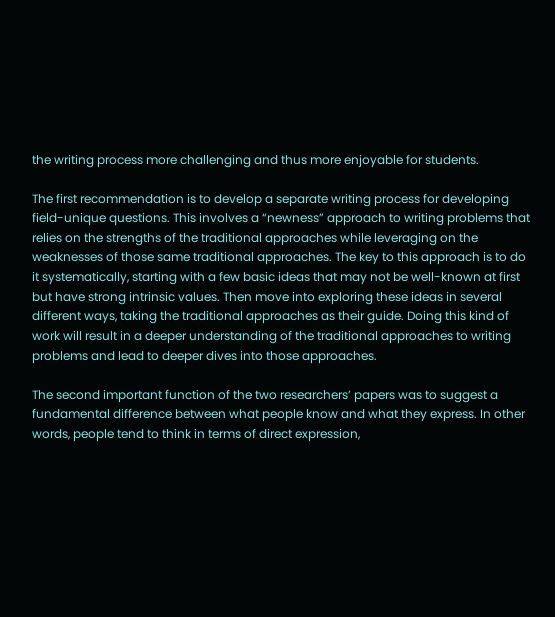the writing process more challenging and thus more enjoyable for students.

The first recommendation is to develop a separate writing process for developing field-unique questions. This involves a “newness” approach to writing problems that relies on the strengths of the traditional approaches while leveraging on the weaknesses of those same traditional approaches. The key to this approach is to do it systematically, starting with a few basic ideas that may not be well-known at first but have strong intrinsic values. Then move into exploring these ideas in several different ways, taking the traditional approaches as their guide. Doing this kind of work will result in a deeper understanding of the traditional approaches to writing problems and lead to deeper dives into those approaches.

The second important function of the two researchers’ papers was to suggest a fundamental difference between what people know and what they express. In other words, people tend to think in terms of direct expression,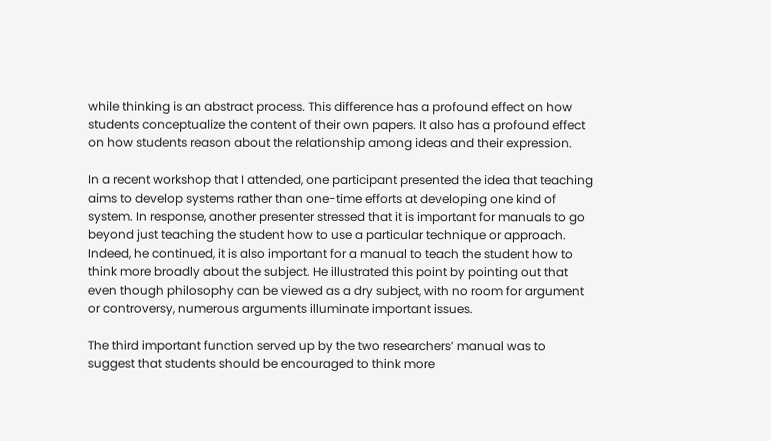while thinking is an abstract process. This difference has a profound effect on how students conceptualize the content of their own papers. It also has a profound effect on how students reason about the relationship among ideas and their expression.

In a recent workshop that I attended, one participant presented the idea that teaching aims to develop systems rather than one-time efforts at developing one kind of system. In response, another presenter stressed that it is important for manuals to go beyond just teaching the student how to use a particular technique or approach. Indeed, he continued, it is also important for a manual to teach the student how to think more broadly about the subject. He illustrated this point by pointing out that even though philosophy can be viewed as a dry subject, with no room for argument or controversy, numerous arguments illuminate important issues.

The third important function served up by the two researchers’ manual was to suggest that students should be encouraged to think more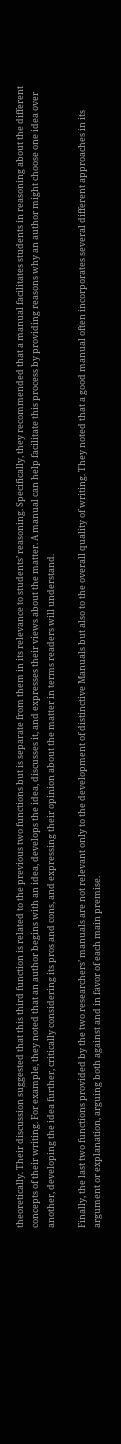theoretically. Their discussion suggested that this third function is related to the previous two functions but is separate from them in its relevance to students’ reasoning. Specifically, they recommended that a manual facilitates students in reasoning about the different concepts of their writing. For example, they noted that an author begins with an idea, develops the idea, discusses it, and expresses their views about the matter. A manual can help facilitate this process by providing reasons why an author might choose one idea over another, developing the idea further, critically considering its pros and cons, and expressing their opinion about the matter in terms readers will understand.

Finally, the last two functions provided by the two researchers’ manuals are not relevant only to the development of distinctive Manuals but also to the overall quality of writing. They noted that a good manual often incorporates several different approaches in its argument or explanation, arguing both against and in favor of each main premise.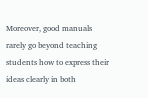Moreover, good manuals rarely go beyond teaching students how to express their ideas clearly in both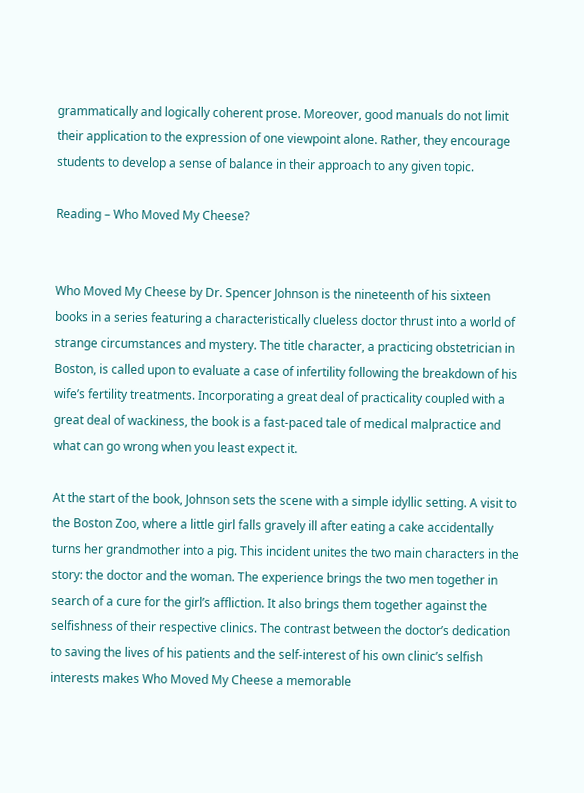grammatically and logically coherent prose. Moreover, good manuals do not limit their application to the expression of one viewpoint alone. Rather, they encourage students to develop a sense of balance in their approach to any given topic.

Reading – Who Moved My Cheese?


Who Moved My Cheese by Dr. Spencer Johnson is the nineteenth of his sixteen books in a series featuring a characteristically clueless doctor thrust into a world of strange circumstances and mystery. The title character, a practicing obstetrician in Boston, is called upon to evaluate a case of infertility following the breakdown of his wife’s fertility treatments. Incorporating a great deal of practicality coupled with a great deal of wackiness, the book is a fast-paced tale of medical malpractice and what can go wrong when you least expect it.

At the start of the book, Johnson sets the scene with a simple idyllic setting. A visit to the Boston Zoo, where a little girl falls gravely ill after eating a cake accidentally turns her grandmother into a pig. This incident unites the two main characters in the story: the doctor and the woman. The experience brings the two men together in search of a cure for the girl’s affliction. It also brings them together against the selfishness of their respective clinics. The contrast between the doctor’s dedication to saving the lives of his patients and the self-interest of his own clinic’s selfish interests makes Who Moved My Cheese a memorable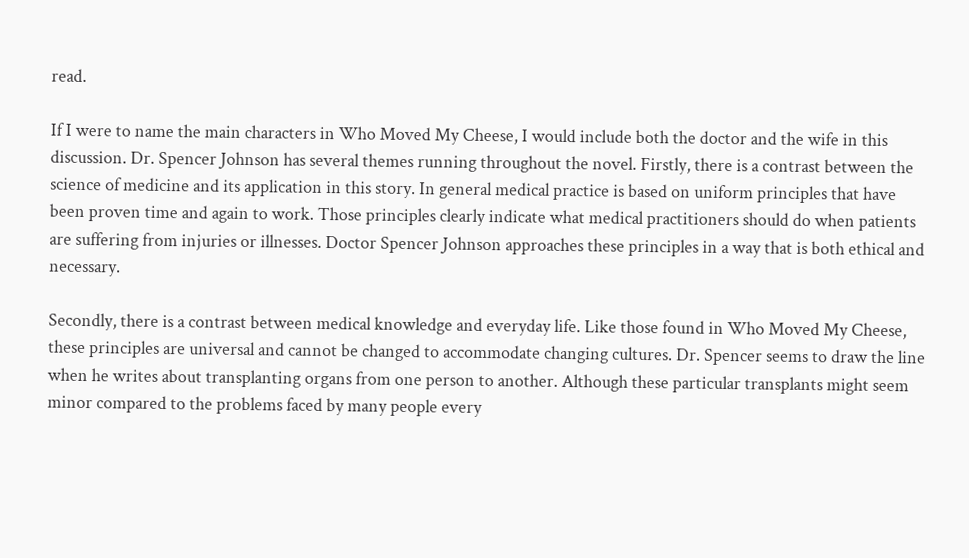read.

If I were to name the main characters in Who Moved My Cheese, I would include both the doctor and the wife in this discussion. Dr. Spencer Johnson has several themes running throughout the novel. Firstly, there is a contrast between the science of medicine and its application in this story. In general medical practice is based on uniform principles that have been proven time and again to work. Those principles clearly indicate what medical practitioners should do when patients are suffering from injuries or illnesses. Doctor Spencer Johnson approaches these principles in a way that is both ethical and necessary.

Secondly, there is a contrast between medical knowledge and everyday life. Like those found in Who Moved My Cheese, these principles are universal and cannot be changed to accommodate changing cultures. Dr. Spencer seems to draw the line when he writes about transplanting organs from one person to another. Although these particular transplants might seem minor compared to the problems faced by many people every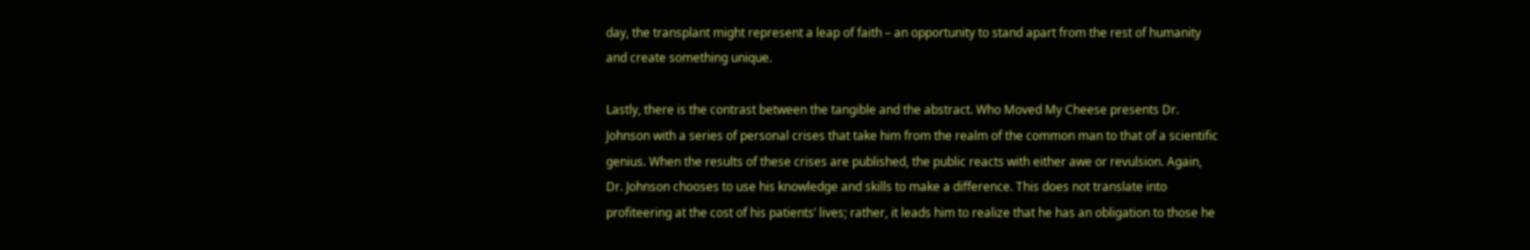day, the transplant might represent a leap of faith – an opportunity to stand apart from the rest of humanity and create something unique.

Lastly, there is the contrast between the tangible and the abstract. Who Moved My Cheese presents Dr. Johnson with a series of personal crises that take him from the realm of the common man to that of a scientific genius. When the results of these crises are published, the public reacts with either awe or revulsion. Again, Dr. Johnson chooses to use his knowledge and skills to make a difference. This does not translate into profiteering at the cost of his patients’ lives; rather, it leads him to realize that he has an obligation to those he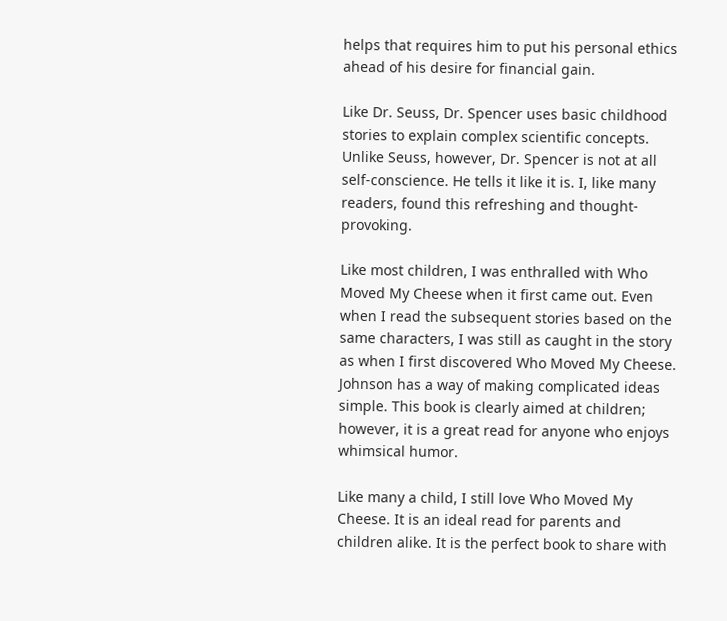helps that requires him to put his personal ethics ahead of his desire for financial gain.

Like Dr. Seuss, Dr. Spencer uses basic childhood stories to explain complex scientific concepts. Unlike Seuss, however, Dr. Spencer is not at all self-conscience. He tells it like it is. I, like many readers, found this refreshing and thought-provoking.

Like most children, I was enthralled with Who Moved My Cheese when it first came out. Even when I read the subsequent stories based on the same characters, I was still as caught in the story as when I first discovered Who Moved My Cheese. Johnson has a way of making complicated ideas simple. This book is clearly aimed at children; however, it is a great read for anyone who enjoys whimsical humor.

Like many a child, I still love Who Moved My Cheese. It is an ideal read for parents and children alike. It is the perfect book to share with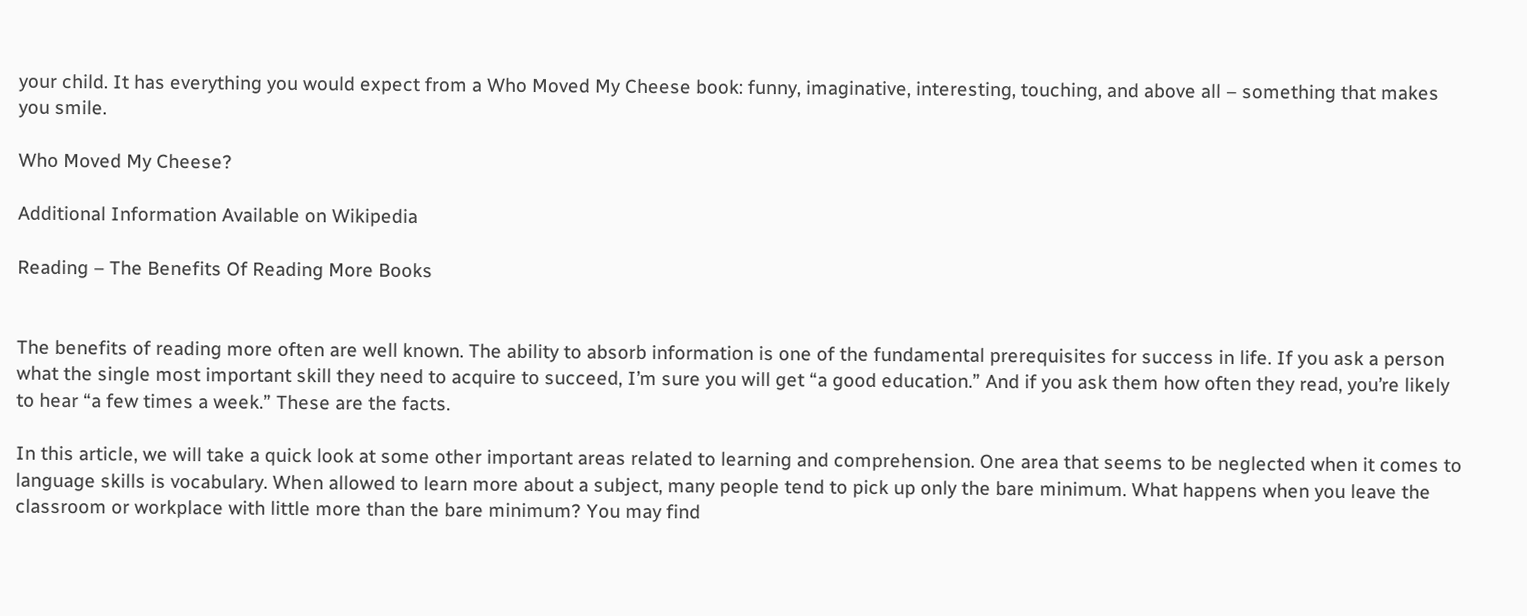your child. It has everything you would expect from a Who Moved My Cheese book: funny, imaginative, interesting, touching, and above all – something that makes you smile.

Who Moved My Cheese?

Additional Information Available on Wikipedia

Reading – The Benefits Of Reading More Books


The benefits of reading more often are well known. The ability to absorb information is one of the fundamental prerequisites for success in life. If you ask a person what the single most important skill they need to acquire to succeed, I’m sure you will get “a good education.” And if you ask them how often they read, you’re likely to hear “a few times a week.” These are the facts.

In this article, we will take a quick look at some other important areas related to learning and comprehension. One area that seems to be neglected when it comes to language skills is vocabulary. When allowed to learn more about a subject, many people tend to pick up only the bare minimum. What happens when you leave the classroom or workplace with little more than the bare minimum? You may find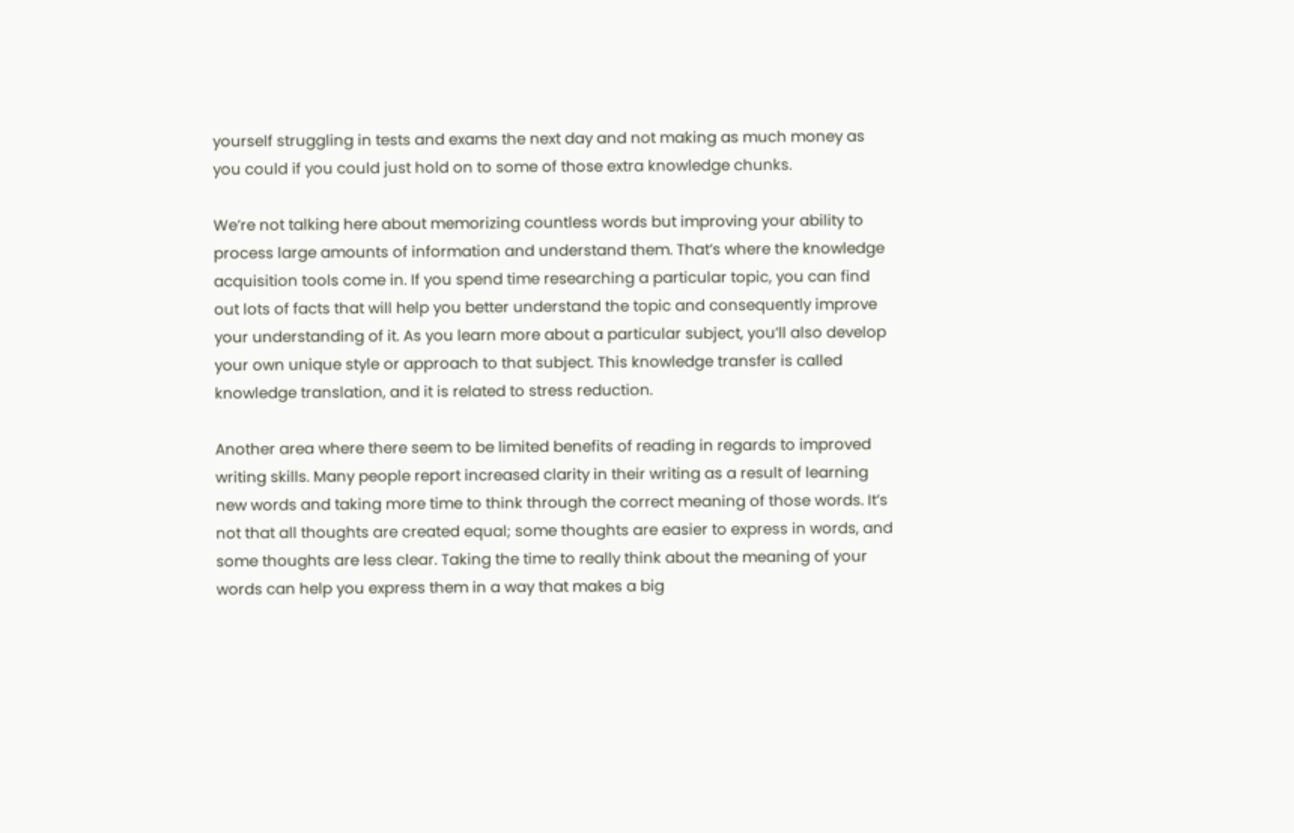yourself struggling in tests and exams the next day and not making as much money as you could if you could just hold on to some of those extra knowledge chunks.

We’re not talking here about memorizing countless words but improving your ability to process large amounts of information and understand them. That’s where the knowledge acquisition tools come in. If you spend time researching a particular topic, you can find out lots of facts that will help you better understand the topic and consequently improve your understanding of it. As you learn more about a particular subject, you’ll also develop your own unique style or approach to that subject. This knowledge transfer is called knowledge translation, and it is related to stress reduction.

Another area where there seem to be limited benefits of reading in regards to improved writing skills. Many people report increased clarity in their writing as a result of learning new words and taking more time to think through the correct meaning of those words. It’s not that all thoughts are created equal; some thoughts are easier to express in words, and some thoughts are less clear. Taking the time to really think about the meaning of your words can help you express them in a way that makes a big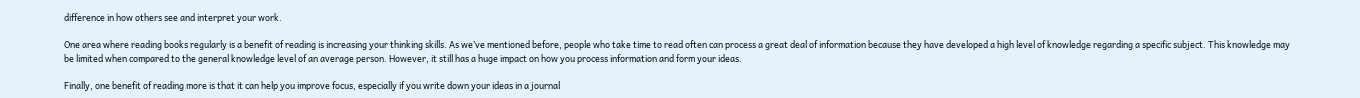difference in how others see and interpret your work.

One area where reading books regularly is a benefit of reading is increasing your thinking skills. As we’ve mentioned before, people who take time to read often can process a great deal of information because they have developed a high level of knowledge regarding a specific subject. This knowledge may be limited when compared to the general knowledge level of an average person. However, it still has a huge impact on how you process information and form your ideas.

Finally, one benefit of reading more is that it can help you improve focus, especially if you write down your ideas in a journal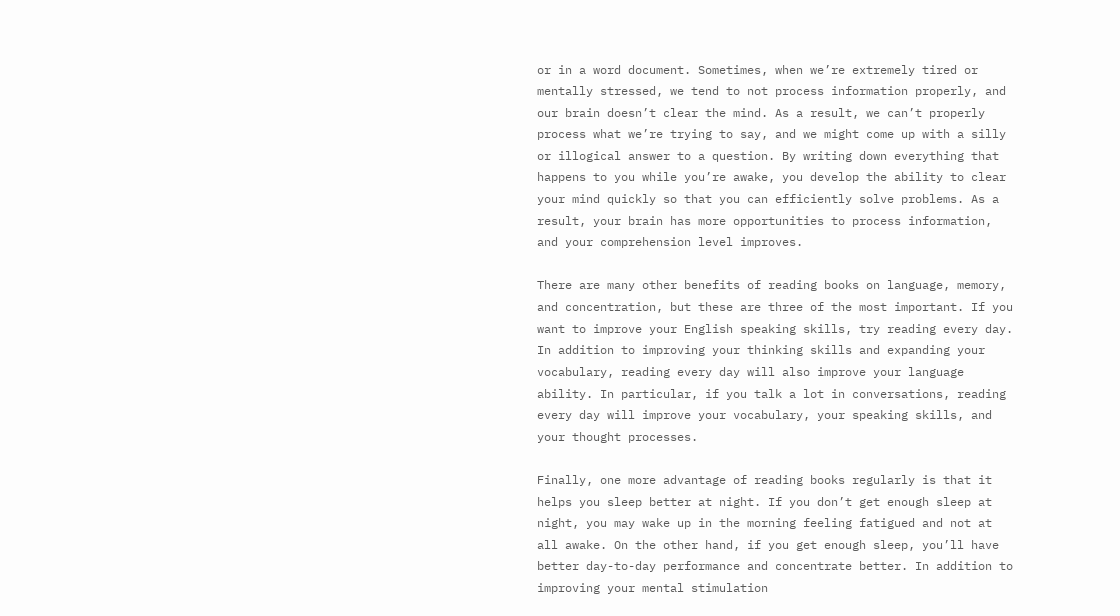or in a word document. Sometimes, when we’re extremely tired or mentally stressed, we tend to not process information properly, and our brain doesn’t clear the mind. As a result, we can’t properly process what we’re trying to say, and we might come up with a silly or illogical answer to a question. By writing down everything that happens to you while you’re awake, you develop the ability to clear your mind quickly so that you can efficiently solve problems. As a result, your brain has more opportunities to process information, and your comprehension level improves.

There are many other benefits of reading books on language, memory, and concentration, but these are three of the most important. If you want to improve your English speaking skills, try reading every day. In addition to improving your thinking skills and expanding your vocabulary, reading every day will also improve your language ability. In particular, if you talk a lot in conversations, reading every day will improve your vocabulary, your speaking skills, and your thought processes.

Finally, one more advantage of reading books regularly is that it helps you sleep better at night. If you don’t get enough sleep at night, you may wake up in the morning feeling fatigued and not at all awake. On the other hand, if you get enough sleep, you’ll have better day-to-day performance and concentrate better. In addition to improving your mental stimulation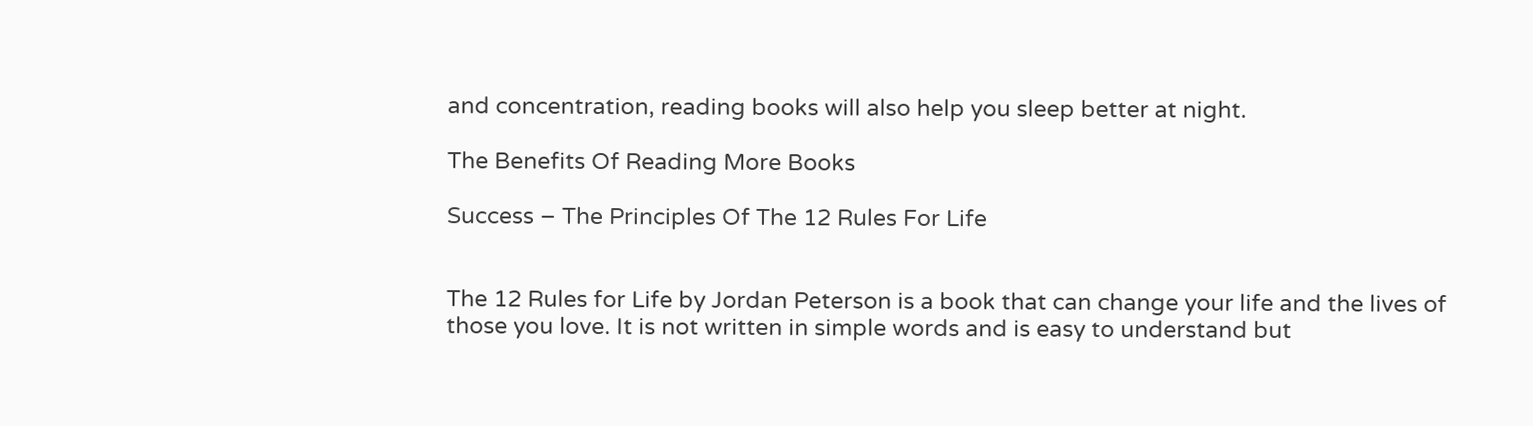and concentration, reading books will also help you sleep better at night.

The Benefits Of Reading More Books

Success – The Principles Of The 12 Rules For Life


The 12 Rules for Life by Jordan Peterson is a book that can change your life and the lives of those you love. It is not written in simple words and is easy to understand but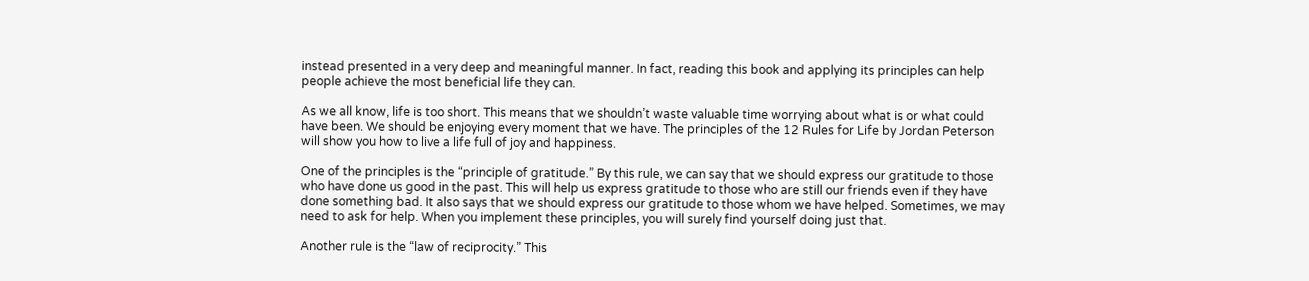instead presented in a very deep and meaningful manner. In fact, reading this book and applying its principles can help people achieve the most beneficial life they can.

As we all know, life is too short. This means that we shouldn’t waste valuable time worrying about what is or what could have been. We should be enjoying every moment that we have. The principles of the 12 Rules for Life by Jordan Peterson will show you how to live a life full of joy and happiness.

One of the principles is the “principle of gratitude.” By this rule, we can say that we should express our gratitude to those who have done us good in the past. This will help us express gratitude to those who are still our friends even if they have done something bad. It also says that we should express our gratitude to those whom we have helped. Sometimes, we may need to ask for help. When you implement these principles, you will surely find yourself doing just that.

Another rule is the “law of reciprocity.” This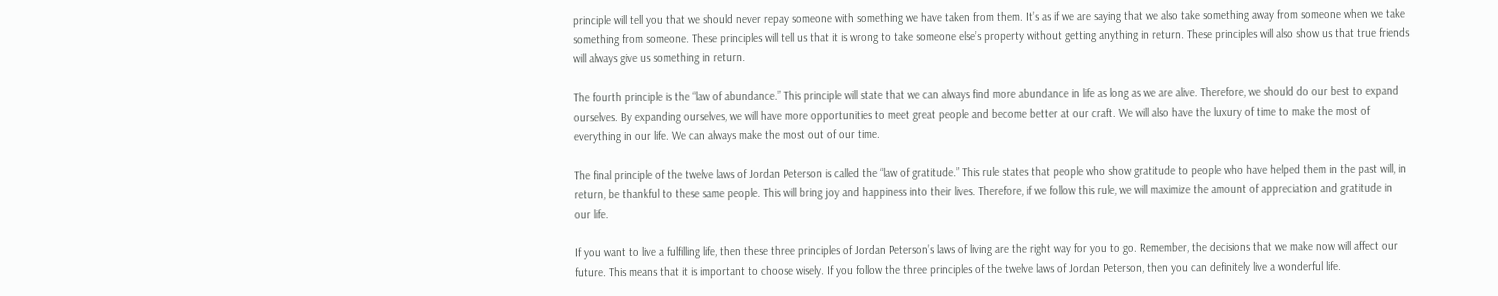principle will tell you that we should never repay someone with something we have taken from them. It’s as if we are saying that we also take something away from someone when we take something from someone. These principles will tell us that it is wrong to take someone else’s property without getting anything in return. These principles will also show us that true friends will always give us something in return.

The fourth principle is the “law of abundance.” This principle will state that we can always find more abundance in life as long as we are alive. Therefore, we should do our best to expand ourselves. By expanding ourselves, we will have more opportunities to meet great people and become better at our craft. We will also have the luxury of time to make the most of everything in our life. We can always make the most out of our time.

The final principle of the twelve laws of Jordan Peterson is called the “law of gratitude.” This rule states that people who show gratitude to people who have helped them in the past will, in return, be thankful to these same people. This will bring joy and happiness into their lives. Therefore, if we follow this rule, we will maximize the amount of appreciation and gratitude in our life.

If you want to live a fulfilling life, then these three principles of Jordan Peterson’s laws of living are the right way for you to go. Remember, the decisions that we make now will affect our future. This means that it is important to choose wisely. If you follow the three principles of the twelve laws of Jordan Peterson, then you can definitely live a wonderful life.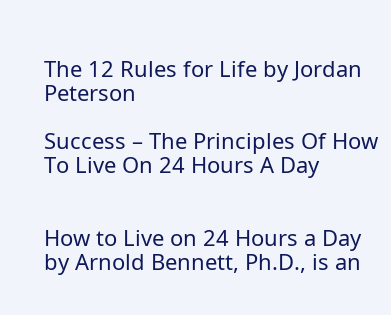The 12 Rules for Life by Jordan Peterson

Success – The Principles Of How To Live On 24 Hours A Day


How to Live on 24 Hours a Day by Arnold Bennett, Ph.D., is an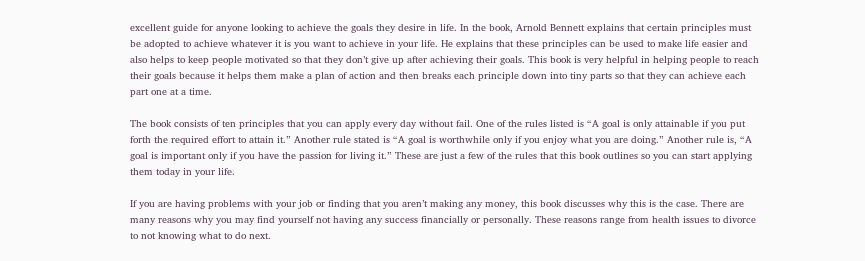excellent guide for anyone looking to achieve the goals they desire in life. In the book, Arnold Bennett explains that certain principles must be adopted to achieve whatever it is you want to achieve in your life. He explains that these principles can be used to make life easier and also helps to keep people motivated so that they don’t give up after achieving their goals. This book is very helpful in helping people to reach their goals because it helps them make a plan of action and then breaks each principle down into tiny parts so that they can achieve each part one at a time.

The book consists of ten principles that you can apply every day without fail. One of the rules listed is “A goal is only attainable if you put forth the required effort to attain it.” Another rule stated is “A goal is worthwhile only if you enjoy what you are doing.” Another rule is, “A goal is important only if you have the passion for living it.” These are just a few of the rules that this book outlines so you can start applying them today in your life.

If you are having problems with your job or finding that you aren’t making any money, this book discusses why this is the case. There are many reasons why you may find yourself not having any success financially or personally. These reasons range from health issues to divorce to not knowing what to do next.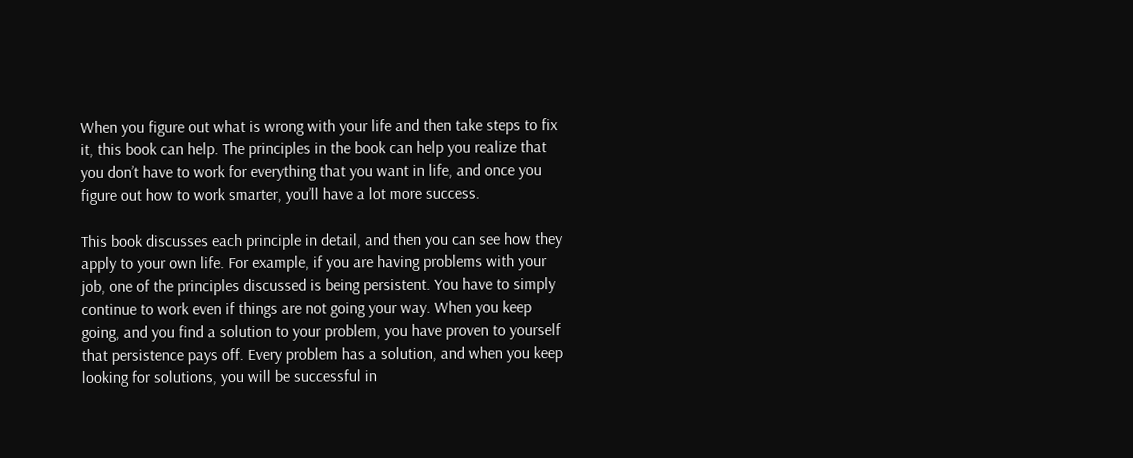When you figure out what is wrong with your life and then take steps to fix it, this book can help. The principles in the book can help you realize that you don’t have to work for everything that you want in life, and once you figure out how to work smarter, you’ll have a lot more success.

This book discusses each principle in detail, and then you can see how they apply to your own life. For example, if you are having problems with your job, one of the principles discussed is being persistent. You have to simply continue to work even if things are not going your way. When you keep going, and you find a solution to your problem, you have proven to yourself that persistence pays off. Every problem has a solution, and when you keep looking for solutions, you will be successful in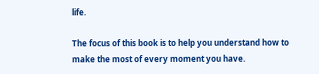life.

The focus of this book is to help you understand how to make the most of every moment you have.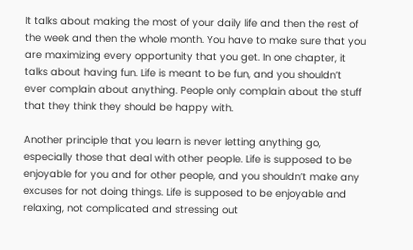It talks about making the most of your daily life and then the rest of the week and then the whole month. You have to make sure that you are maximizing every opportunity that you get. In one chapter, it talks about having fun. Life is meant to be fun, and you shouldn’t ever complain about anything. People only complain about the stuff that they think they should be happy with.

Another principle that you learn is never letting anything go, especially those that deal with other people. Life is supposed to be enjoyable for you and for other people, and you shouldn’t make any excuses for not doing things. Life is supposed to be enjoyable and relaxing, not complicated and stressing out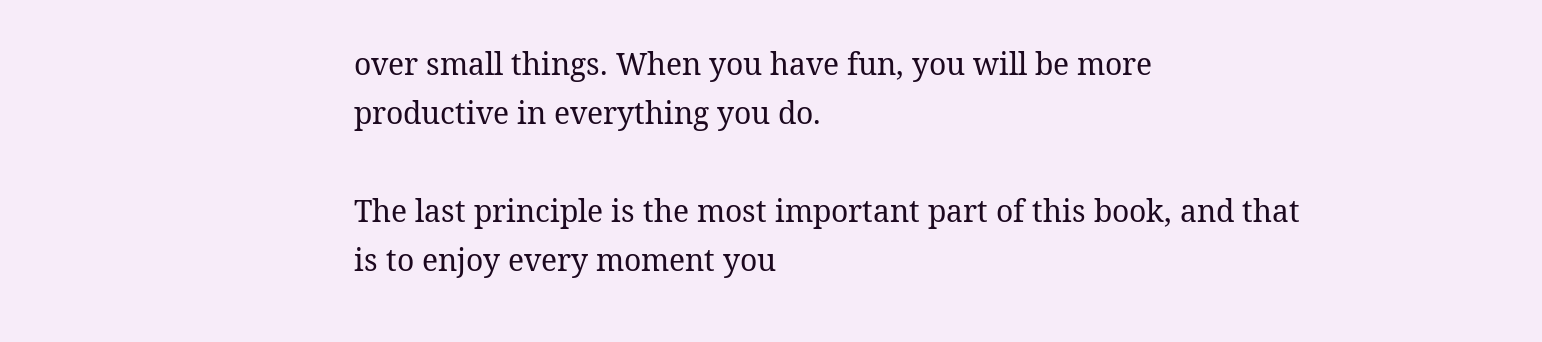over small things. When you have fun, you will be more productive in everything you do.

The last principle is the most important part of this book, and that is to enjoy every moment you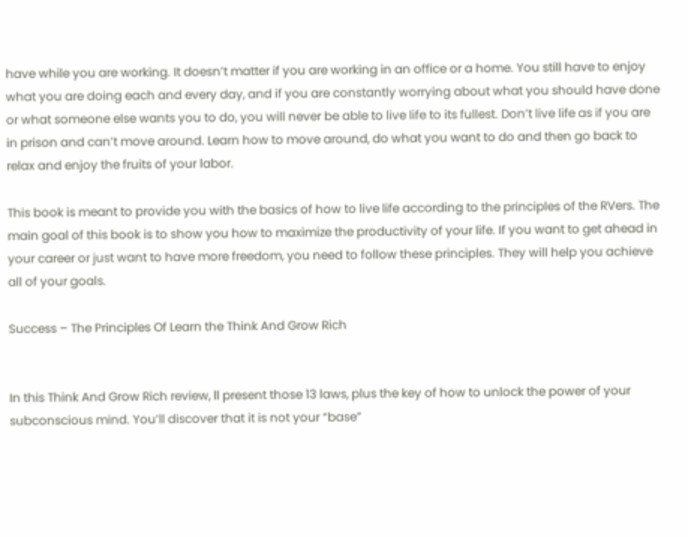have while you are working. It doesn’t matter if you are working in an office or a home. You still have to enjoy what you are doing each and every day, and if you are constantly worrying about what you should have done or what someone else wants you to do, you will never be able to live life to its fullest. Don’t live life as if you are in prison and can’t move around. Learn how to move around, do what you want to do and then go back to relax and enjoy the fruits of your labor.

This book is meant to provide you with the basics of how to live life according to the principles of the RVers. The main goal of this book is to show you how to maximize the productivity of your life. If you want to get ahead in your career or just want to have more freedom, you need to follow these principles. They will help you achieve all of your goals.

Success – The Principles Of Learn the Think And Grow Rich


In this Think And Grow Rich review, ll present those 13 laws, plus the key of how to unlock the power of your subconscious mind. You’ll discover that it is not your “base”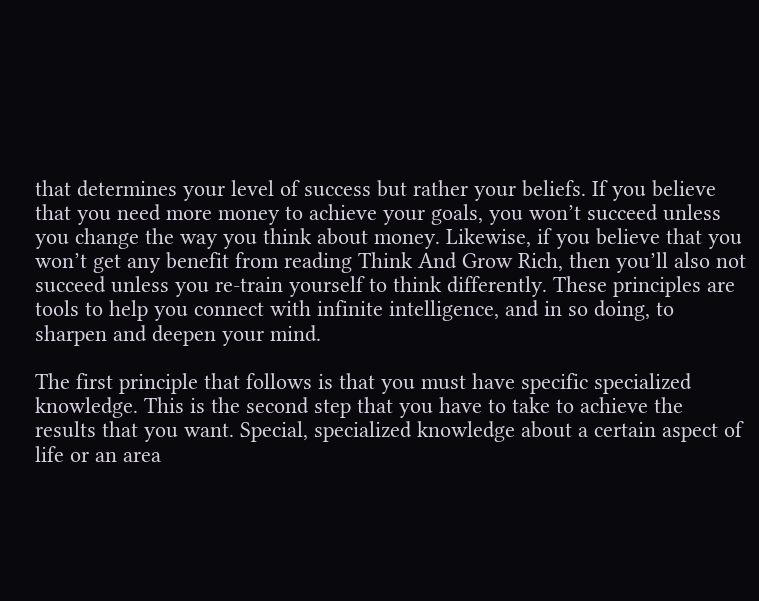that determines your level of success but rather your beliefs. If you believe that you need more money to achieve your goals, you won’t succeed unless you change the way you think about money. Likewise, if you believe that you won’t get any benefit from reading Think And Grow Rich, then you’ll also not succeed unless you re-train yourself to think differently. These principles are tools to help you connect with infinite intelligence, and in so doing, to sharpen and deepen your mind.

The first principle that follows is that you must have specific specialized knowledge. This is the second step that you have to take to achieve the results that you want. Special, specialized knowledge about a certain aspect of life or an area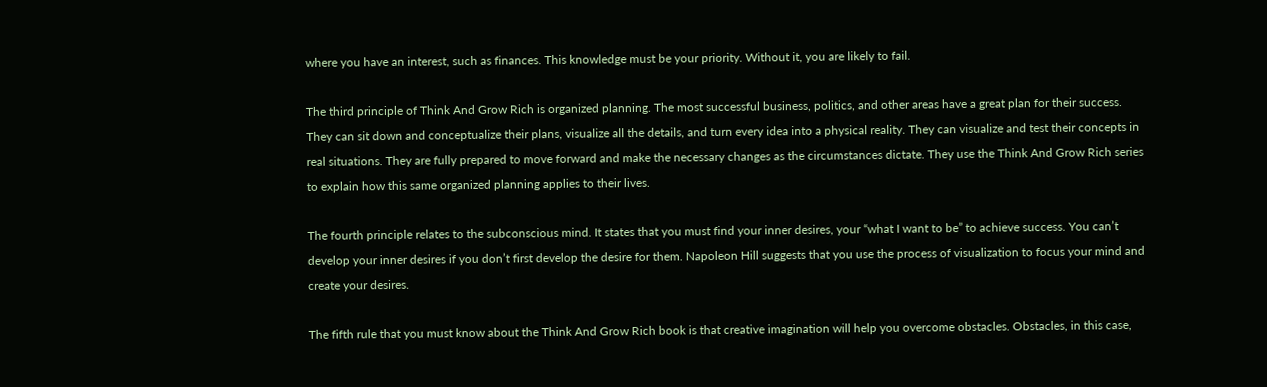where you have an interest, such as finances. This knowledge must be your priority. Without it, you are likely to fail.

The third principle of Think And Grow Rich is organized planning. The most successful business, politics, and other areas have a great plan for their success. They can sit down and conceptualize their plans, visualize all the details, and turn every idea into a physical reality. They can visualize and test their concepts in real situations. They are fully prepared to move forward and make the necessary changes as the circumstances dictate. They use the Think And Grow Rich series to explain how this same organized planning applies to their lives.

The fourth principle relates to the subconscious mind. It states that you must find your inner desires, your “what I want to be” to achieve success. You can’t develop your inner desires if you don’t first develop the desire for them. Napoleon Hill suggests that you use the process of visualization to focus your mind and create your desires.

The fifth rule that you must know about the Think And Grow Rich book is that creative imagination will help you overcome obstacles. Obstacles, in this case,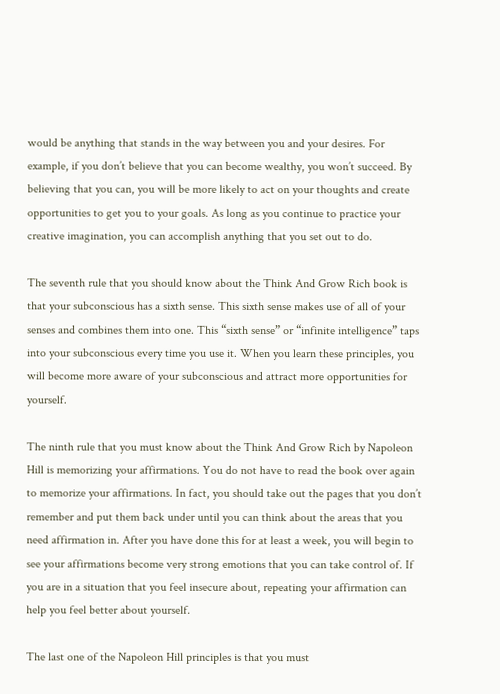would be anything that stands in the way between you and your desires. For example, if you don’t believe that you can become wealthy, you won’t succeed. By believing that you can, you will be more likely to act on your thoughts and create opportunities to get you to your goals. As long as you continue to practice your creative imagination, you can accomplish anything that you set out to do.

The seventh rule that you should know about the Think And Grow Rich book is that your subconscious has a sixth sense. This sixth sense makes use of all of your senses and combines them into one. This “sixth sense” or “infinite intelligence” taps into your subconscious every time you use it. When you learn these principles, you will become more aware of your subconscious and attract more opportunities for yourself.

The ninth rule that you must know about the Think And Grow Rich by Napoleon Hill is memorizing your affirmations. You do not have to read the book over again to memorize your affirmations. In fact, you should take out the pages that you don’t remember and put them back under until you can think about the areas that you need affirmation in. After you have done this for at least a week, you will begin to see your affirmations become very strong emotions that you can take control of. If you are in a situation that you feel insecure about, repeating your affirmation can help you feel better about yourself.

The last one of the Napoleon Hill principles is that you must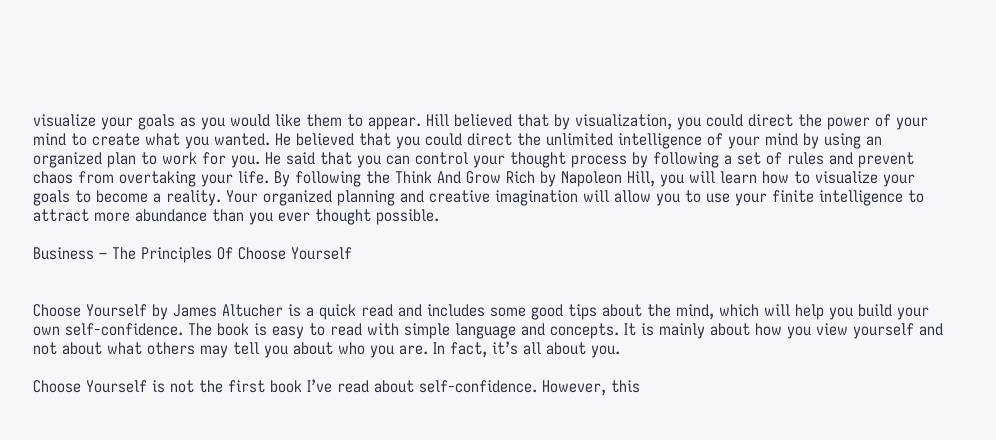visualize your goals as you would like them to appear. Hill believed that by visualization, you could direct the power of your mind to create what you wanted. He believed that you could direct the unlimited intelligence of your mind by using an organized plan to work for you. He said that you can control your thought process by following a set of rules and prevent chaos from overtaking your life. By following the Think And Grow Rich by Napoleon Hill, you will learn how to visualize your goals to become a reality. Your organized planning and creative imagination will allow you to use your finite intelligence to attract more abundance than you ever thought possible.

Business – The Principles Of Choose Yourself


Choose Yourself by James Altucher is a quick read and includes some good tips about the mind, which will help you build your own self-confidence. The book is easy to read with simple language and concepts. It is mainly about how you view yourself and not about what others may tell you about who you are. In fact, it’s all about you.

Choose Yourself is not the first book I’ve read about self-confidence. However, this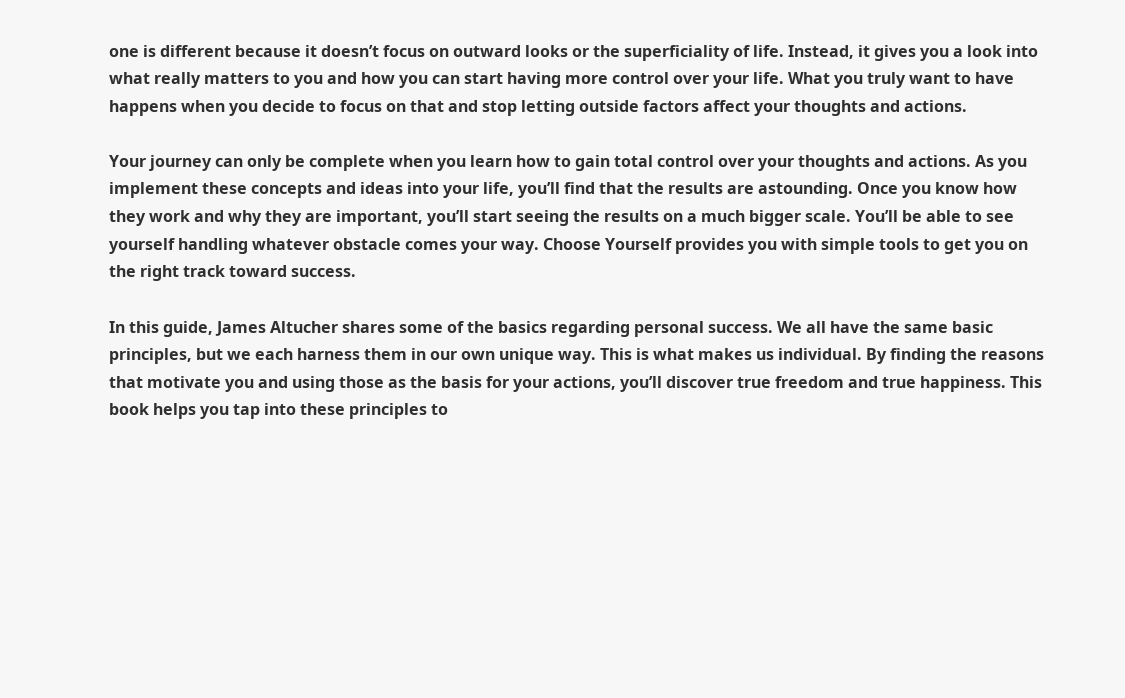one is different because it doesn’t focus on outward looks or the superficiality of life. Instead, it gives you a look into what really matters to you and how you can start having more control over your life. What you truly want to have happens when you decide to focus on that and stop letting outside factors affect your thoughts and actions.

Your journey can only be complete when you learn how to gain total control over your thoughts and actions. As you implement these concepts and ideas into your life, you’ll find that the results are astounding. Once you know how they work and why they are important, you’ll start seeing the results on a much bigger scale. You’ll be able to see yourself handling whatever obstacle comes your way. Choose Yourself provides you with simple tools to get you on the right track toward success.

In this guide, James Altucher shares some of the basics regarding personal success. We all have the same basic principles, but we each harness them in our own unique way. This is what makes us individual. By finding the reasons that motivate you and using those as the basis for your actions, you’ll discover true freedom and true happiness. This book helps you tap into these principles to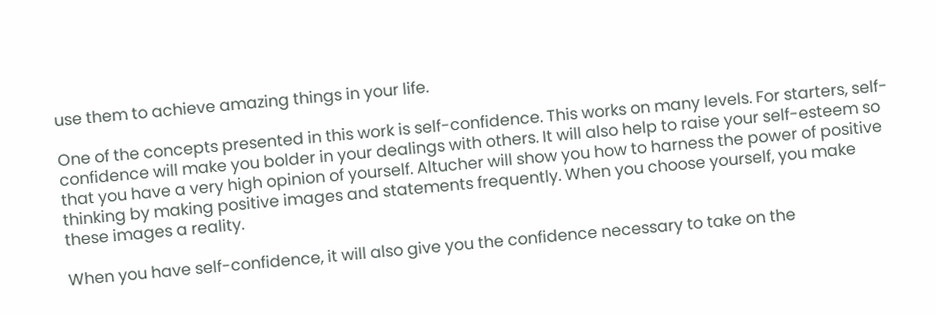use them to achieve amazing things in your life.

One of the concepts presented in this work is self-confidence. This works on many levels. For starters, self-confidence will make you bolder in your dealings with others. It will also help to raise your self-esteem so that you have a very high opinion of yourself. Altucher will show you how to harness the power of positive thinking by making positive images and statements frequently. When you choose yourself, you make these images a reality.

When you have self-confidence, it will also give you the confidence necessary to take on the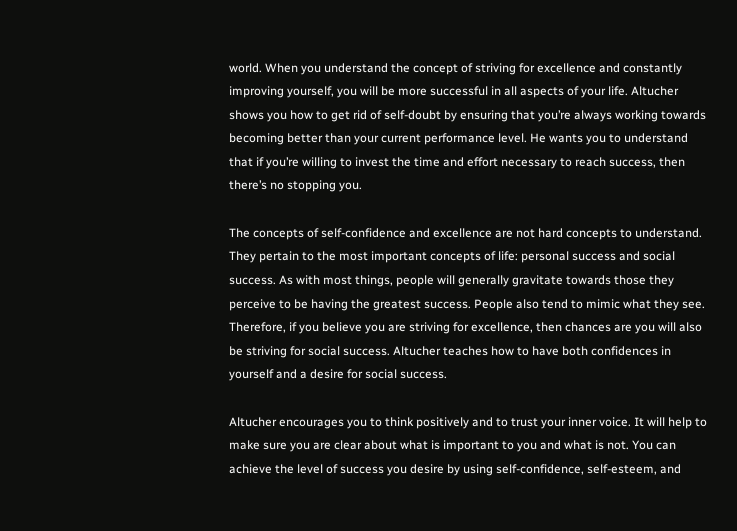world. When you understand the concept of striving for excellence and constantly improving yourself, you will be more successful in all aspects of your life. Altucher shows you how to get rid of self-doubt by ensuring that you’re always working towards becoming better than your current performance level. He wants you to understand that if you’re willing to invest the time and effort necessary to reach success, then there’s no stopping you.

The concepts of self-confidence and excellence are not hard concepts to understand. They pertain to the most important concepts of life: personal success and social success. As with most things, people will generally gravitate towards those they perceive to be having the greatest success. People also tend to mimic what they see. Therefore, if you believe you are striving for excellence, then chances are you will also be striving for social success. Altucher teaches how to have both confidences in yourself and a desire for social success.

Altucher encourages you to think positively and to trust your inner voice. It will help to make sure you are clear about what is important to you and what is not. You can achieve the level of success you desire by using self-confidence, self-esteem, and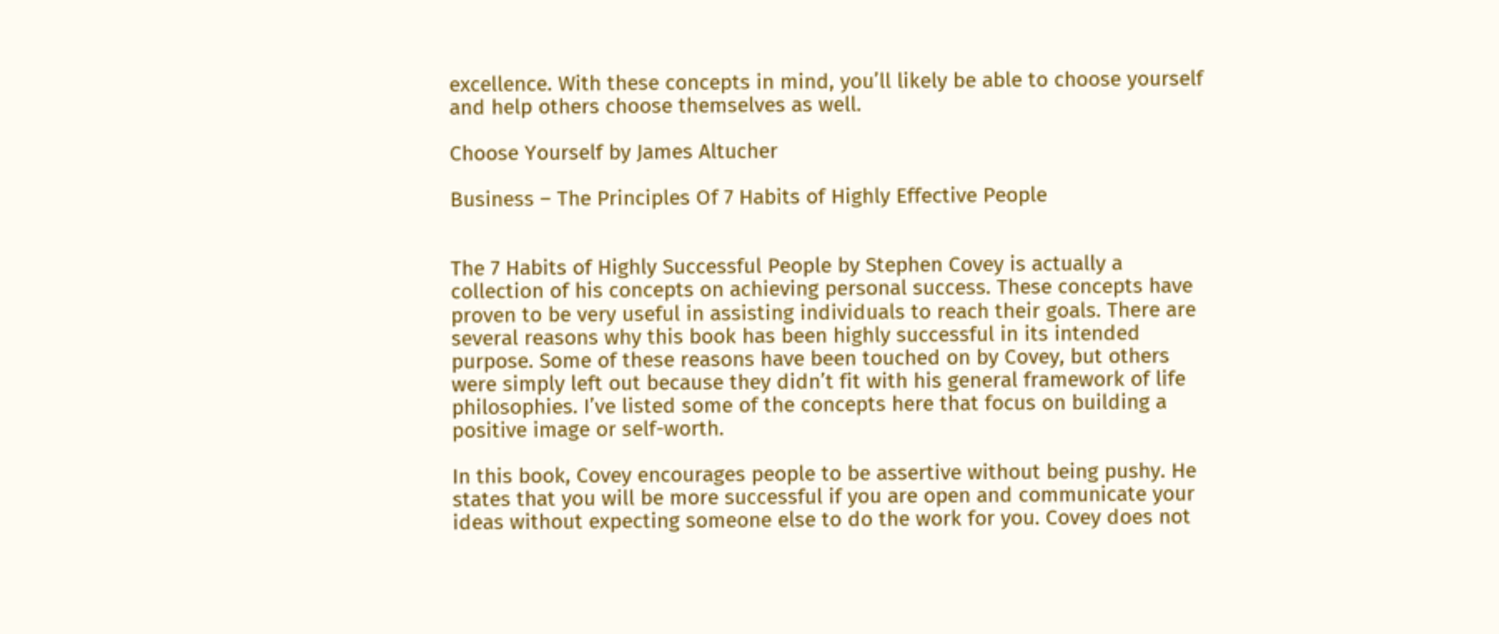excellence. With these concepts in mind, you’ll likely be able to choose yourself and help others choose themselves as well.

Choose Yourself by James Altucher

Business – The Principles Of 7 Habits of Highly Effective People


The 7 Habits of Highly Successful People by Stephen Covey is actually a collection of his concepts on achieving personal success. These concepts have proven to be very useful in assisting individuals to reach their goals. There are several reasons why this book has been highly successful in its intended purpose. Some of these reasons have been touched on by Covey, but others were simply left out because they didn’t fit with his general framework of life philosophies. I’ve listed some of the concepts here that focus on building a positive image or self-worth.

In this book, Covey encourages people to be assertive without being pushy. He states that you will be more successful if you are open and communicate your ideas without expecting someone else to do the work for you. Covey does not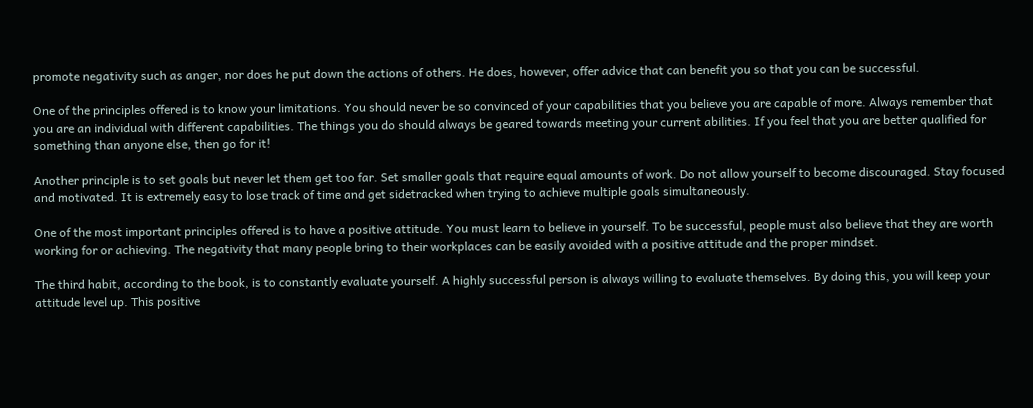promote negativity such as anger, nor does he put down the actions of others. He does, however, offer advice that can benefit you so that you can be successful.

One of the principles offered is to know your limitations. You should never be so convinced of your capabilities that you believe you are capable of more. Always remember that you are an individual with different capabilities. The things you do should always be geared towards meeting your current abilities. If you feel that you are better qualified for something than anyone else, then go for it!

Another principle is to set goals but never let them get too far. Set smaller goals that require equal amounts of work. Do not allow yourself to become discouraged. Stay focused and motivated. It is extremely easy to lose track of time and get sidetracked when trying to achieve multiple goals simultaneously.

One of the most important principles offered is to have a positive attitude. You must learn to believe in yourself. To be successful, people must also believe that they are worth working for or achieving. The negativity that many people bring to their workplaces can be easily avoided with a positive attitude and the proper mindset.

The third habit, according to the book, is to constantly evaluate yourself. A highly successful person is always willing to evaluate themselves. By doing this, you will keep your attitude level up. This positive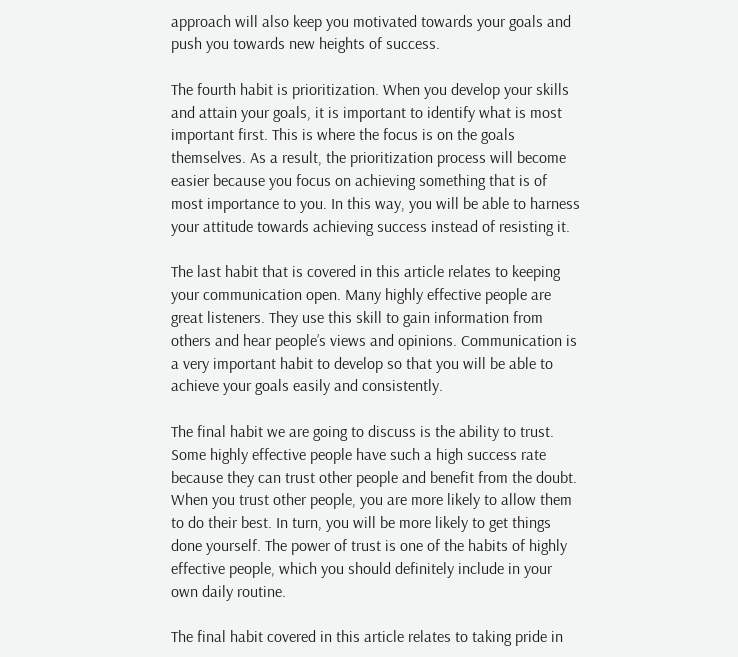approach will also keep you motivated towards your goals and push you towards new heights of success.

The fourth habit is prioritization. When you develop your skills and attain your goals, it is important to identify what is most important first. This is where the focus is on the goals themselves. As a result, the prioritization process will become easier because you focus on achieving something that is of most importance to you. In this way, you will be able to harness your attitude towards achieving success instead of resisting it.

The last habit that is covered in this article relates to keeping your communication open. Many highly effective people are great listeners. They use this skill to gain information from others and hear people’s views and opinions. Communication is a very important habit to develop so that you will be able to achieve your goals easily and consistently.

The final habit we are going to discuss is the ability to trust. Some highly effective people have such a high success rate because they can trust other people and benefit from the doubt. When you trust other people, you are more likely to allow them to do their best. In turn, you will be more likely to get things done yourself. The power of trust is one of the habits of highly effective people, which you should definitely include in your own daily routine.

The final habit covered in this article relates to taking pride in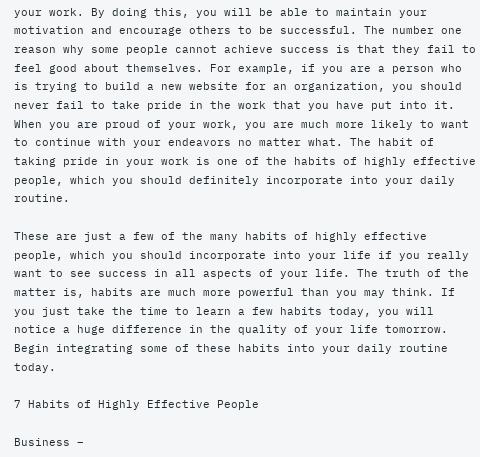your work. By doing this, you will be able to maintain your motivation and encourage others to be successful. The number one reason why some people cannot achieve success is that they fail to feel good about themselves. For example, if you are a person who is trying to build a new website for an organization, you should never fail to take pride in the work that you have put into it. When you are proud of your work, you are much more likely to want to continue with your endeavors no matter what. The habit of taking pride in your work is one of the habits of highly effective people, which you should definitely incorporate into your daily routine.

These are just a few of the many habits of highly effective people, which you should incorporate into your life if you really want to see success in all aspects of your life. The truth of the matter is, habits are much more powerful than you may think. If you just take the time to learn a few habits today, you will notice a huge difference in the quality of your life tomorrow. Begin integrating some of these habits into your daily routine today.

7 Habits of Highly Effective People

Business –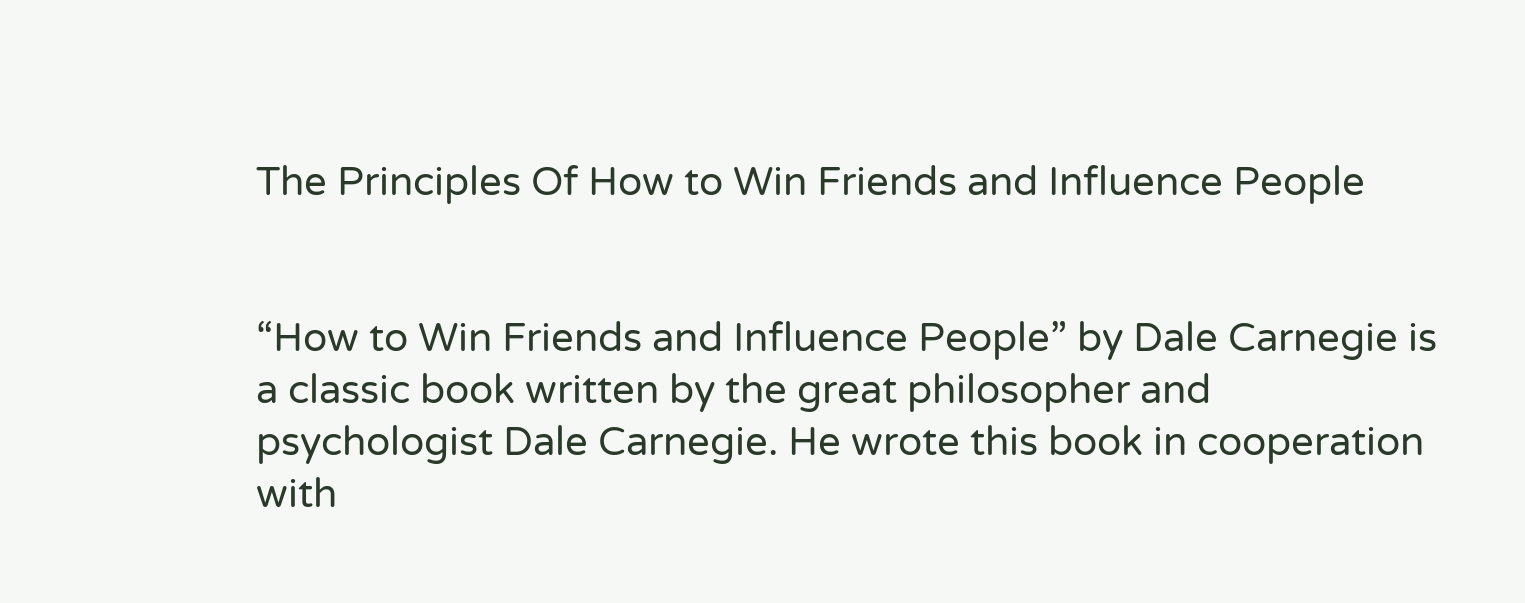The Principles Of How to Win Friends and Influence People


“How to Win Friends and Influence People” by Dale Carnegie is a classic book written by the great philosopher and psychologist Dale Carnegie. He wrote this book in cooperation with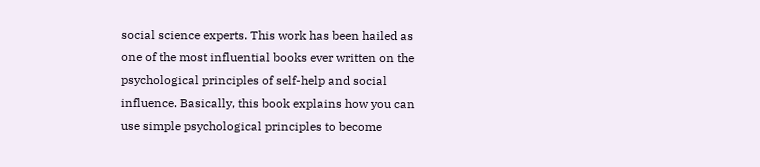social science experts. This work has been hailed as one of the most influential books ever written on the psychological principles of self-help and social influence. Basically, this book explains how you can use simple psychological principles to become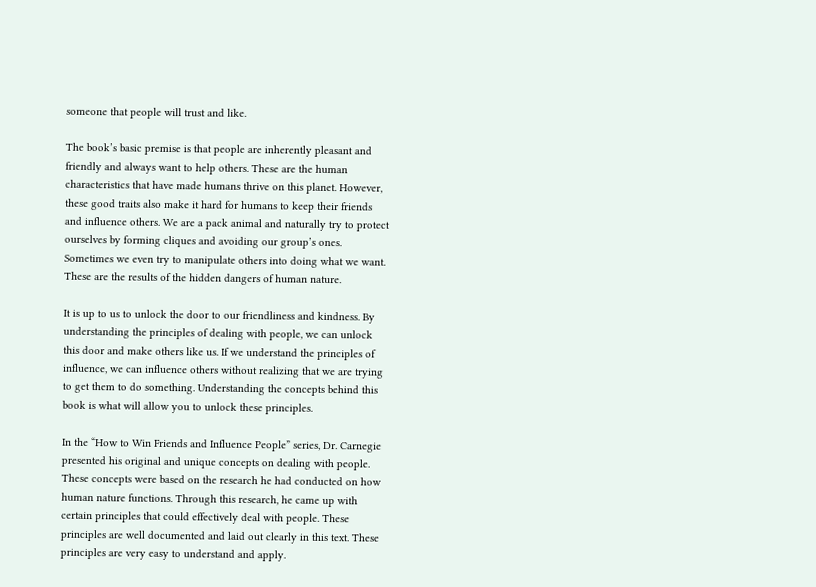someone that people will trust and like.

The book’s basic premise is that people are inherently pleasant and friendly and always want to help others. These are the human characteristics that have made humans thrive on this planet. However, these good traits also make it hard for humans to keep their friends and influence others. We are a pack animal and naturally try to protect ourselves by forming cliques and avoiding our group’s ones. Sometimes we even try to manipulate others into doing what we want. These are the results of the hidden dangers of human nature.

It is up to us to unlock the door to our friendliness and kindness. By understanding the principles of dealing with people, we can unlock this door and make others like us. If we understand the principles of influence, we can influence others without realizing that we are trying to get them to do something. Understanding the concepts behind this book is what will allow you to unlock these principles.

In the “How to Win Friends and Influence People” series, Dr. Carnegie presented his original and unique concepts on dealing with people. These concepts were based on the research he had conducted on how human nature functions. Through this research, he came up with certain principles that could effectively deal with people. These principles are well documented and laid out clearly in this text. These principles are very easy to understand and apply.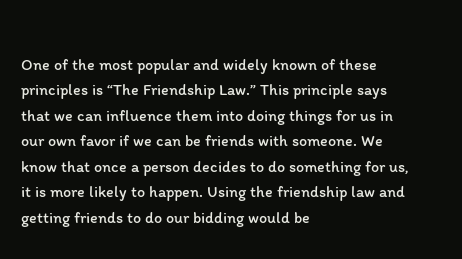One of the most popular and widely known of these principles is “The Friendship Law.” This principle says that we can influence them into doing things for us in our own favor if we can be friends with someone. We know that once a person decides to do something for us, it is more likely to happen. Using the friendship law and getting friends to do our bidding would be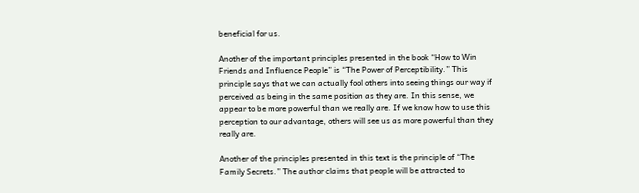beneficial for us.

Another of the important principles presented in the book “How to Win Friends and Influence People” is “The Power of Perceptibility.” This principle says that we can actually fool others into seeing things our way if perceived as being in the same position as they are. In this sense, we appear to be more powerful than we really are. If we know how to use this perception to our advantage, others will see us as more powerful than they really are.

Another of the principles presented in this text is the principle of “The Family Secrets.” The author claims that people will be attracted to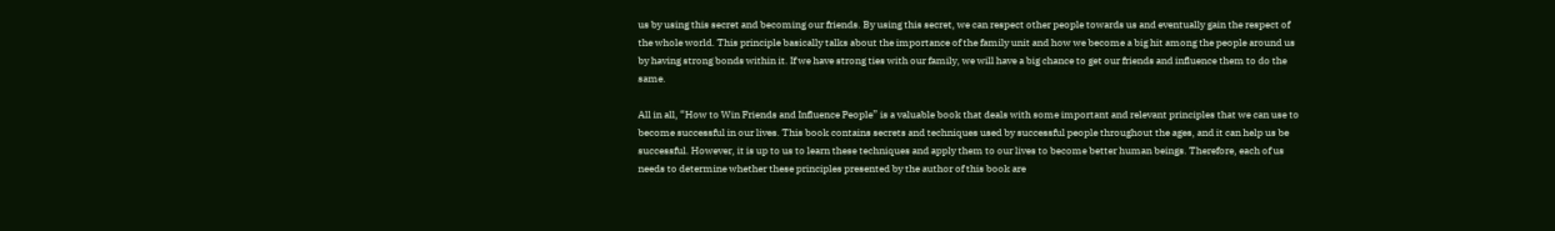us by using this secret and becoming our friends. By using this secret, we can respect other people towards us and eventually gain the respect of the whole world. This principle basically talks about the importance of the family unit and how we become a big hit among the people around us by having strong bonds within it. If we have strong ties with our family, we will have a big chance to get our friends and influence them to do the same.

All in all, “How to Win Friends and Influence People” is a valuable book that deals with some important and relevant principles that we can use to become successful in our lives. This book contains secrets and techniques used by successful people throughout the ages, and it can help us be successful. However, it is up to us to learn these techniques and apply them to our lives to become better human beings. Therefore, each of us needs to determine whether these principles presented by the author of this book are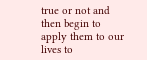true or not and then begin to apply them to our lives to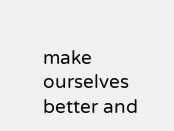make ourselves better and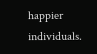happier individuals.